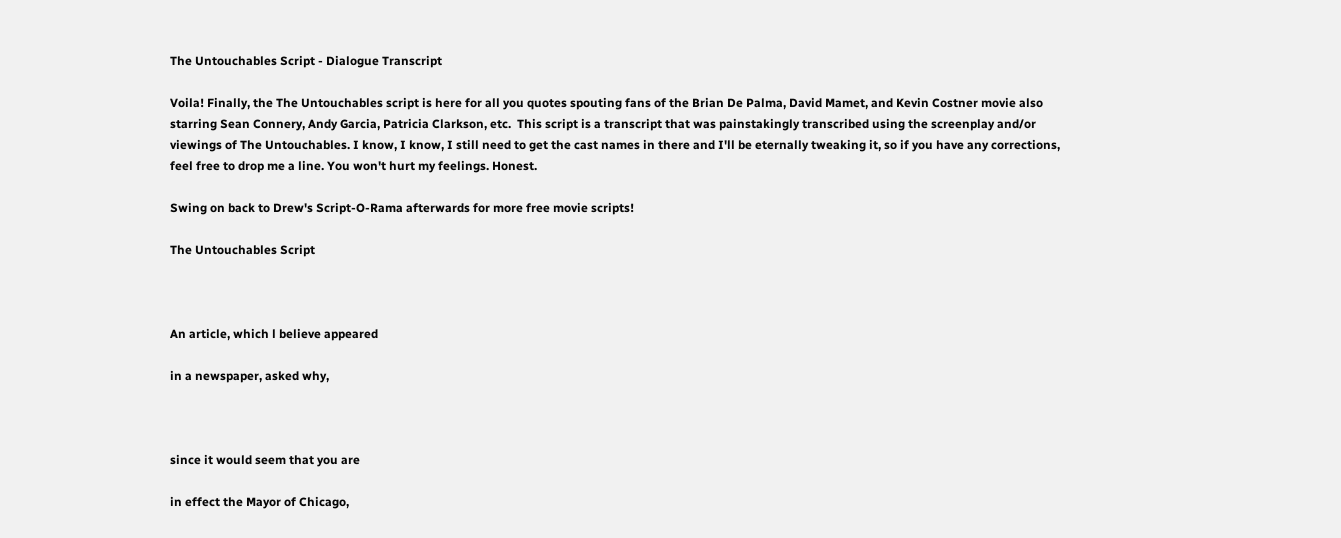The Untouchables Script - Dialogue Transcript

Voila! Finally, the The Untouchables script is here for all you quotes spouting fans of the Brian De Palma, David Mamet, and Kevin Costner movie also starring Sean Connery, Andy Garcia, Patricia Clarkson, etc.  This script is a transcript that was painstakingly transcribed using the screenplay and/or viewings of The Untouchables. I know, I know, I still need to get the cast names in there and I'll be eternally tweaking it, so if you have any corrections, feel free to drop me a line. You won't hurt my feelings. Honest.

Swing on back to Drew's Script-O-Rama afterwards for more free movie scripts!

The Untouchables Script



An article, which l believe appeared

in a newspaper, asked why,



since it would seem that you are

in effect the Mayor of Chicago,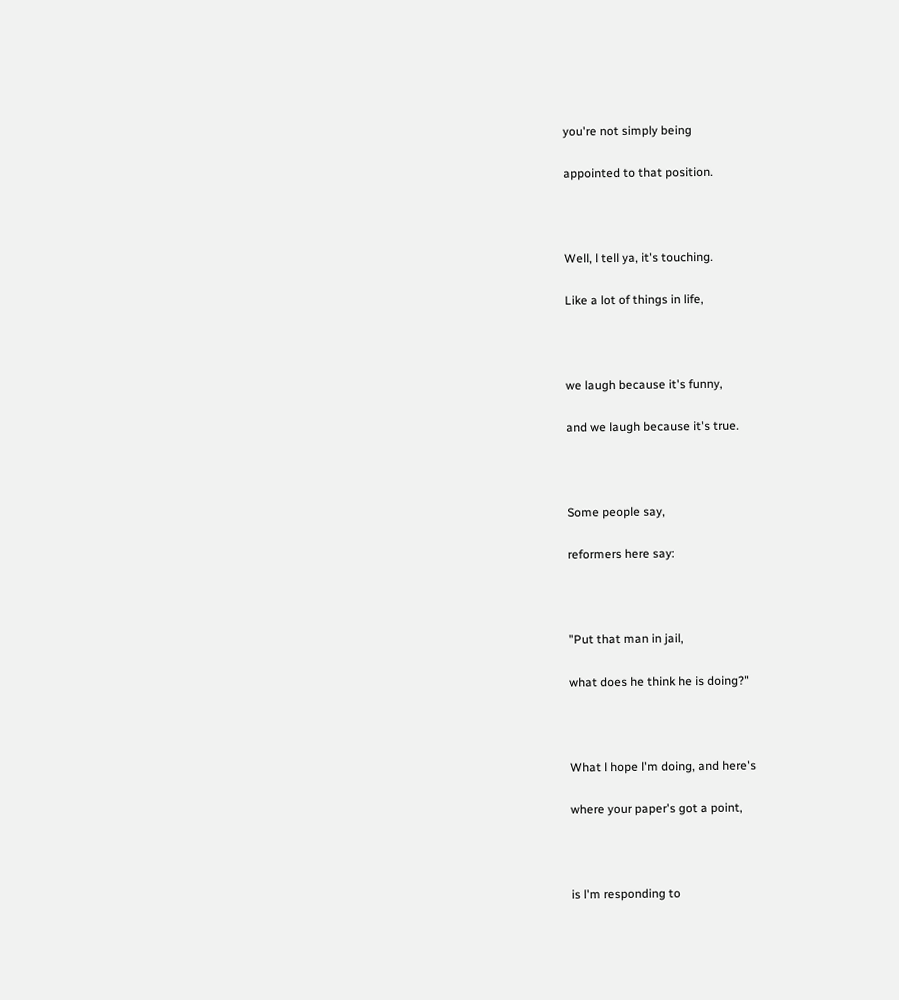you're not simply being

appointed to that position.



Well, l tell ya, it's touching.

Like a lot of things in life,



we laugh because it's funny,

and we laugh because it's true.



Some people say,

reformers here say:



"Put that man in jail,

what does he think he is doing?"



What l hope l'm doing, and here's

where your paper's got a point,



is l'm responding to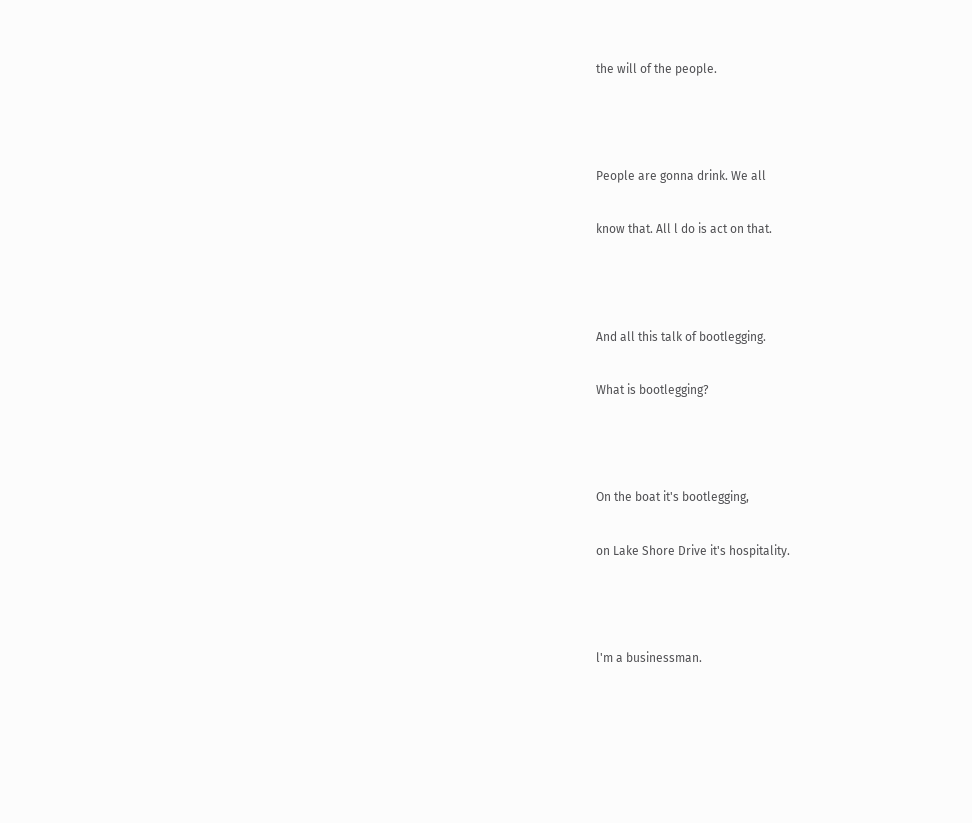the will of the people.



People are gonna drink. We all

know that. All l do is act on that.



And all this talk of bootlegging.

What is bootlegging?



On the boat it's bootlegging,

on Lake Shore Drive it's hospitality.



l'm a businessman.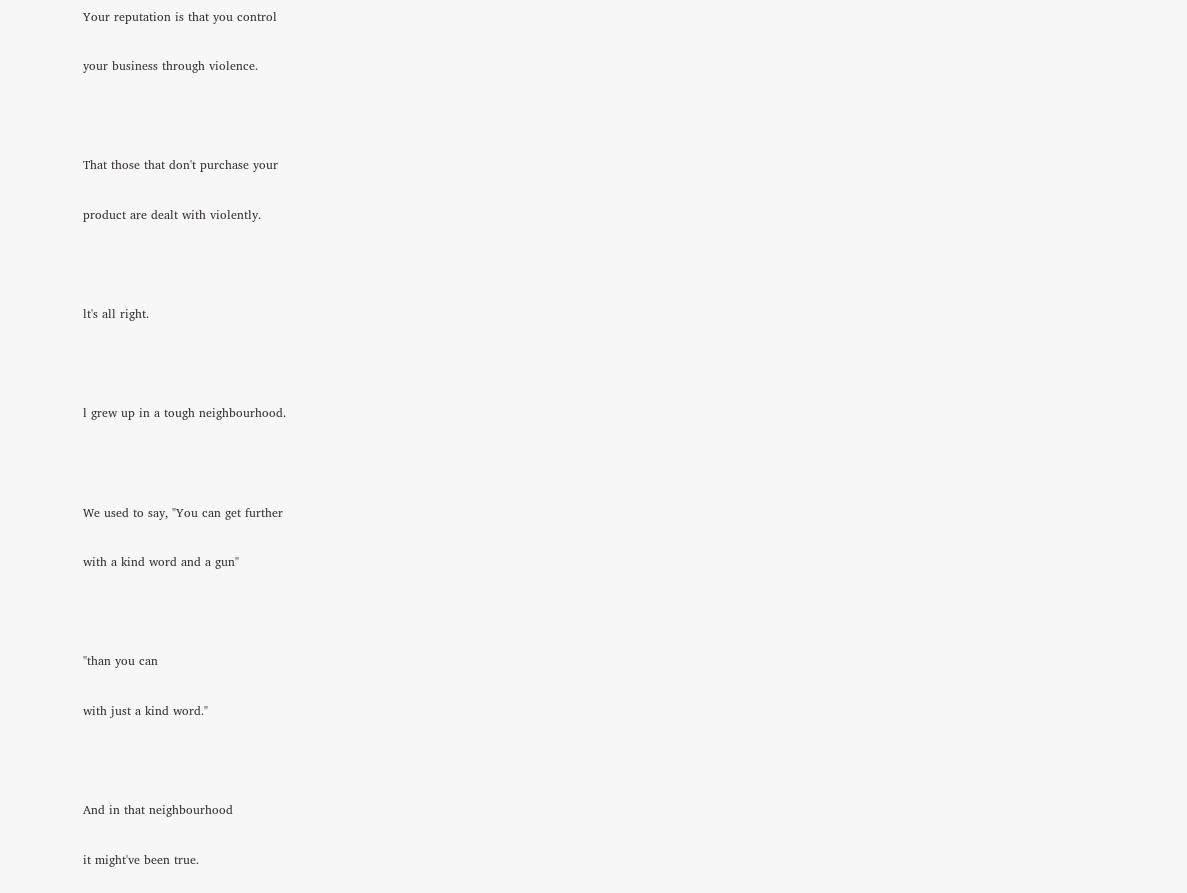Your reputation is that you control

your business through violence.



That those that don't purchase your

product are dealt with violently.



lt's all right.



l grew up in a tough neighbourhood.



We used to say, "You can get further

with a kind word and a gun"



"than you can

with just a kind word."



And in that neighbourhood

it might've been true.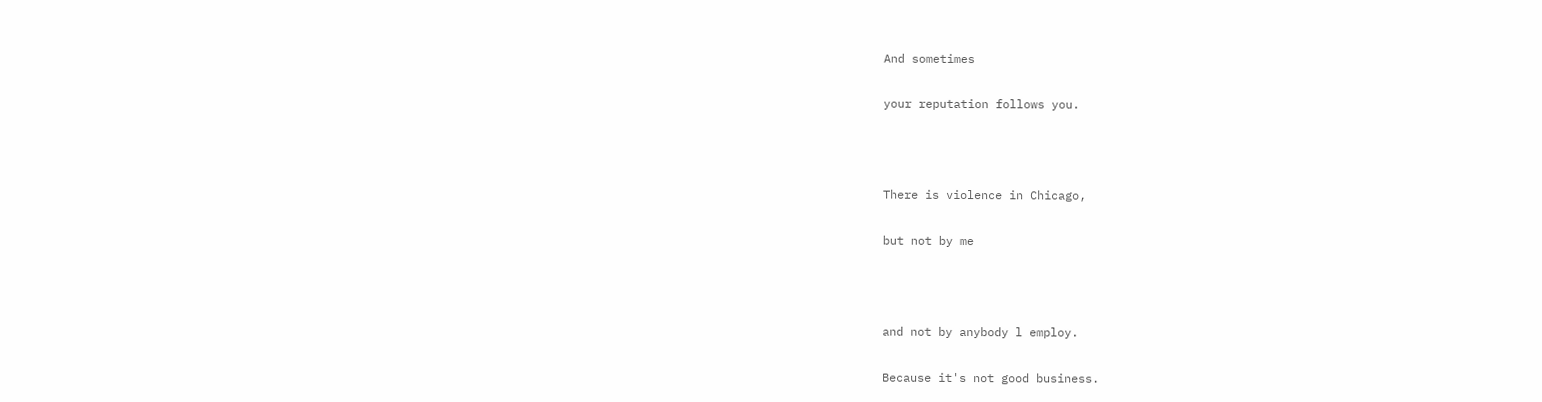And sometimes

your reputation follows you.



There is violence in Chicago,

but not by me



and not by anybody l employ.

Because it's not good business.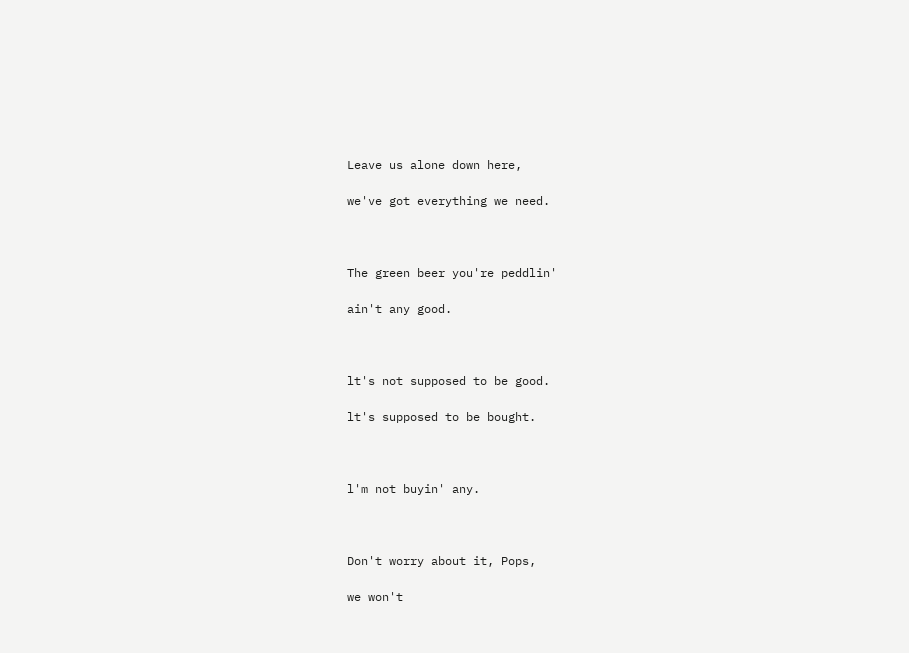Leave us alone down here,

we've got everything we need.



The green beer you're peddlin'

ain't any good.



lt's not supposed to be good.

lt's supposed to be bought.



l'm not buyin' any.



Don't worry about it, Pops,

we won't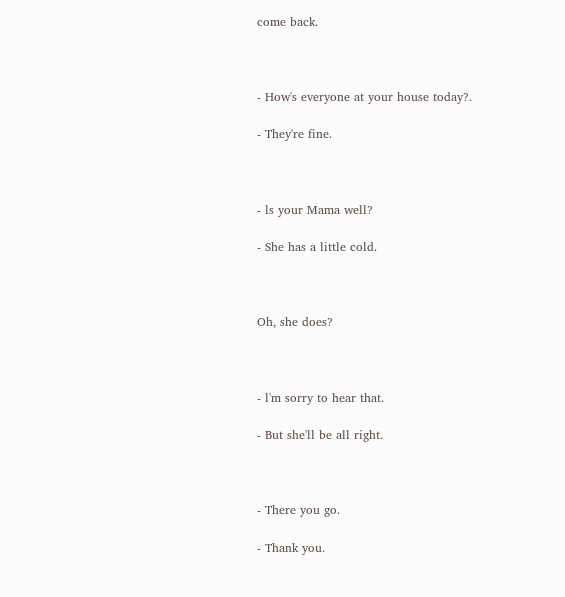come back.



- How's everyone at your house today?.

- They're fine.



- ls your Mama well?

- She has a little cold.



Oh, she does?



- l'm sorry to hear that.

- But she'll be all right.



- There you go.

- Thank you.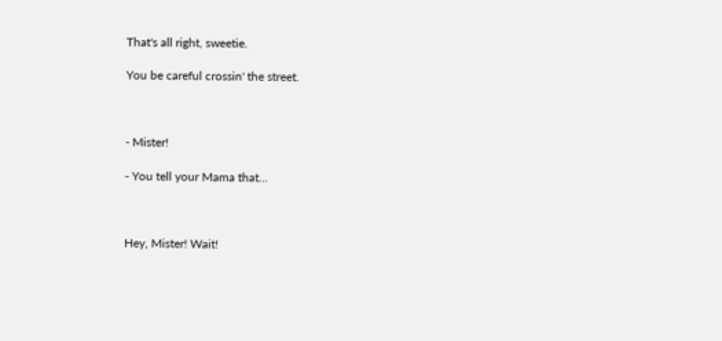That's all right, sweetie.

You be careful crossin' the street.



- Mister!

- You tell your Mama that...



Hey, Mister! Wait!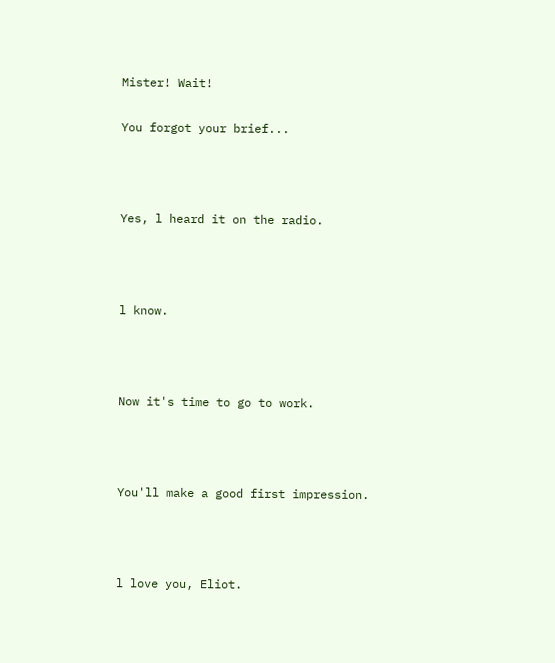Mister! Wait!

You forgot your brief...



Yes, l heard it on the radio.



l know.



Now it's time to go to work.



You'll make a good first impression.



l love you, Eliot.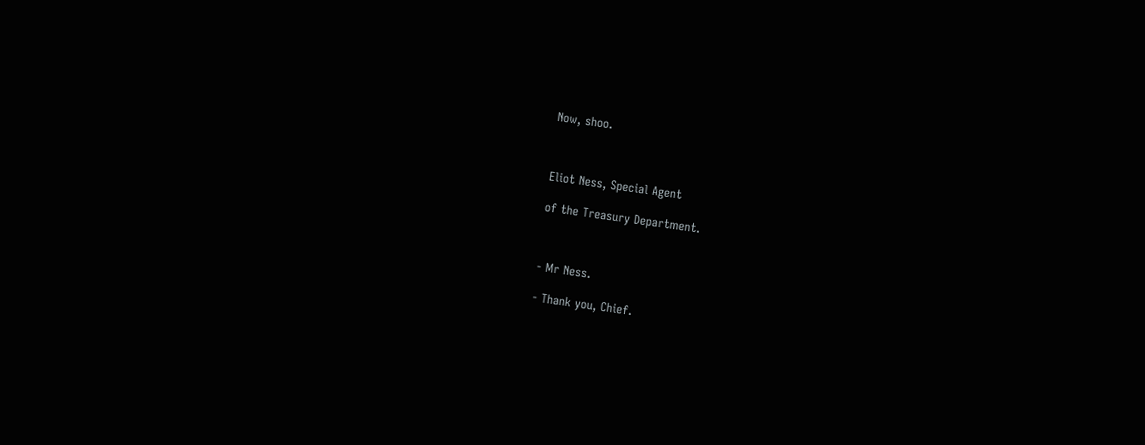Now, shoo.



Eliot Ness, Special Agent

of the Treasury Department.



- Mr Ness.

- Thank you, Chief.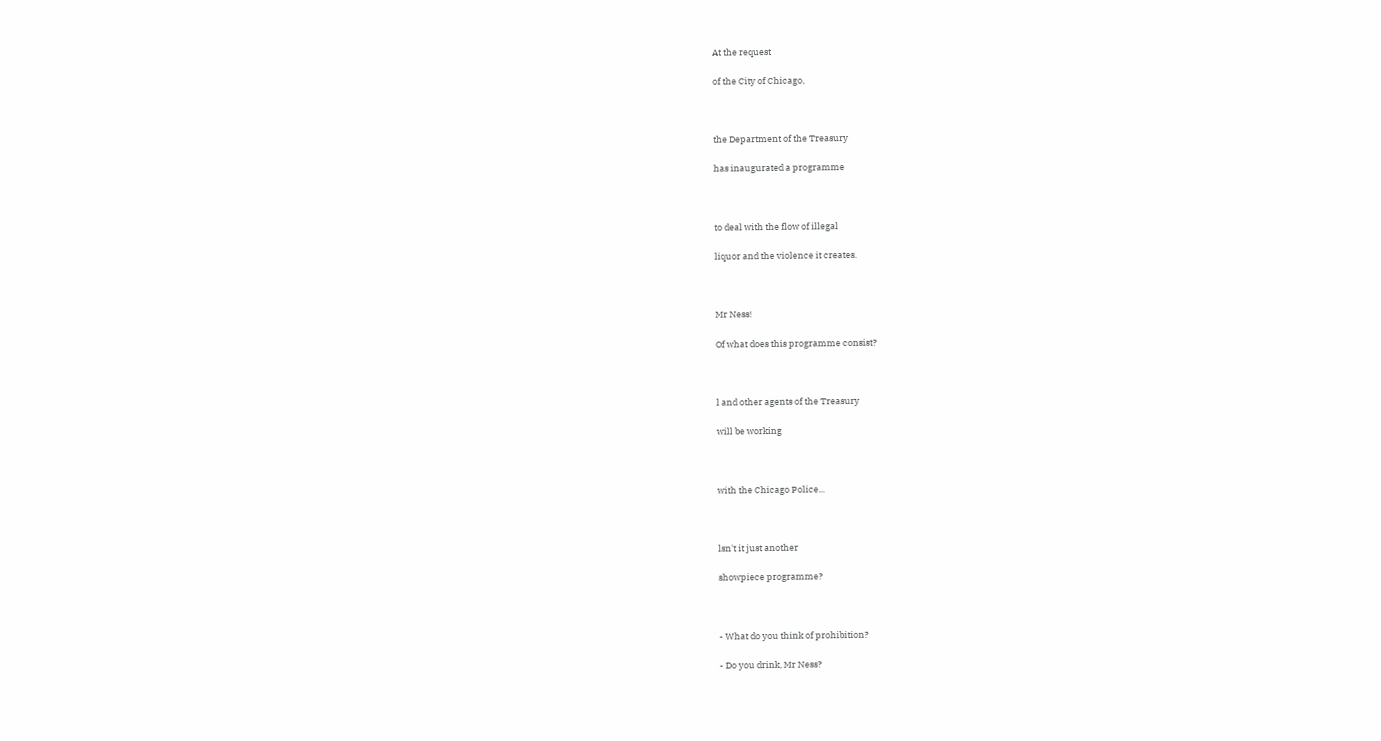At the request

of the City of Chicago,



the Department of the Treasury

has inaugurated a programme



to deal with the flow of illegal

liquor and the violence it creates.



Mr Ness!

Of what does this programme consist?



l and other agents of the Treasury

will be working



with the Chicago Police...



lsn't it just another

showpiece programme?



- What do you think of prohibition?

- Do you drink, Mr Ness?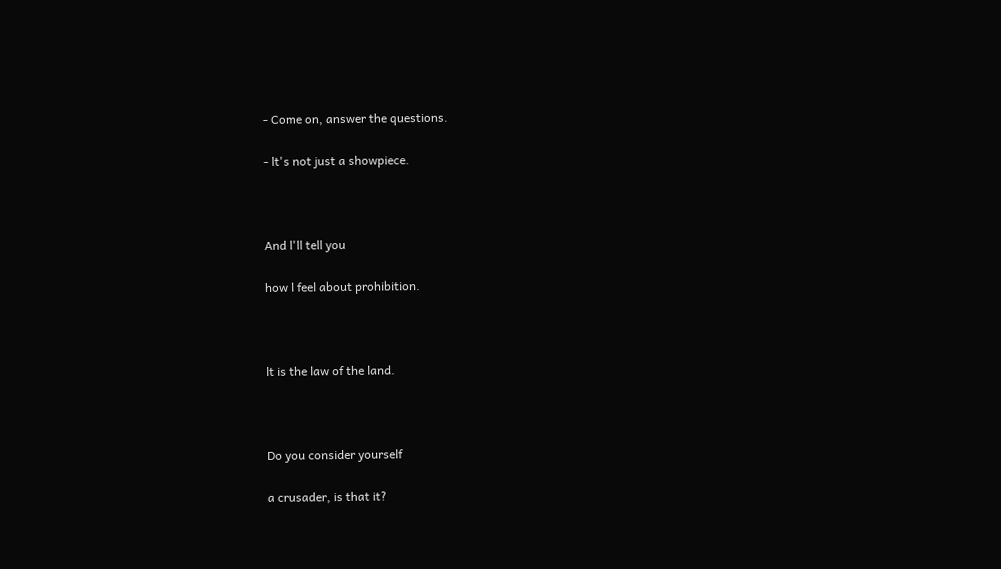- Come on, answer the questions.

- lt's not just a showpiece.



And l'll tell you

how l feel about prohibition.



lt is the law of the land.



Do you consider yourself

a crusader, is that it?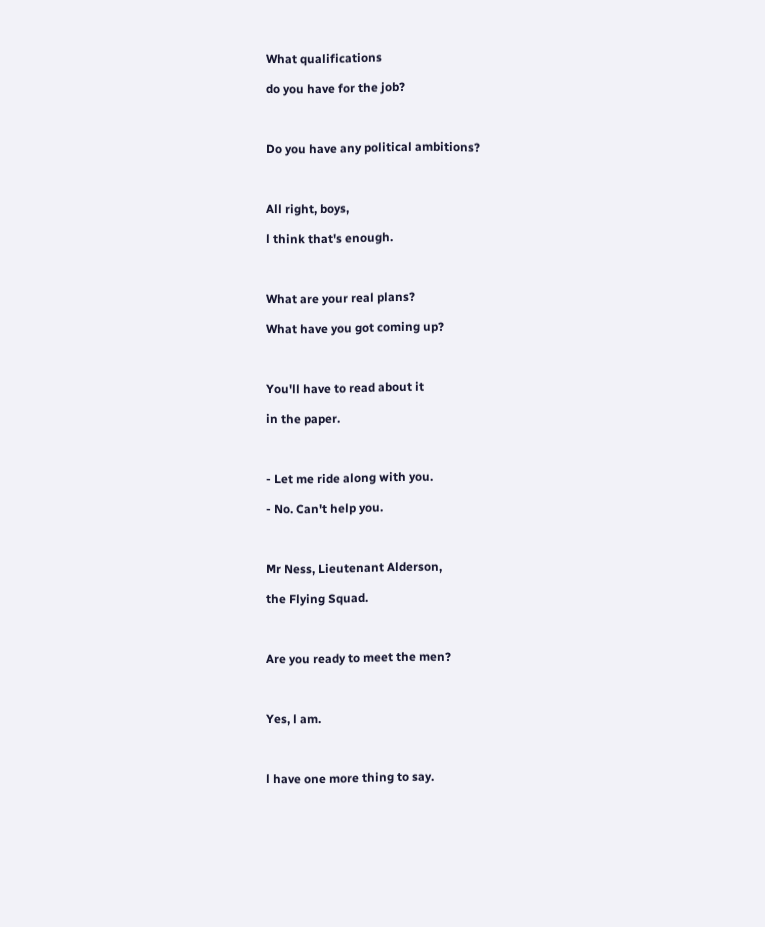What qualifications

do you have for the job?



Do you have any political ambitions?



All right, boys,

l think that's enough.



What are your real plans?

What have you got coming up?



You'll have to read about it

in the paper.



- Let me ride along with you.

- No. Can't help you.



Mr Ness, Lieutenant Alderson,

the Flying Squad.



Are you ready to meet the men?



Yes, l am.



l have one more thing to say.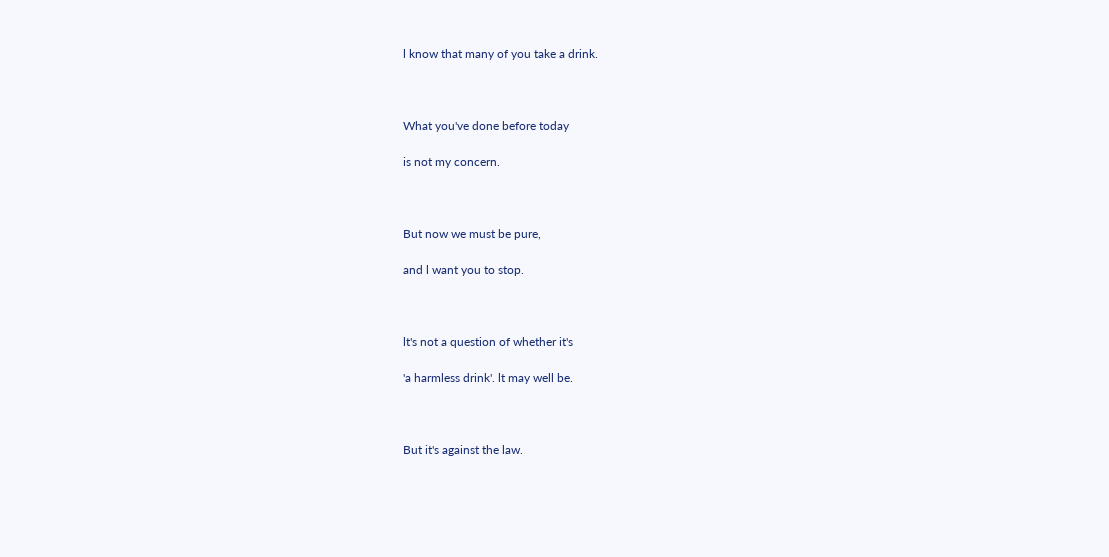l know that many of you take a drink.



What you've done before today

is not my concern.



But now we must be pure,

and l want you to stop.



lt's not a question of whether it's

'a harmless drink'. lt may well be.



But it's against the law.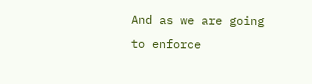And as we are going to enforce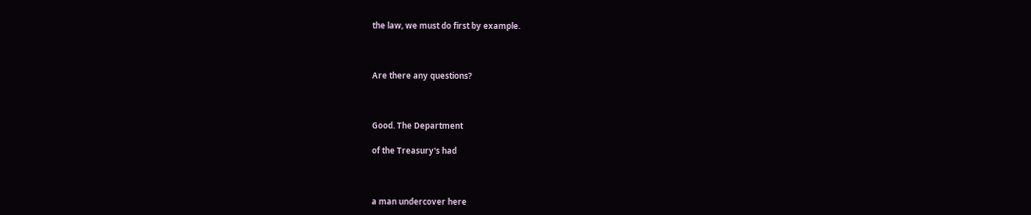the law, we must do first by example.



Are there any questions?



Good. The Department

of the Treasury's had



a man undercover here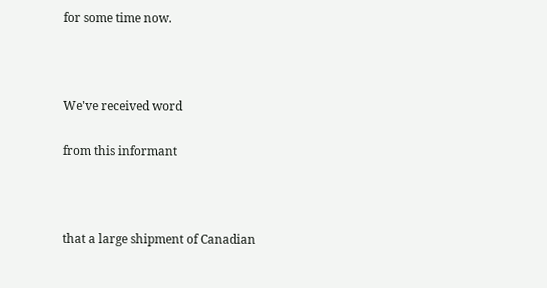for some time now.



We've received word

from this informant



that a large shipment of Canadian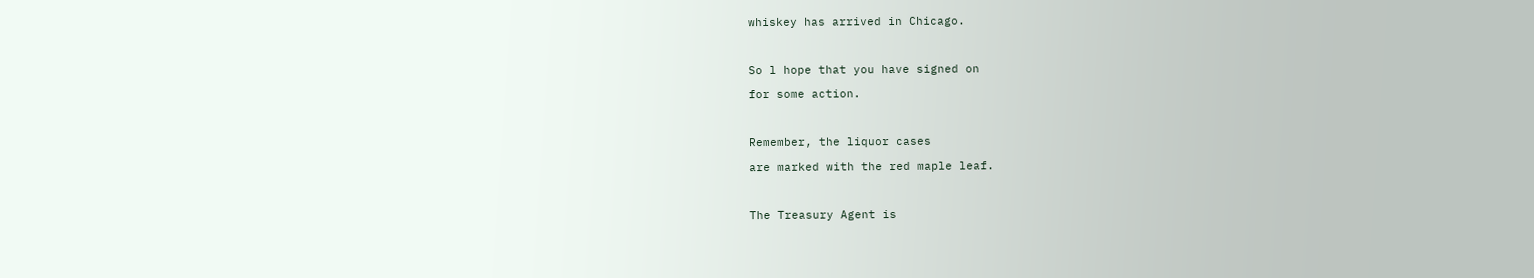whiskey has arrived in Chicago.



So l hope that you have signed on

for some action.



Remember, the liquor cases

are marked with the red maple leaf.



The Treasury Agent is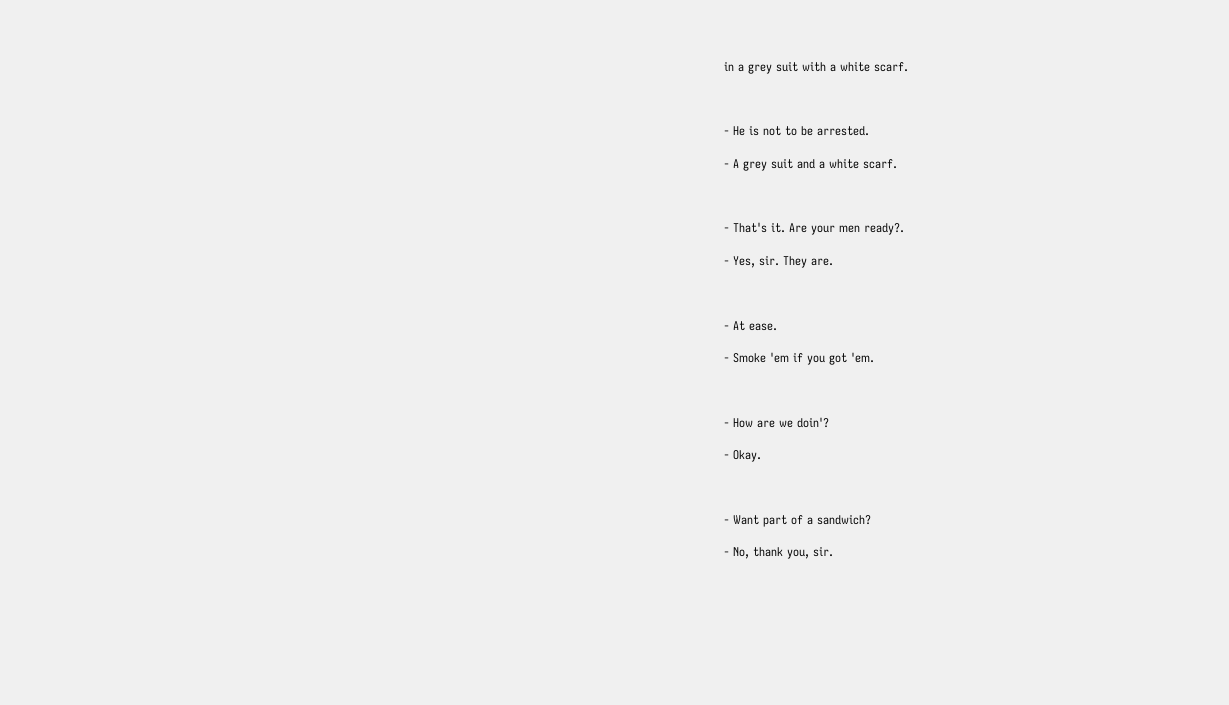in a grey suit with a white scarf.



- He is not to be arrested.

- A grey suit and a white scarf.



- That's it. Are your men ready?.

- Yes, sir. They are.



- At ease.

- Smoke 'em if you got 'em.



- How are we doin'?

- Okay.



- Want part of a sandwich?

- No, thank you, sir.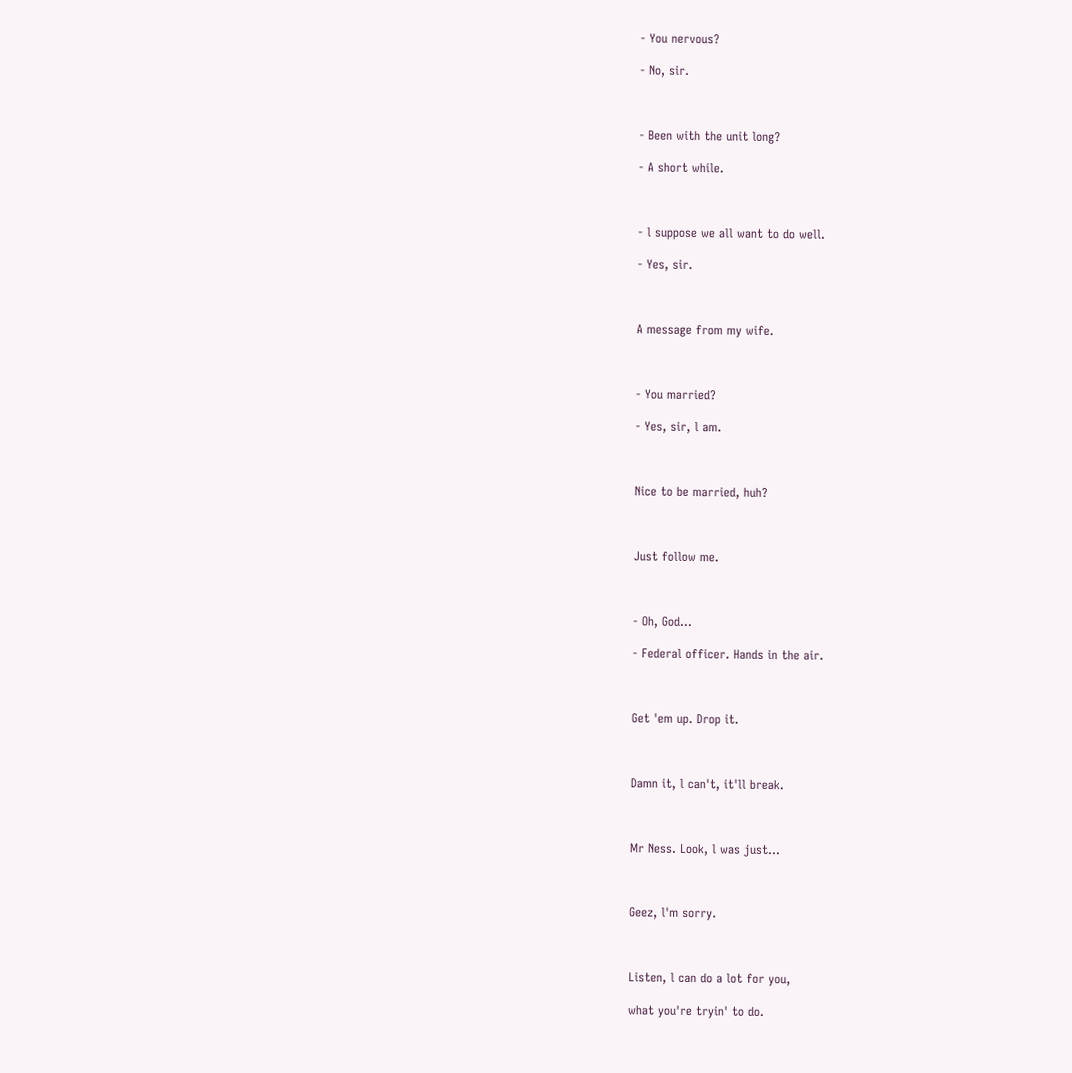- You nervous?

- No, sir.



- Been with the unit long?

- A short while.



- l suppose we all want to do well.

- Yes, sir.



A message from my wife.



- You married?

- Yes, sir, l am.



Nice to be married, huh?



Just follow me.



- Oh, God...

- Federal officer. Hands in the air.



Get 'em up. Drop it.



Damn it, l can't, it'll break.



Mr Ness. Look, l was just...



Geez, l'm sorry.



Listen, l can do a lot for you,

what you're tryin' to do.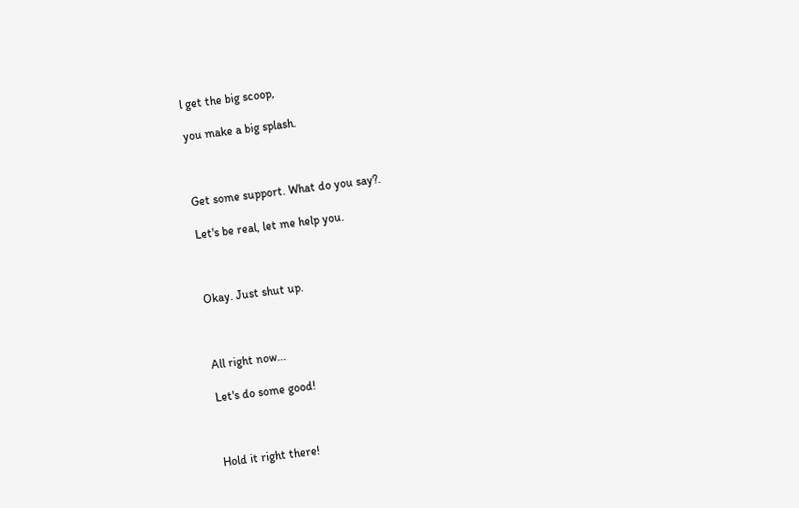l get the big scoop,

you make a big splash.



Get some support. What do you say?.

Let's be real, let me help you.



Okay. Just shut up.



All right now...

Let's do some good!



Hold it right there!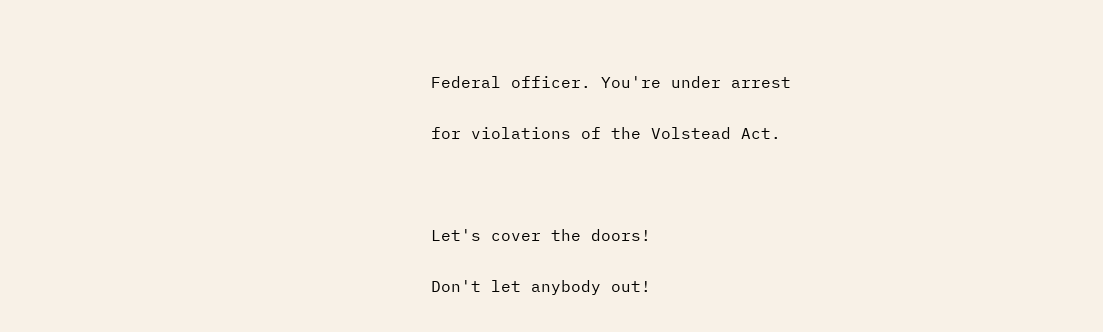Federal officer. You're under arrest

for violations of the Volstead Act.



Let's cover the doors!

Don't let anybody out!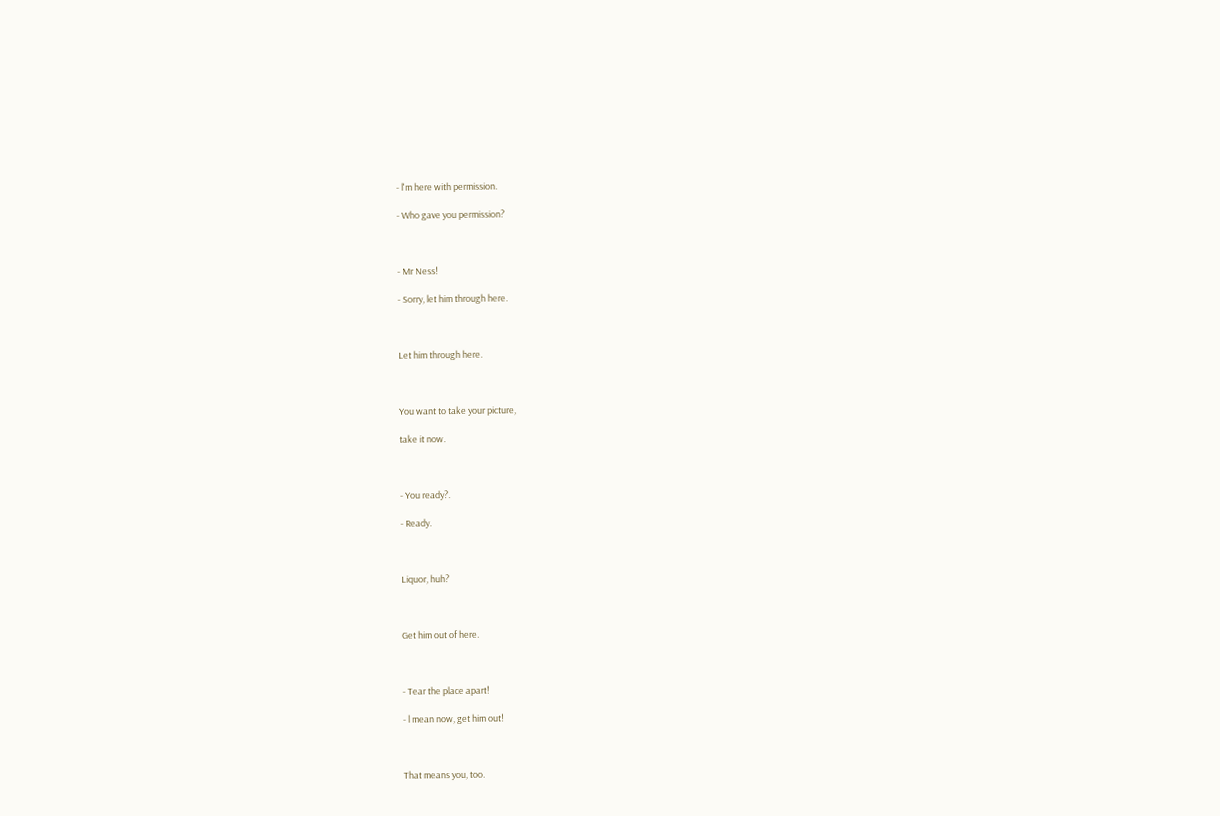- l'm here with permission.

- Who gave you permission?



- Mr Ness!

- Sorry, let him through here.



Let him through here.



You want to take your picture,

take it now.



- You ready?.

- Ready.



Liquor, huh?



Get him out of here.



- Tear the place apart!

- l mean now, get him out!



That means you, too.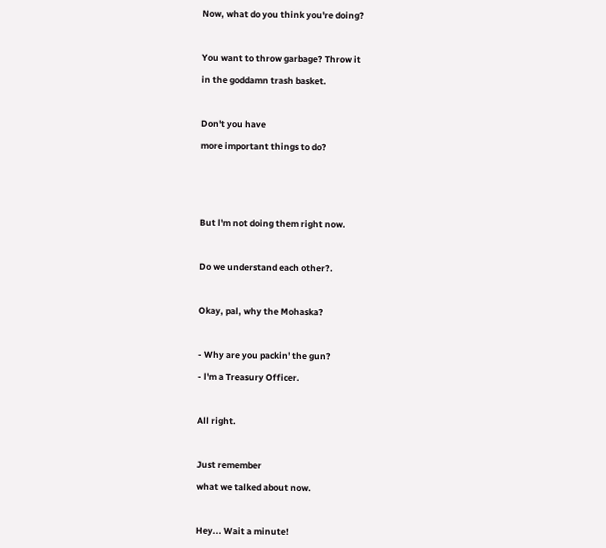Now, what do you think you're doing?



You want to throw garbage? Throw it

in the goddamn trash basket.



Don't you have

more important things to do?






But l'm not doing them right now.



Do we understand each other?.



Okay, pal, why the Mohaska?



- Why are you packin' the gun?

- l'm a Treasury Officer.



All right.



Just remember

what we talked about now.



Hey... Wait a minute!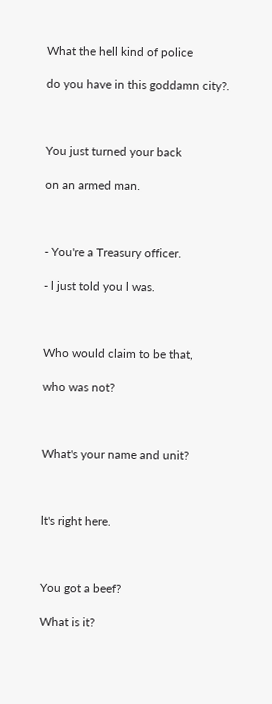What the hell kind of police

do you have in this goddamn city?.



You just turned your back

on an armed man.



- You're a Treasury officer.

- l just told you l was.



Who would claim to be that,

who was not?



What's your name and unit?



lt's right here.



You got a beef?

What is it?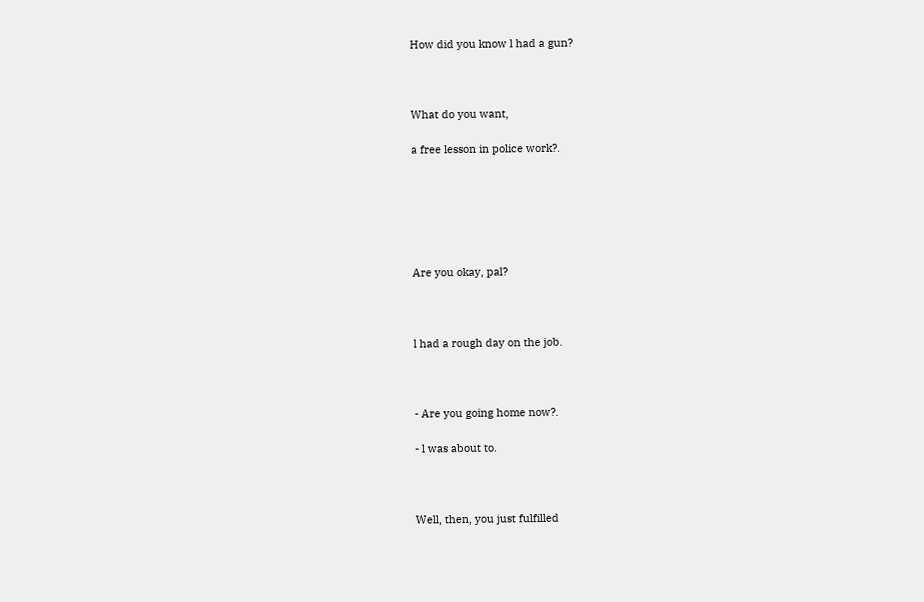How did you know l had a gun?



What do you want,

a free lesson in police work?.






Are you okay, pal?



l had a rough day on the job.



- Are you going home now?.

- l was about to.



Well, then, you just fulfilled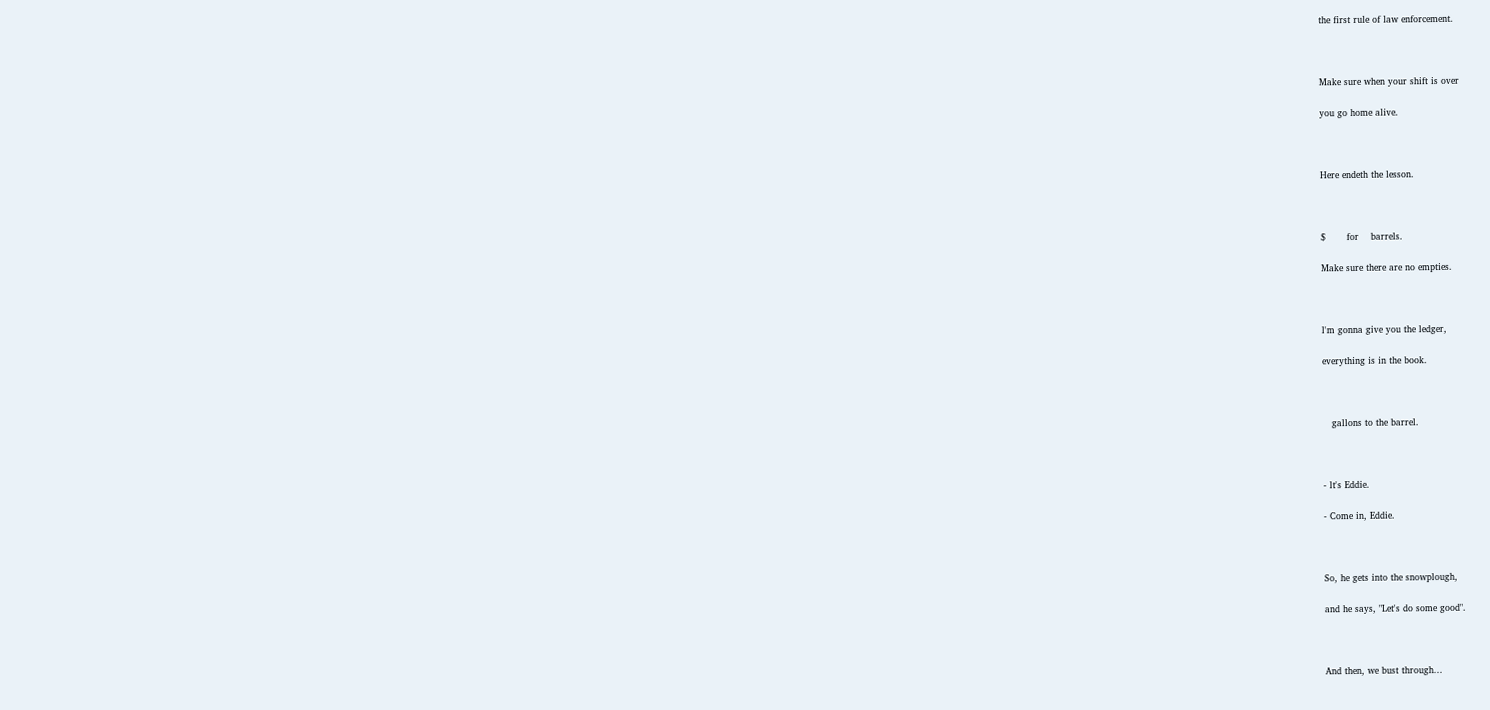the first rule of law enforcement.



Make sure when your shift is over

you go home alive.



Here endeth the lesson.



$       for    barrels.

Make sure there are no empties.



l'm gonna give you the ledger,

everything is in the book.



   gallons to the barrel.



- lt's Eddie.

- Come in, Eddie.



So, he gets into the snowplough,

and he says, "Let's do some good".



And then, we bust through...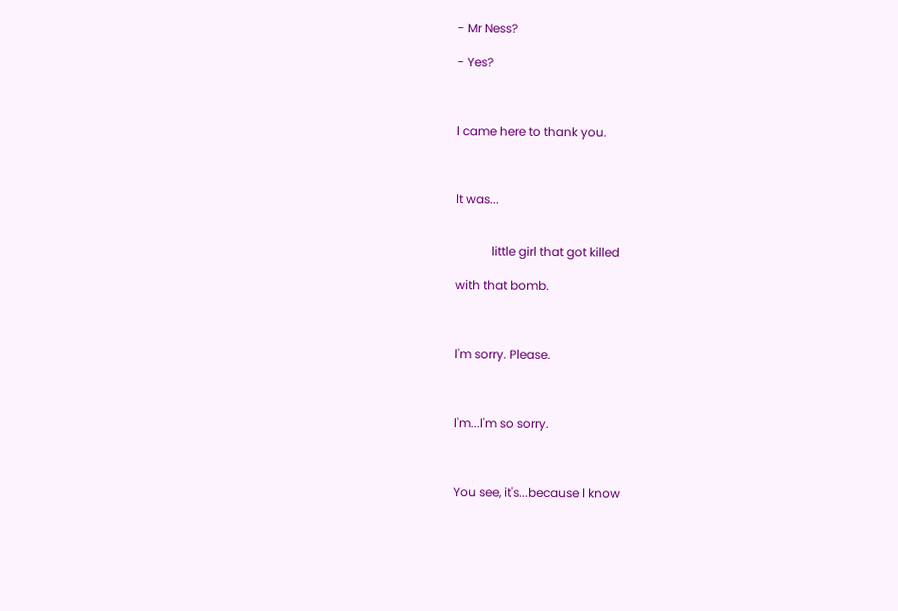- Mr Ness?

- Yes?



l came here to thank you.



lt was...


            little girl that got killed

with that bomb.



l'm sorry. Please.



l'm...l'm so sorry.



You see, it's...because l know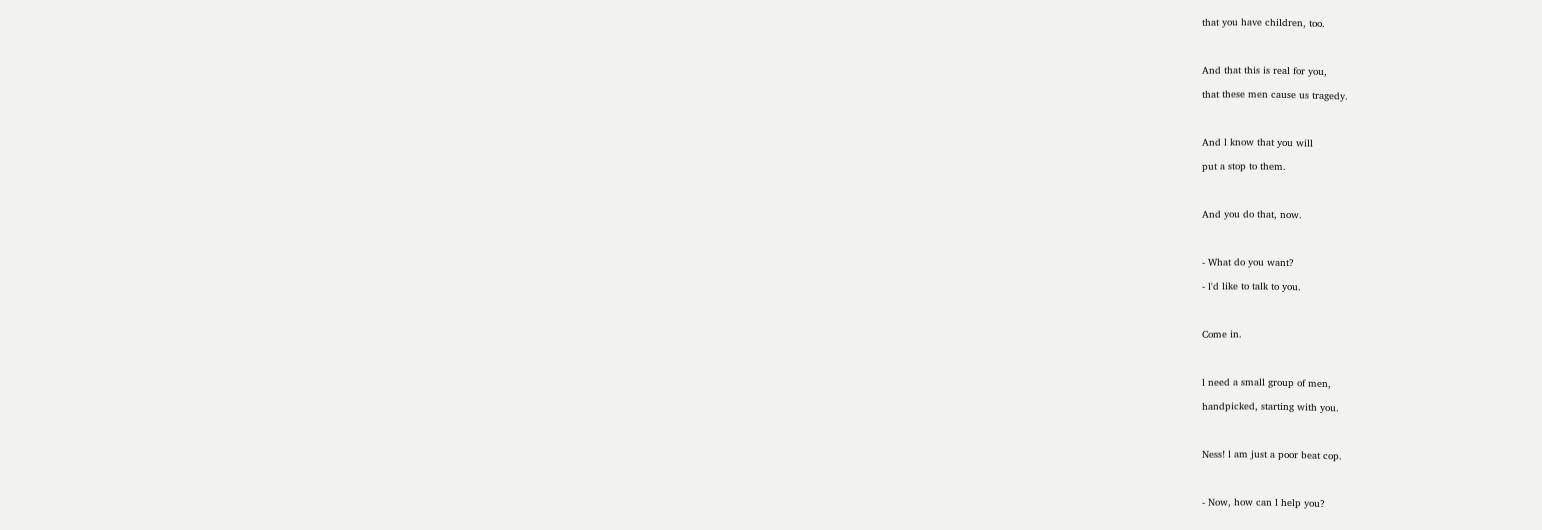that you have children, too.



And that this is real for you,

that these men cause us tragedy.



And l know that you will

put a stop to them.



And you do that, now.



- What do you want?

- l'd like to talk to you.



Come in.



l need a small group of men,

handpicked, starting with you.



Ness! l am just a poor beat cop.



- Now, how can l help you?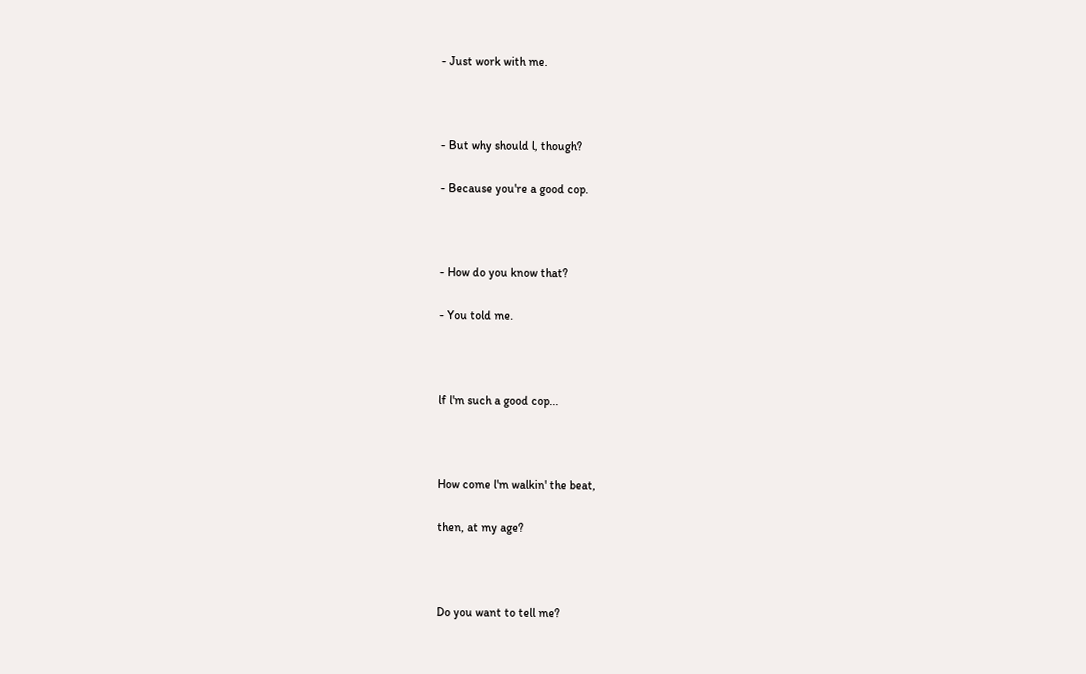- Just work with me.



- But why should l, though?

- Because you're a good cop.



- How do you know that?

- You told me.



lf l'm such a good cop...



How come l'm walkin' the beat,

then, at my age?



Do you want to tell me?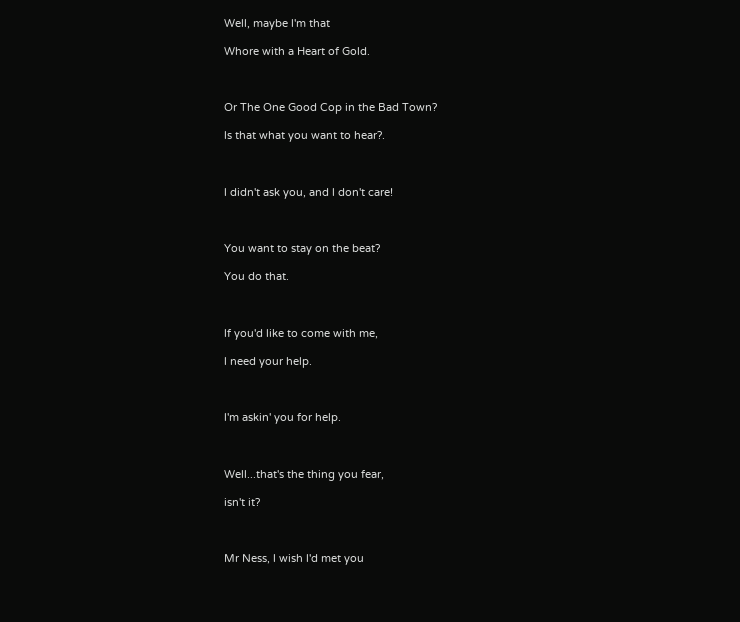Well, maybe l'm that

Whore with a Heart of Gold.



Or The One Good Cop in the Bad Town?

ls that what you want to hear?.



l didn't ask you, and l don't care!



You want to stay on the beat?

You do that.



lf you'd like to come with me,

l need your help.



l'm askin' you for help.



Well...that's the thing you fear,

isn't it?



Mr Ness, l wish l'd met you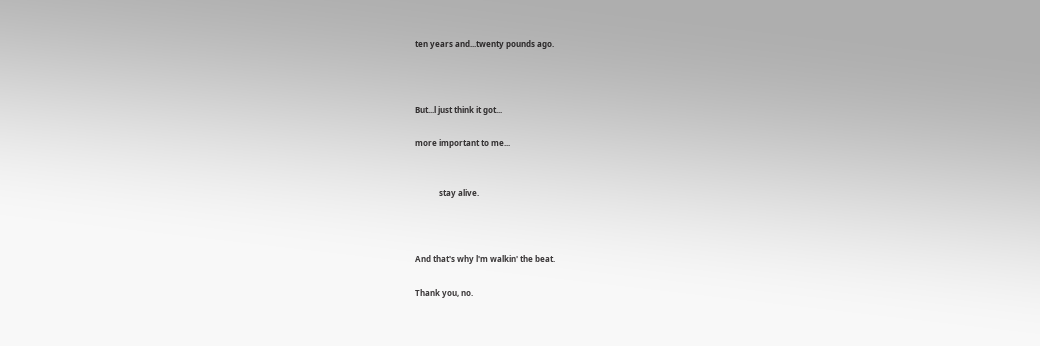ten years and...twenty pounds ago.



But...l just think it got...

more important to me...


            stay alive.



And that's why l'm walkin' the beat.

Thank you, no.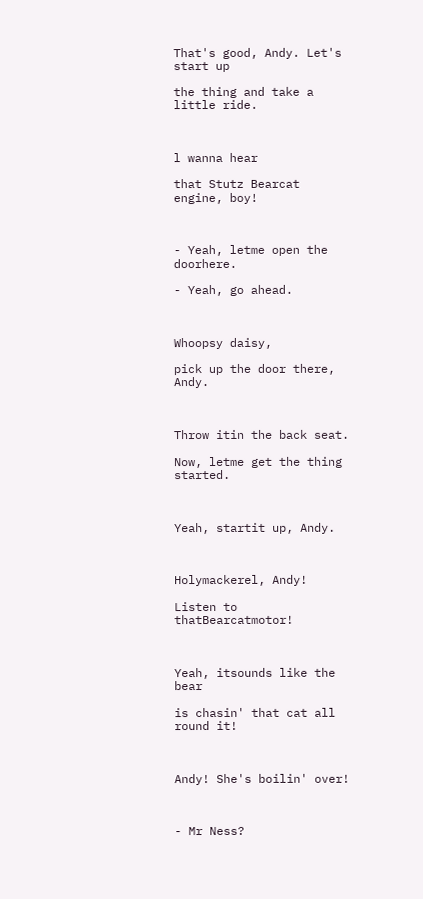That's good, Andy. Let's start up

the thing and take a little ride.



l wanna hear

that Stutz Bearcat engine, boy!



- Yeah, letme open the doorhere.

- Yeah, go ahead.



Whoopsy daisy,

pick up the door there, Andy.



Throw itin the back seat.

Now, letme get the thing started.



Yeah, startit up, Andy.



Holymackerel, Andy!

Listen to thatBearcatmotor!



Yeah, itsounds like the bear

is chasin' that cat all round it!



Andy! She's boilin' over!



- Mr Ness?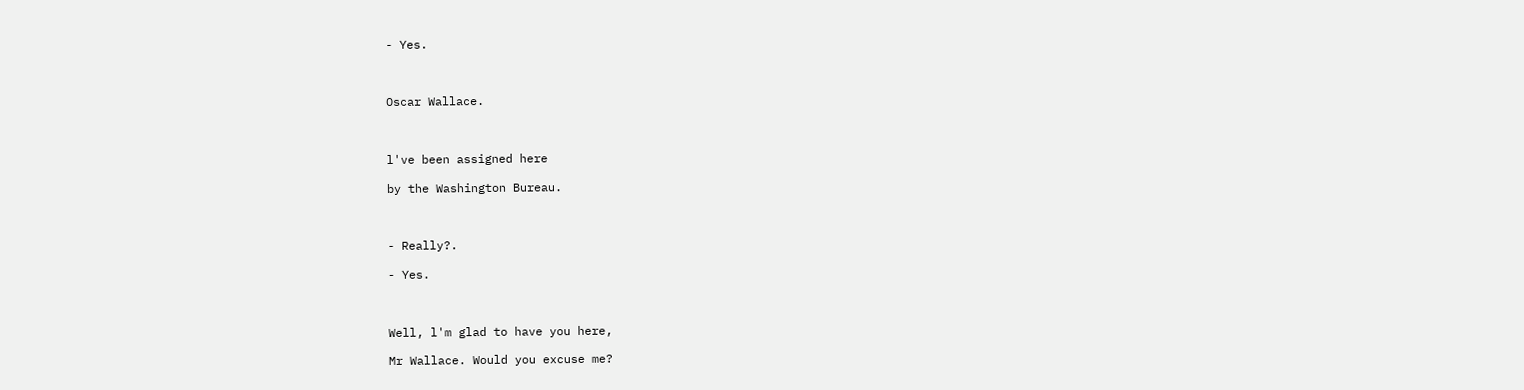- Yes.



Oscar Wallace.



l've been assigned here

by the Washington Bureau.



- Really?.

- Yes.



Well, l'm glad to have you here,

Mr Wallace. Would you excuse me?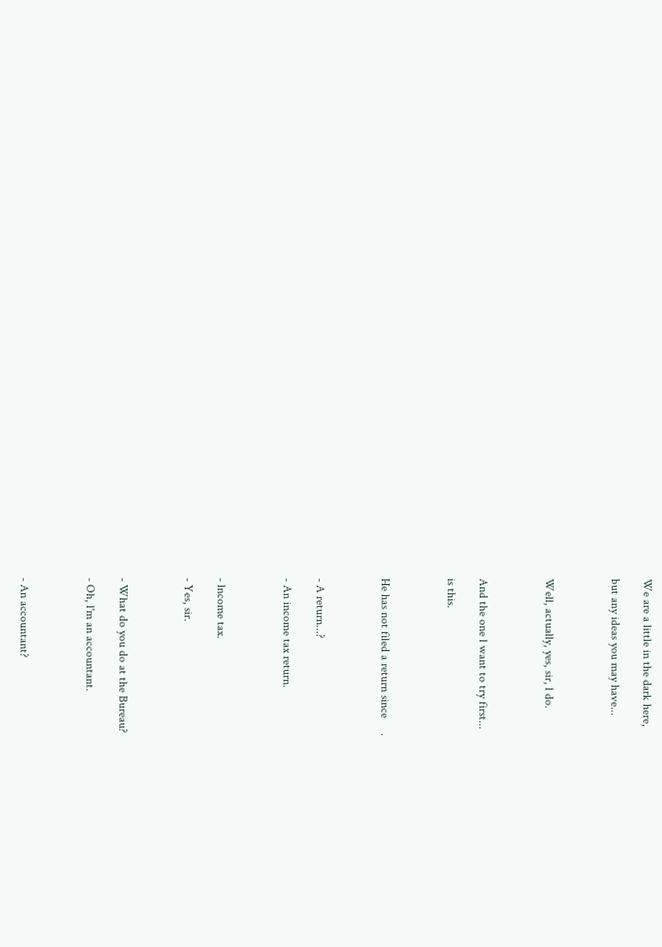We are a little in the dark here,

but any ideas you may have...



Well, actually, yes, sir, l do.



And the one l want to try first...

is this.



He has not filed a return since     .



- A return...?

- An income tax return.



- lncome tax.

- Yes, sir.



- What do you do at the Bureau?

- Oh, l'm an accountant.



- An accountant?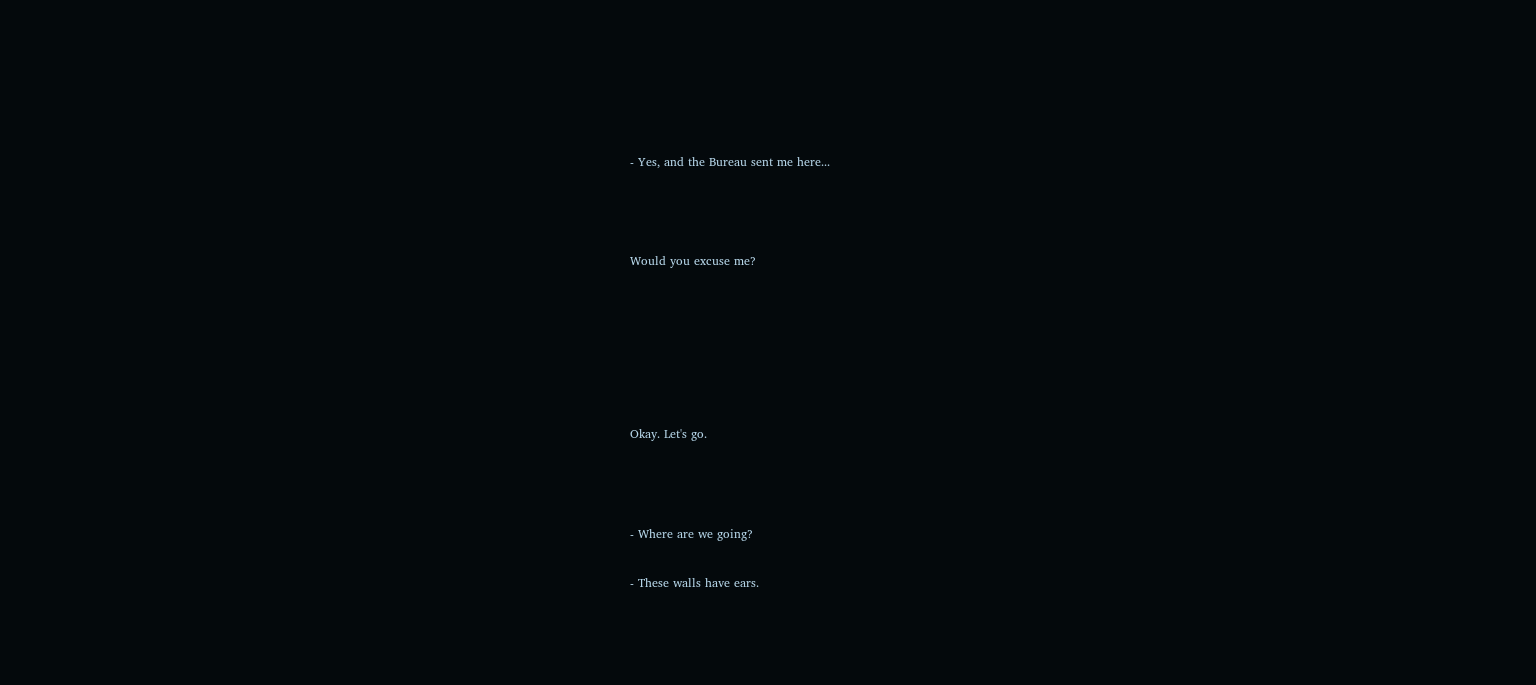- Yes, and the Bureau sent me here...



Would you excuse me?






Okay. Let's go.



- Where are we going?

- These walls have ears.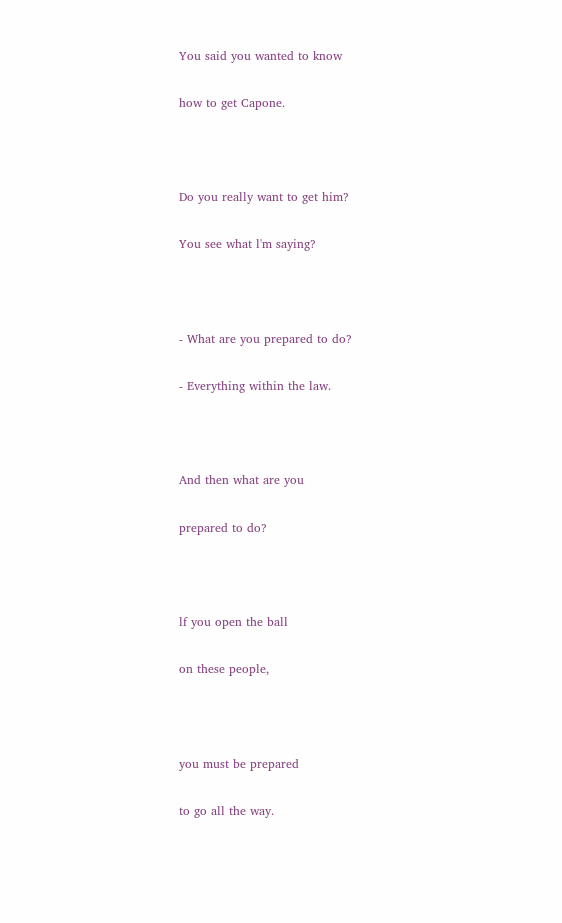You said you wanted to know

how to get Capone.



Do you really want to get him?

You see what l'm saying?



- What are you prepared to do?

- Everything within the law.



And then what are you

prepared to do?



lf you open the ball

on these people,



you must be prepared

to go all the way.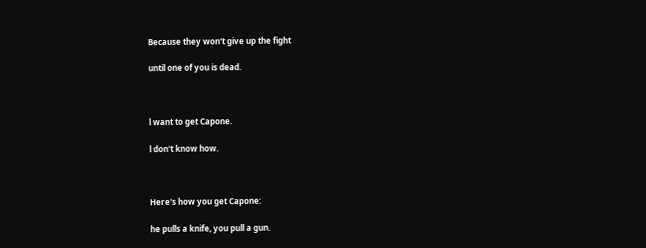Because they won't give up the fight

until one of you is dead.



l want to get Capone.

l don't know how.



Here's how you get Capone:

he pulls a knife, you pull a gun.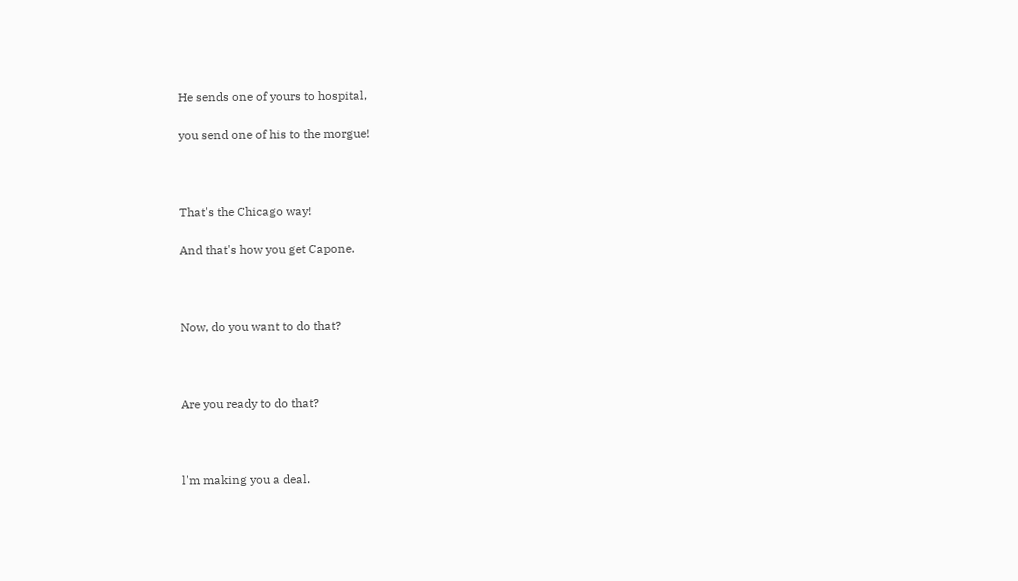He sends one of yours to hospital,

you send one of his to the morgue!



That's the Chicago way!

And that's how you get Capone.



Now, do you want to do that?



Are you ready to do that?



l'm making you a deal.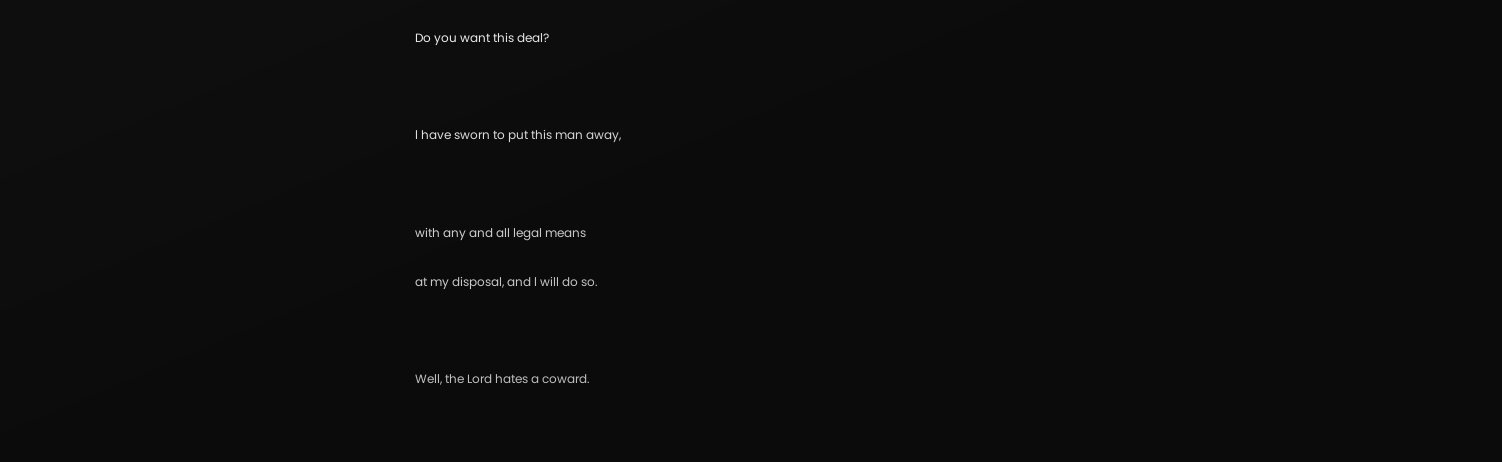Do you want this deal?



l have sworn to put this man away,



with any and all legal means

at my disposal, and l will do so.



Well, the Lord hates a coward.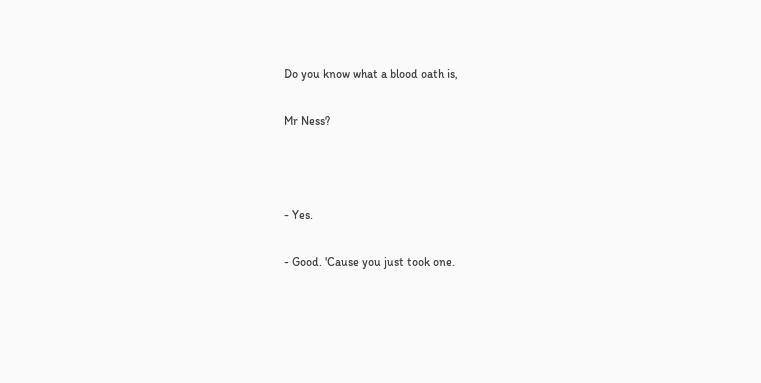Do you know what a blood oath is,

Mr Ness?



- Yes.

- Good. 'Cause you just took one.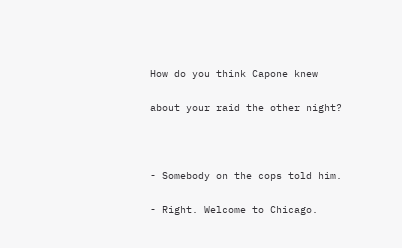How do you think Capone knew

about your raid the other night?



- Somebody on the cops told him.

- Right. Welcome to Chicago.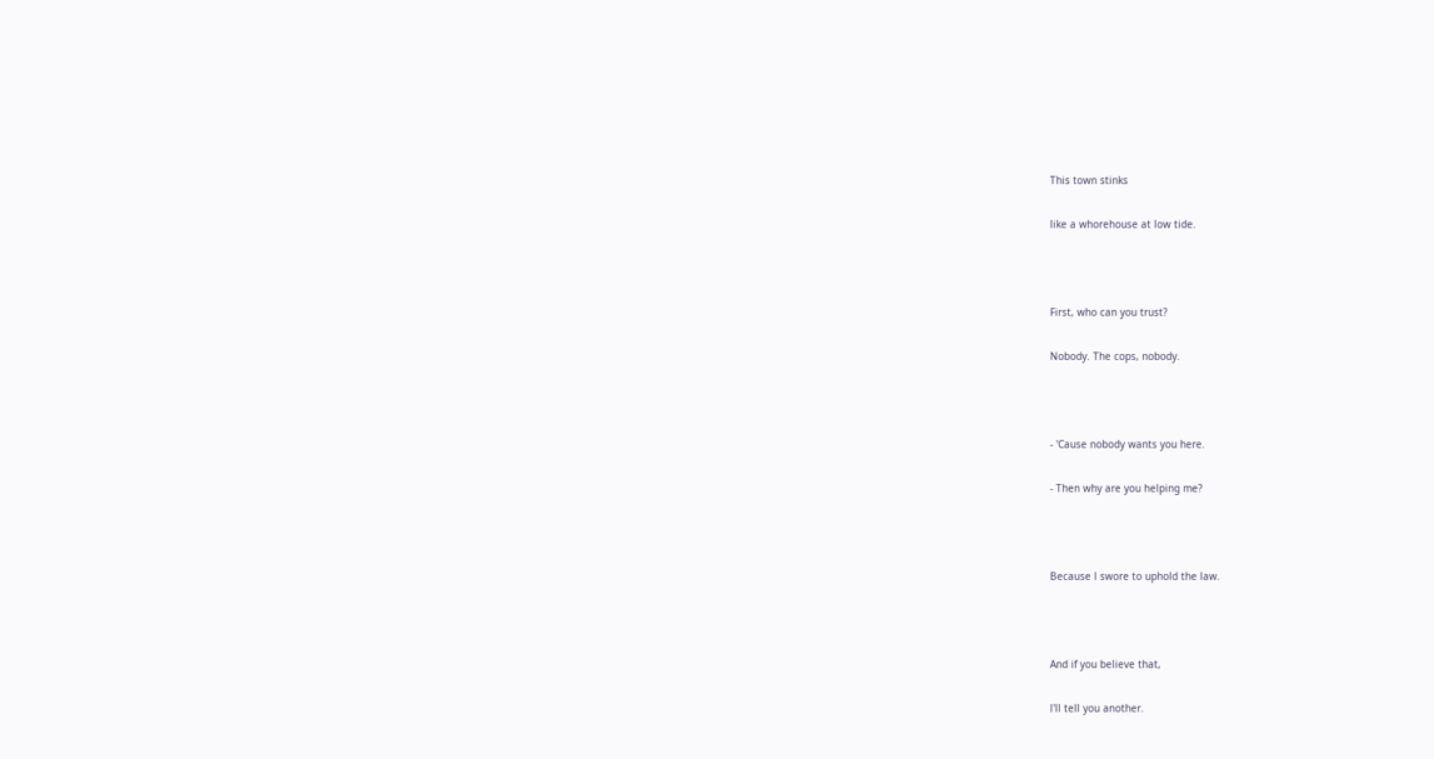This town stinks

like a whorehouse at low tide.



First, who can you trust?

Nobody. The cops, nobody.



- 'Cause nobody wants you here.

- Then why are you helping me?



Because l swore to uphold the law.



And if you believe that,

l'll tell you another.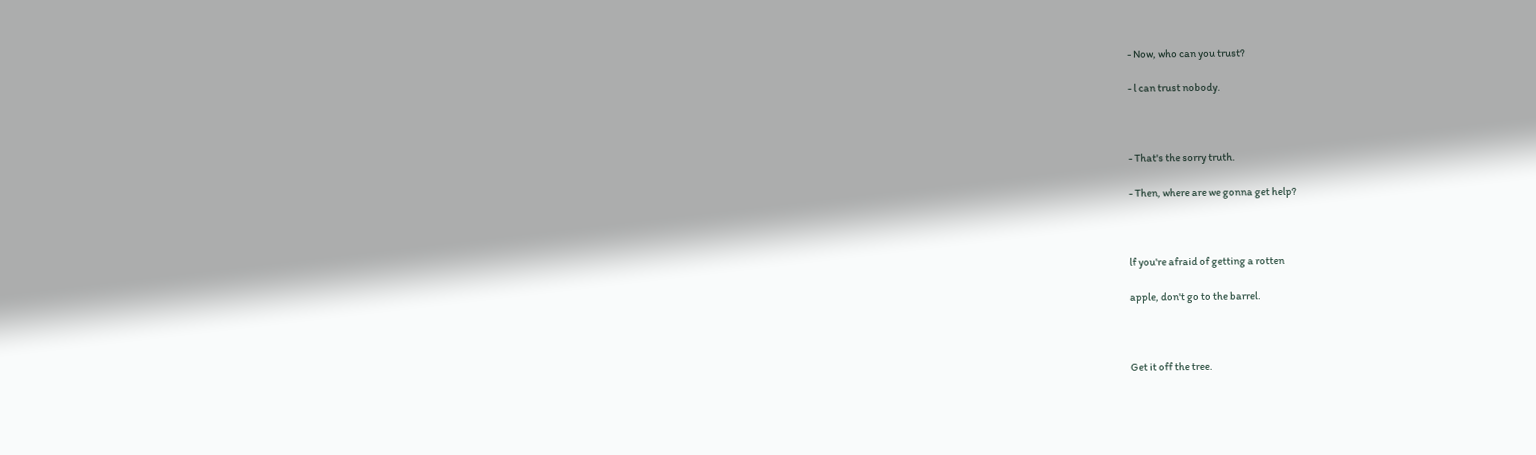- Now, who can you trust?

- l can trust nobody.



- That's the sorry truth.

- Then, where are we gonna get help?



lf you're afraid of getting a rotten

apple, don't go to the barrel.



Get it off the tree.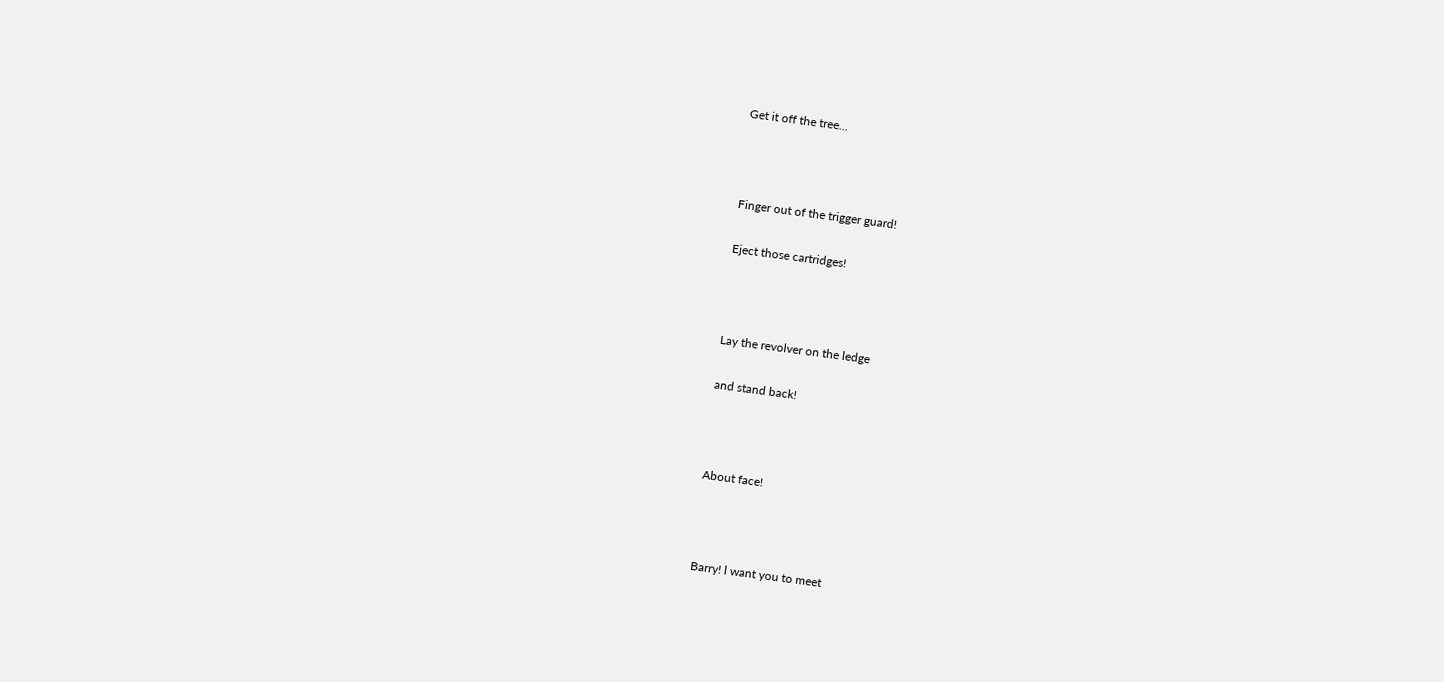Get it off the tree...



Finger out of the trigger guard!

Eject those cartridges!



Lay the revolver on the ledge

and stand back!



About face!



Barry! l want you to meet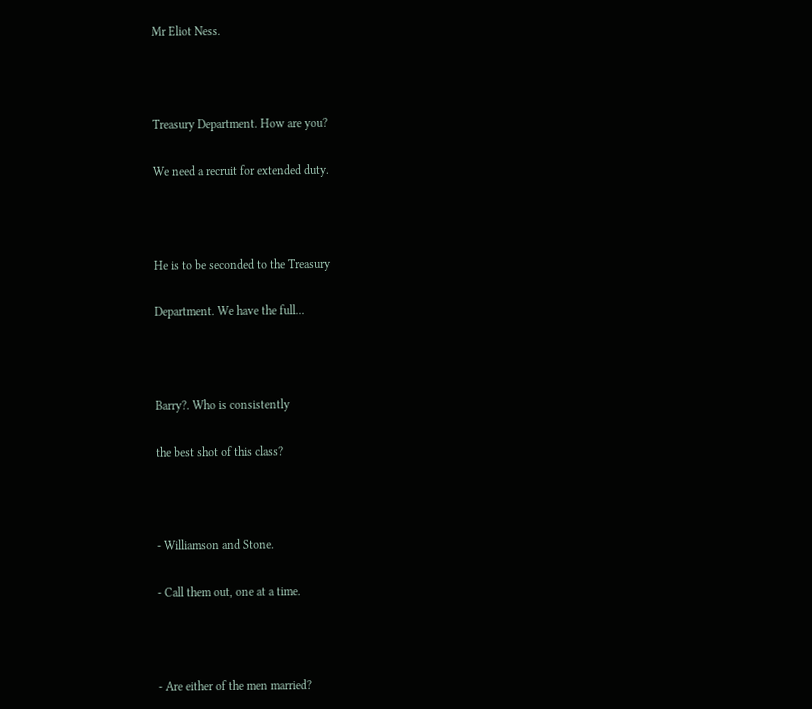Mr Eliot Ness.



Treasury Department. How are you?

We need a recruit for extended duty.



He is to be seconded to the Treasury

Department. We have the full...



Barry?. Who is consistently

the best shot of this class?



- Williamson and Stone.

- Call them out, one at a time.



- Are either of the men married?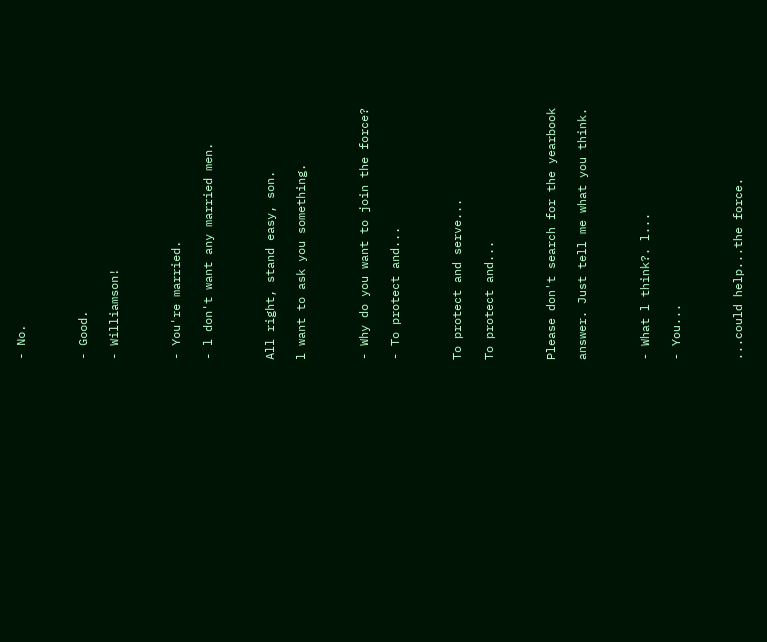- No.



- Good.

- Williamson!



- You're married.

- l don't want any married men.



All right, stand easy, son.

l want to ask you something.



- Why do you want to join the force?

- To protect and...



To protect and serve...

To protect and...



Please don't search for the yearbook

answer. Just tell me what you think.



- What l think?. l...

- You...



...could help...the force.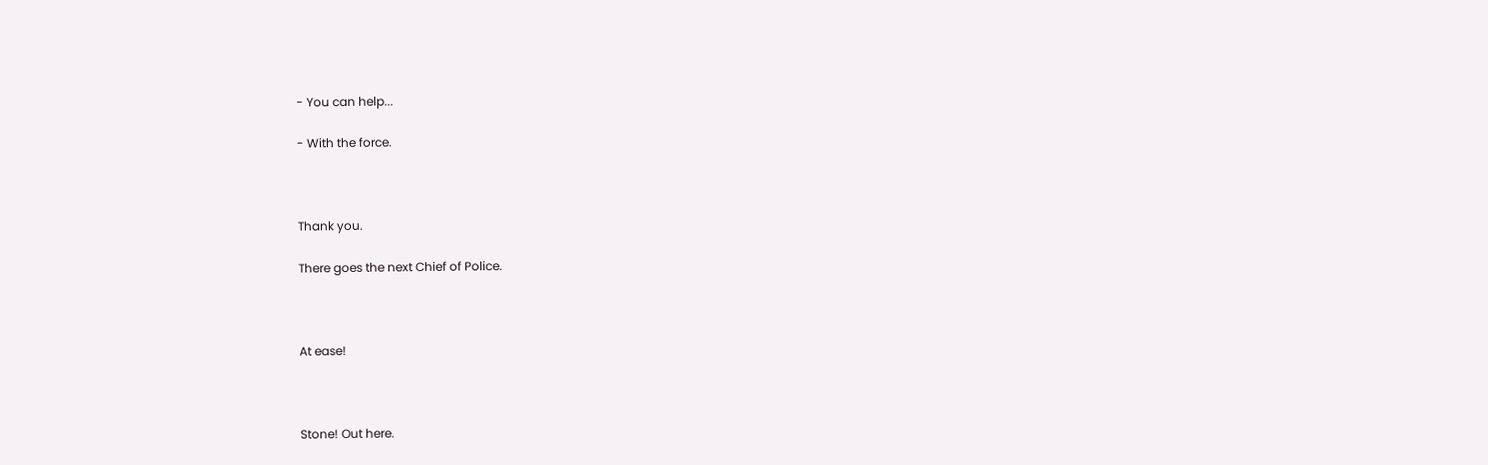- You can help...

- With the force.



Thank you.

There goes the next Chief of Police.



At ease!



Stone! Out here.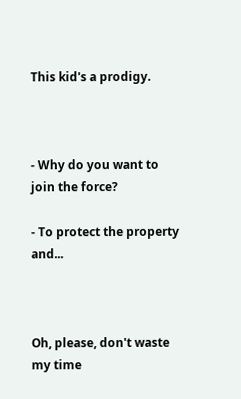This kid's a prodigy.



- Why do you want to join the force?

- To protect the property and...



Oh, please, don't waste my time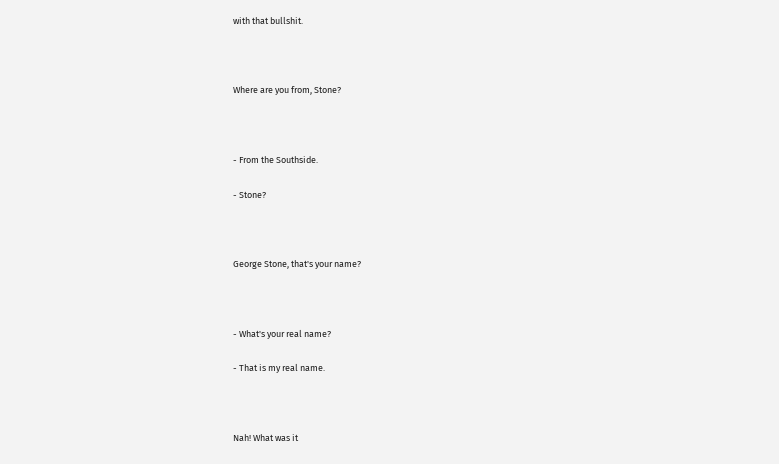with that bullshit.



Where are you from, Stone?



- From the Southside.

- Stone?



George Stone, that's your name?



- What's your real name?

- That is my real name.



Nah! What was it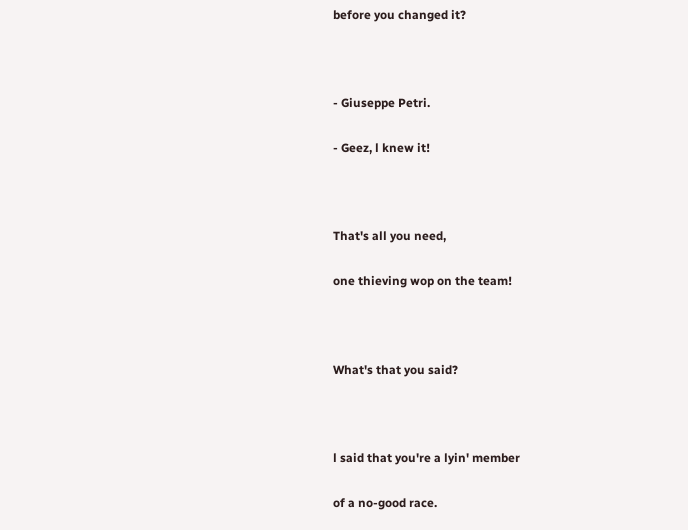before you changed it?



- Giuseppe Petri.

- Geez, l knew it!



That's all you need,

one thieving wop on the team!



What's that you said?



l said that you're a lyin' member

of a no-good race.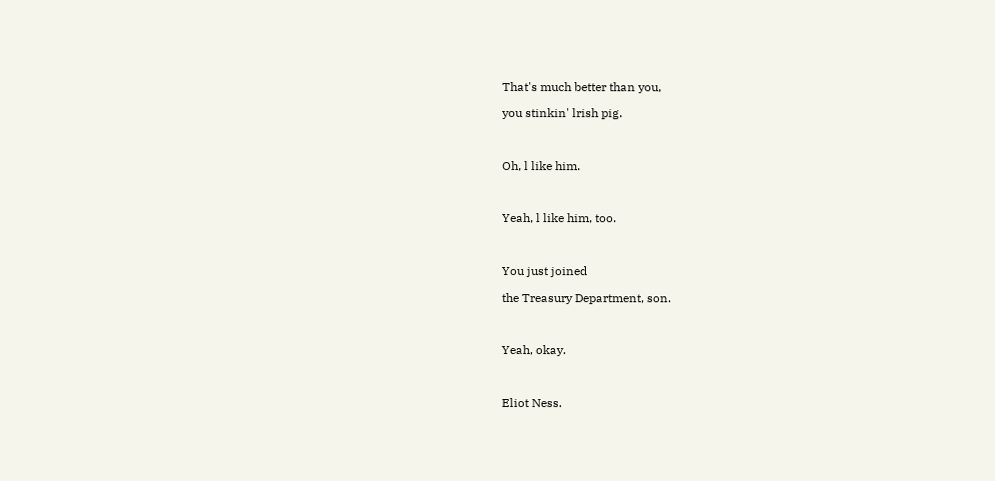That's much better than you,

you stinkin' lrish pig.



Oh, l like him.



Yeah, l like him, too.



You just joined

the Treasury Department, son.



Yeah, okay.



Eliot Ness.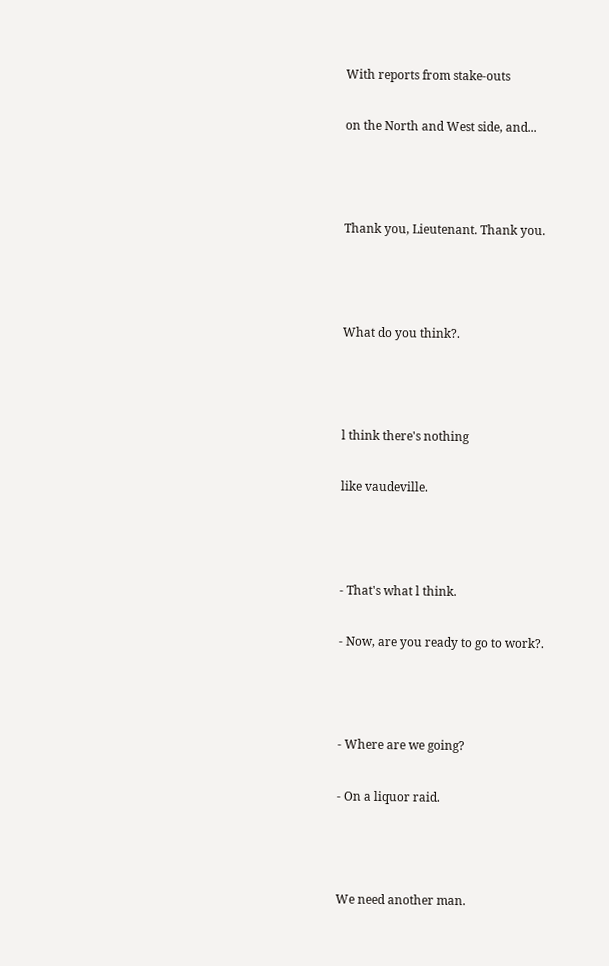With reports from stake-outs

on the North and West side, and...



Thank you, Lieutenant. Thank you.



What do you think?.



l think there's nothing

like vaudeville.



- That's what l think.

- Now, are you ready to go to work?.



- Where are we going?

- On a liquor raid.



We need another man.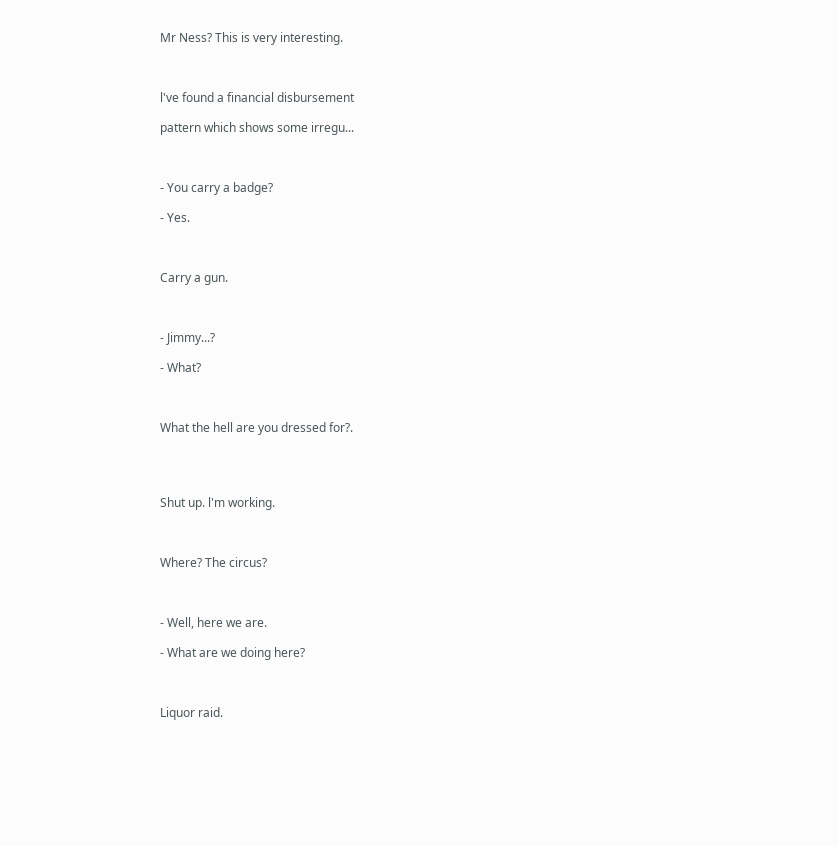Mr Ness? This is very interesting.



l've found a financial disbursement

pattern which shows some irregu...



- You carry a badge?

- Yes.



Carry a gun.



- Jimmy...?

- What?



What the hell are you dressed for?.




Shut up. l'm working.



Where? The circus?



- Well, here we are.

- What are we doing here?



Liquor raid.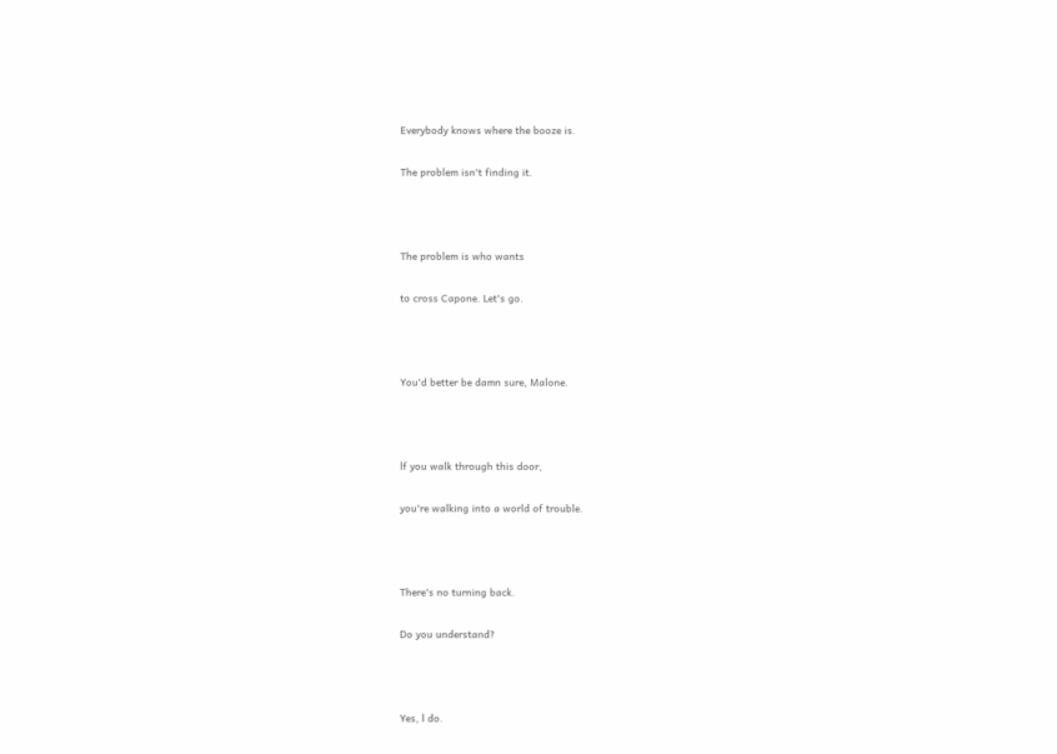Everybody knows where the booze is.

The problem isn't finding it.



The problem is who wants

to cross Capone. Let's go.



You'd better be damn sure, Malone.



lf you walk through this door,

you're walking into a world of trouble.



There's no turning back.

Do you understand?



Yes, l do.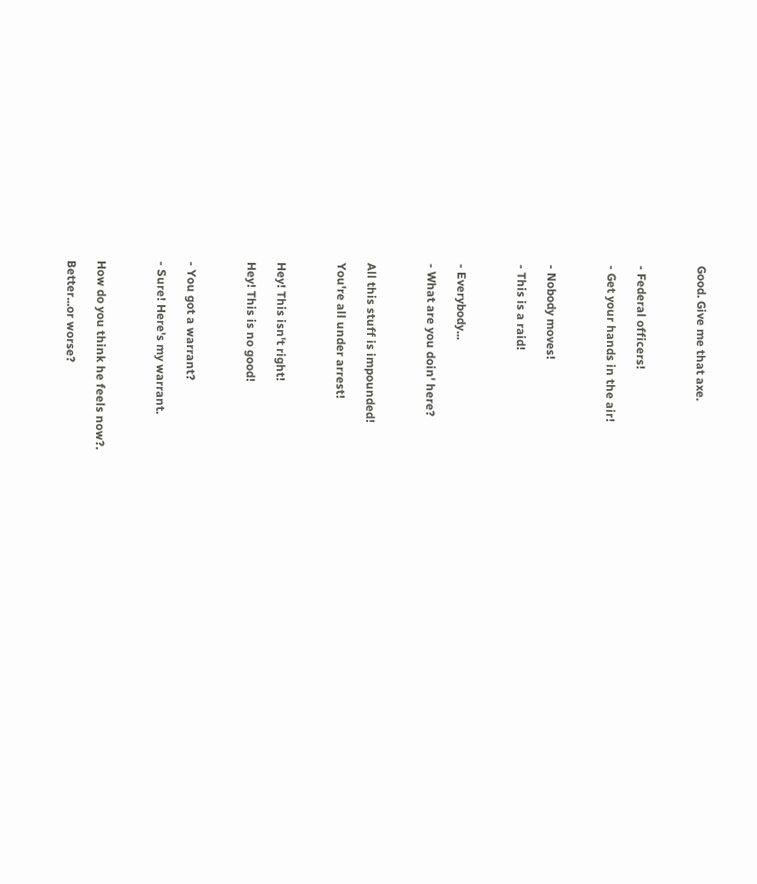Good. Give me that axe.



- Federal officers!

- Get your hands in the air!



- Nobody moves!

- This is a raid!



- Everybody...

- What are you doin' here?



All this stuff is impounded!

You're all under arrest!



Hey! This isn't right!

Hey! This is no good!



- You got a warrant?

- Sure! Here's my warrant.



How do you think he feels now?.

Better...or worse?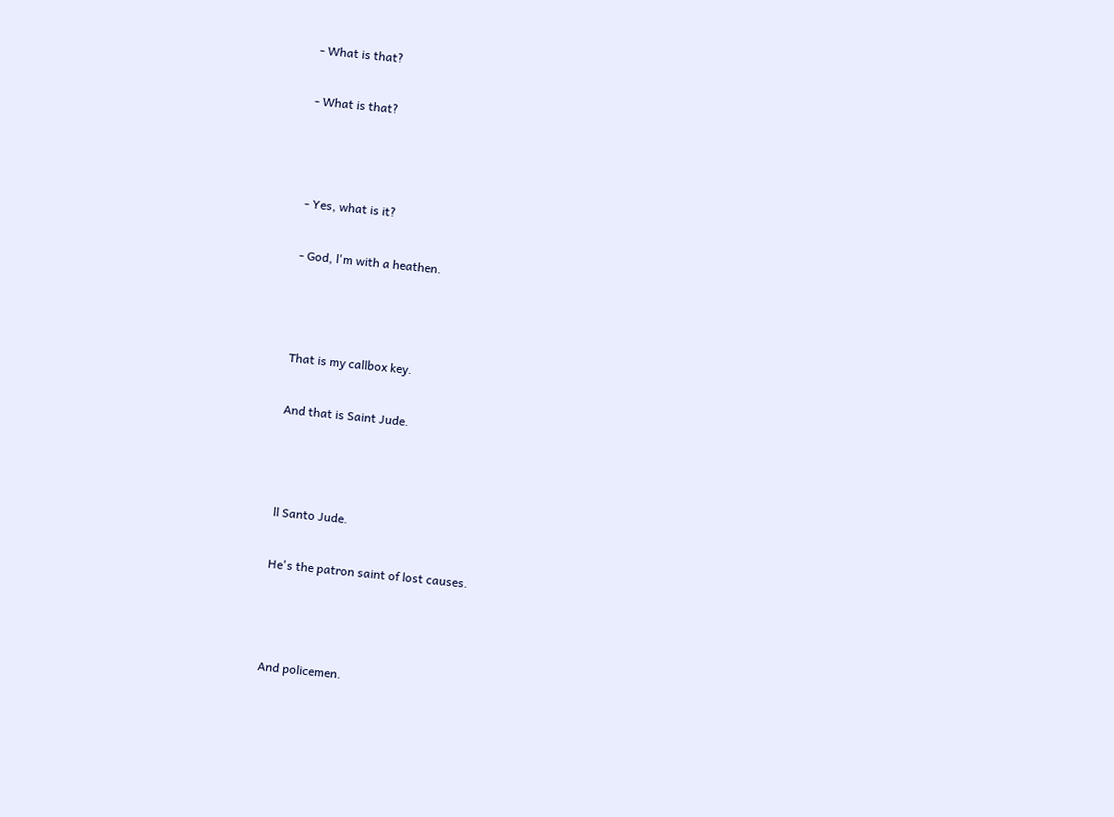- What is that?

- What is that?



- Yes, what is it?

- God, l'm with a heathen.



That is my callbox key.

And that is Saint Jude.



ll Santo Jude.

He's the patron saint of lost causes.



And policemen.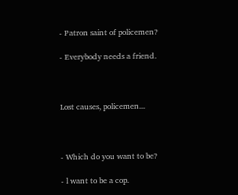- Patron saint of policemen?

- Everybody needs a friend.



Lost causes, policemen...



- Which do you want to be?

- l want to be a cop.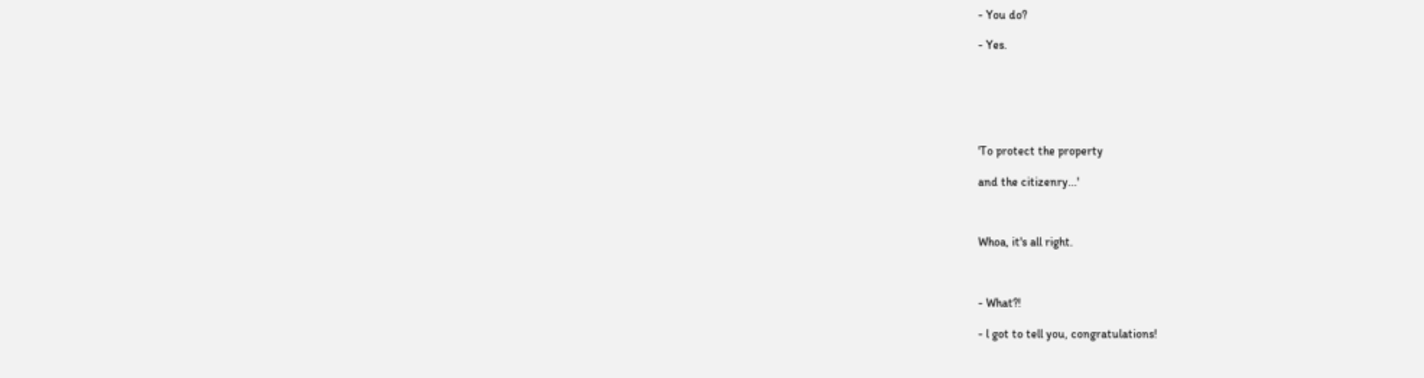- You do?

- Yes.






'To protect the property

and the citizenry...'



Whoa, it's all right.



- What?!

- l got to tell you, congratulations!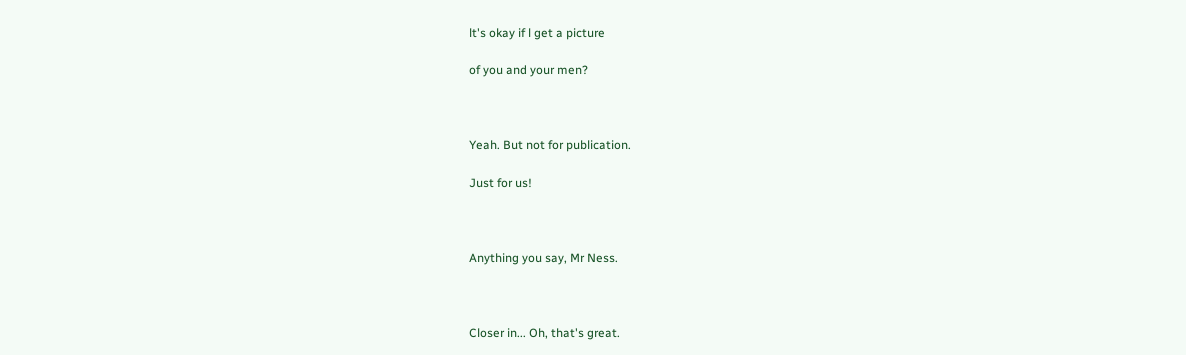lt's okay if l get a picture

of you and your men?



Yeah. But not for publication.

Just for us!



Anything you say, Mr Ness.



Closer in... Oh, that's great.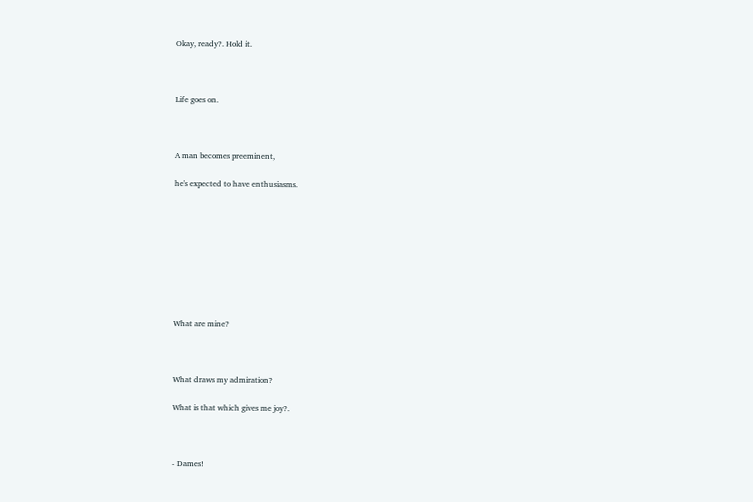Okay, ready?. Hold it.



Life goes on.



A man becomes preeminent,

he's expected to have enthusiasms.









What are mine?



What draws my admiration?

What is that which gives me joy?.



- Dames!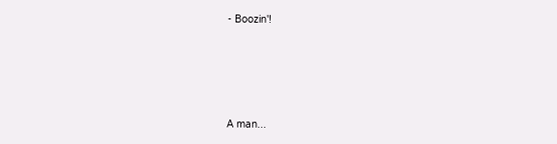- Boozin'!






A man...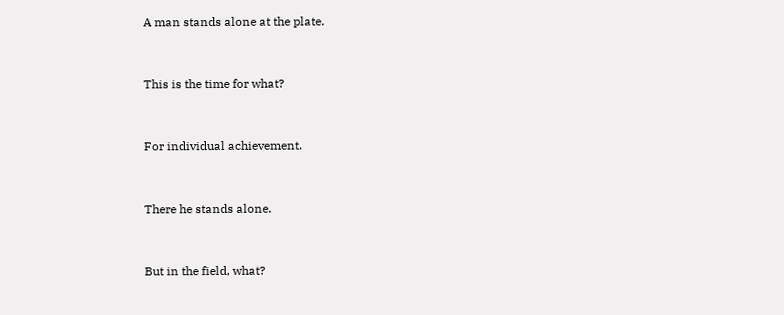A man stands alone at the plate.



This is the time for what?



For individual achievement.



There he stands alone.



But in the field, what?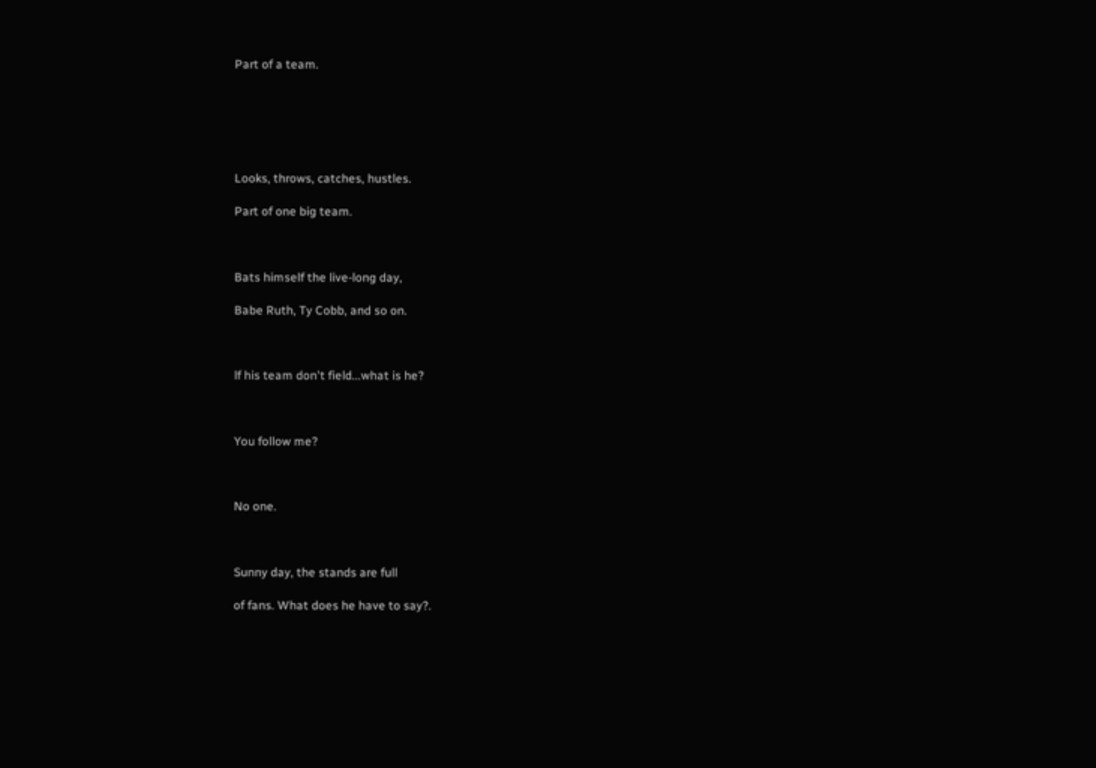Part of a team.






Looks, throws, catches, hustles.

Part of one big team.



Bats himself the live-long day,

Babe Ruth, Ty Cobb, and so on.



lf his team don't field...what is he?



You follow me?



No one.



Sunny day, the stands are full

of fans. What does he have to say?.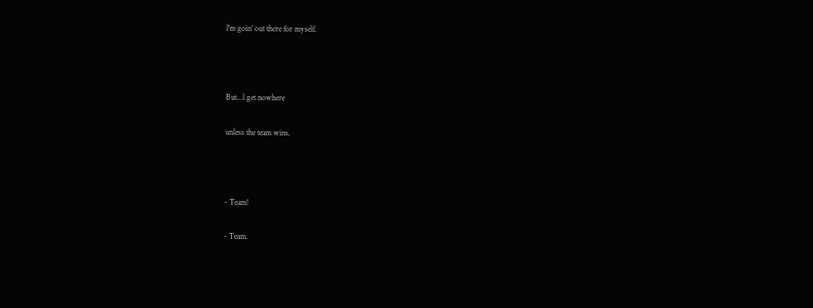l'm goin' out there for myself.



But...l get nowhere

unless the team wins.



- Team!

- Team.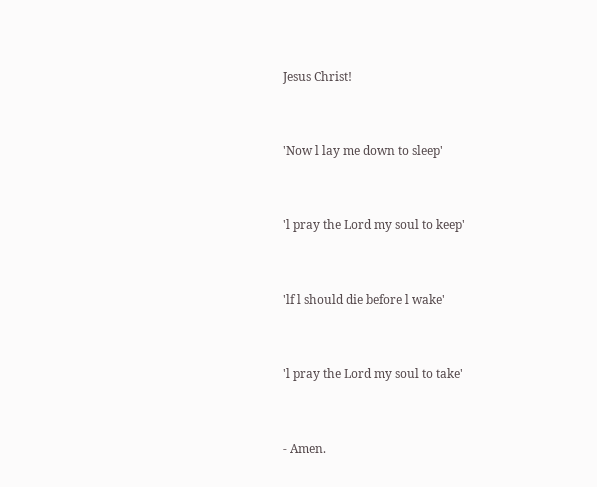Jesus Christ!



'Now l lay me down to sleep'



'l pray the Lord my soul to keep'



'lf l should die before l wake'



'l pray the Lord my soul to take'



- Amen.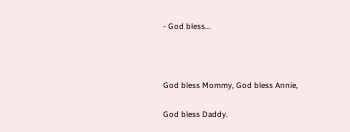- God bless...



God bless Mommy, God bless Annie,

God bless Daddy.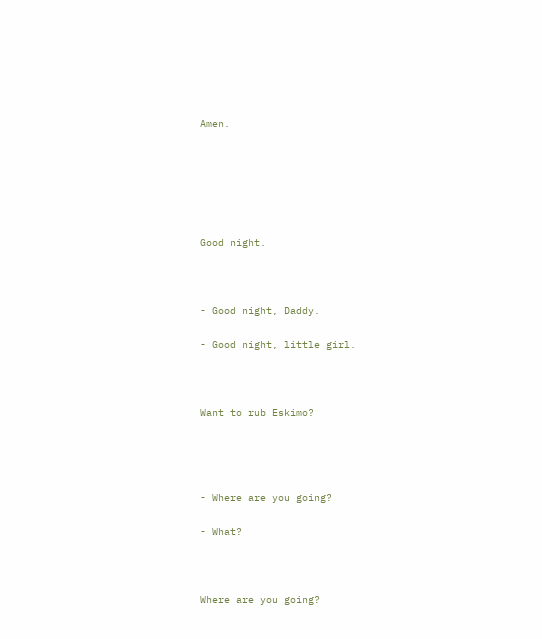Amen.






Good night.



- Good night, Daddy.

- Good night, little girl.



Want to rub Eskimo?




- Where are you going?

- What?



Where are you going?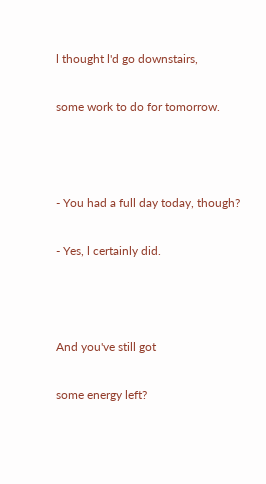l thought l'd go downstairs,

some work to do for tomorrow.



- You had a full day today, though?

- Yes, l certainly did.



And you've still got

some energy left?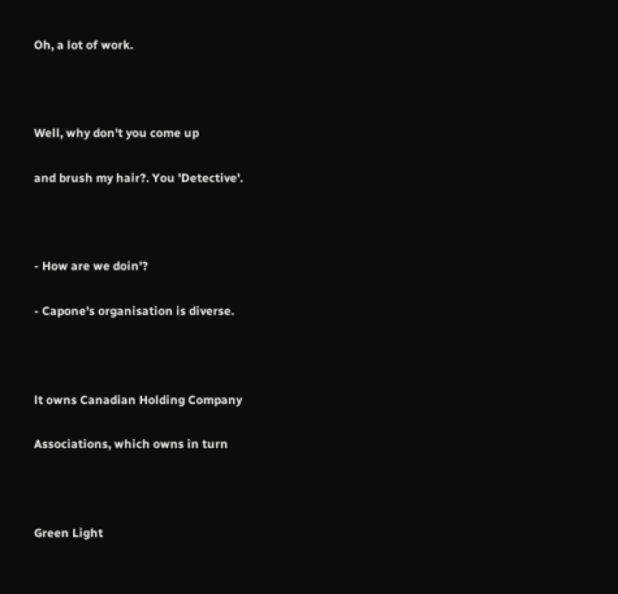Oh, a lot of work.



Well, why don't you come up

and brush my hair?. You 'Detective'.



- How are we doin'?

- Capone's organisation is diverse.



lt owns Canadian Holding Company

Associations, which owns in turn



Green Light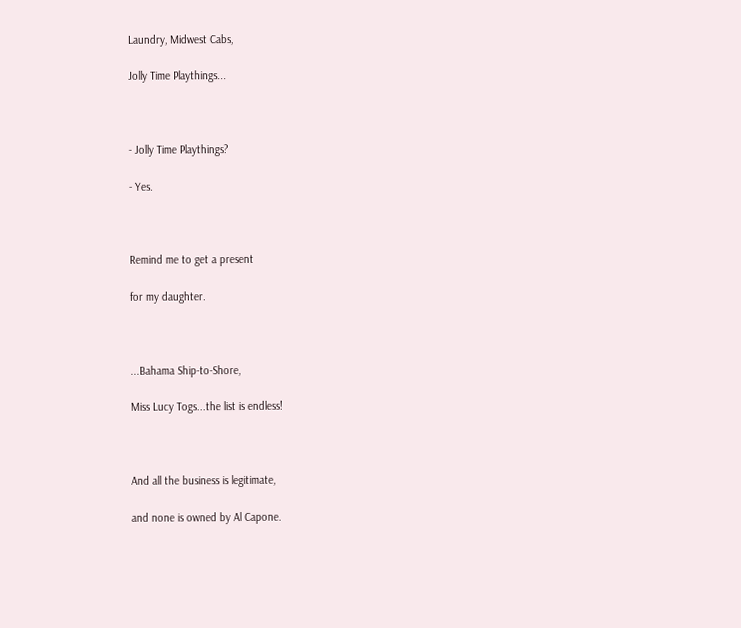Laundry, Midwest Cabs,

Jolly Time Playthings...



- Jolly Time Playthings?

- Yes.



Remind me to get a present

for my daughter.



...Bahama Ship-to-Shore,

Miss Lucy Togs...the list is endless!



And all the business is legitimate,

and none is owned by Al Capone.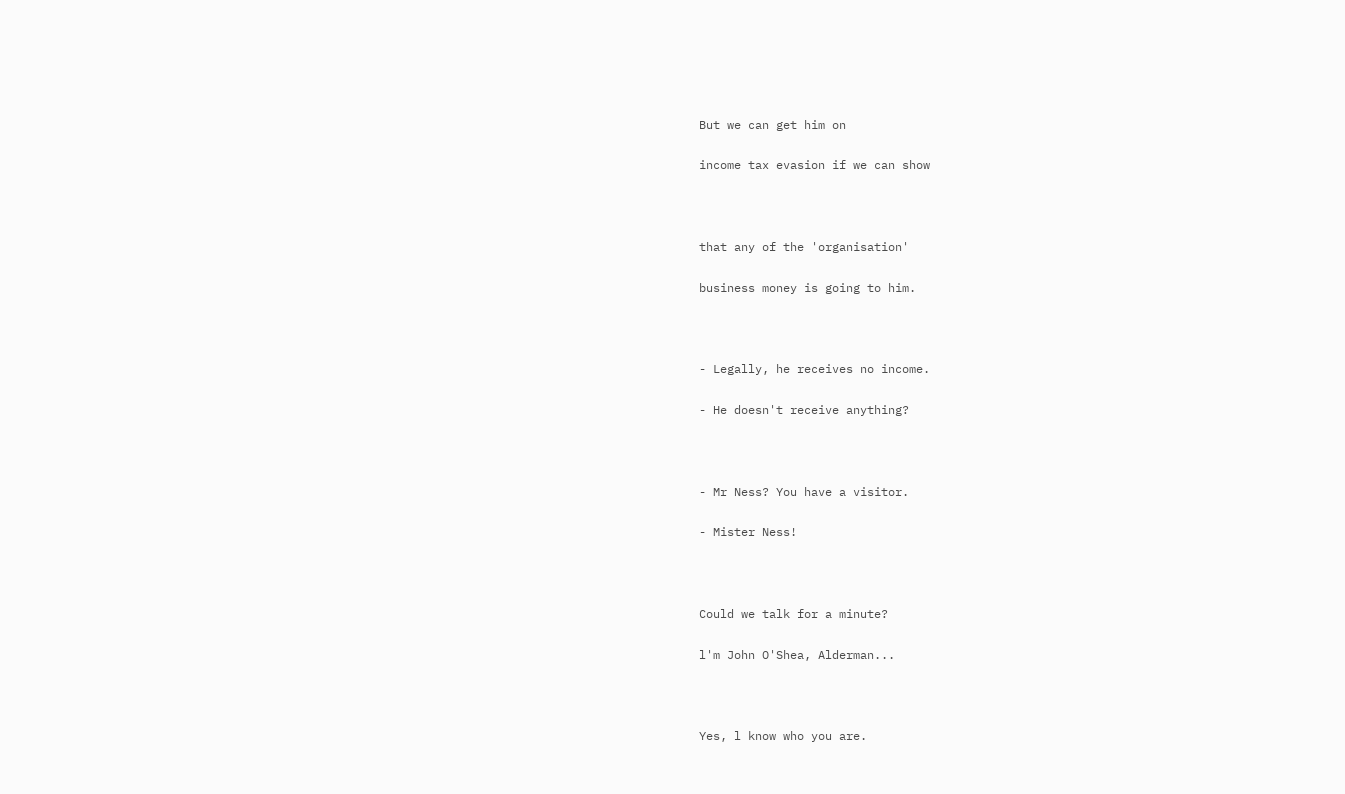But we can get him on

income tax evasion if we can show



that any of the 'organisation'

business money is going to him.



- Legally, he receives no income.

- He doesn't receive anything?



- Mr Ness? You have a visitor.

- Mister Ness!



Could we talk for a minute?

l'm John O'Shea, Alderman...



Yes, l know who you are.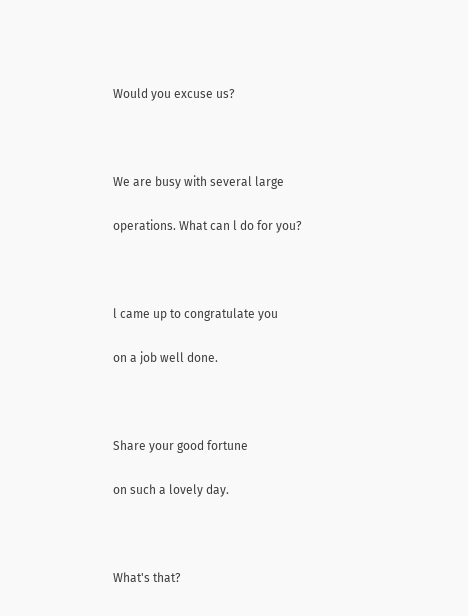Would you excuse us?



We are busy with several large

operations. What can l do for you?



l came up to congratulate you

on a job well done.



Share your good fortune

on such a lovely day.



What's that?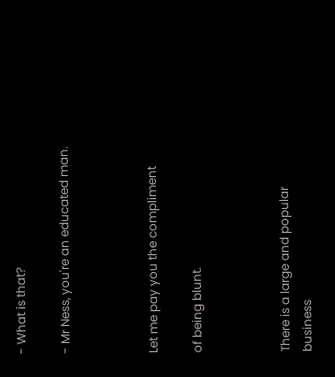- What is that?

- Mr Ness, you're an educated man.



Let me pay you the compliment

of being blunt.



There is a large and popular business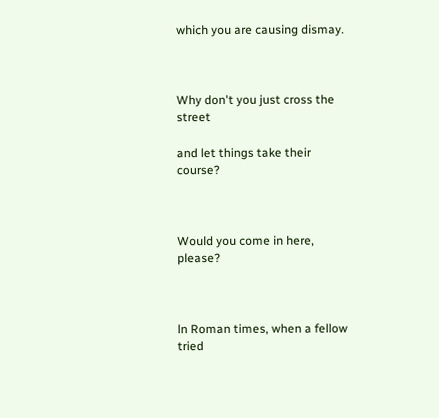which you are causing dismay.



Why don't you just cross the street

and let things take their course?



Would you come in here, please?



ln Roman times, when a fellow tried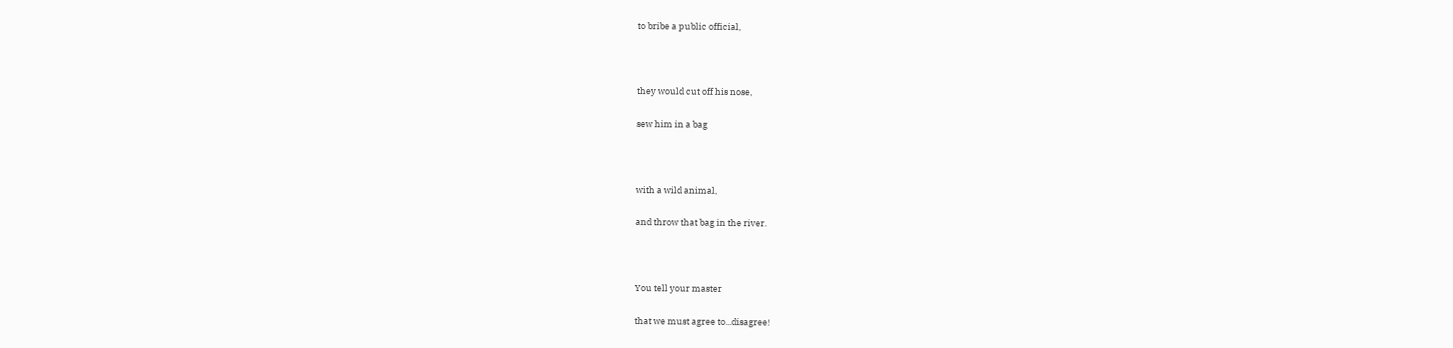to bribe a public official,



they would cut off his nose,

sew him in a bag



with a wild animal,

and throw that bag in the river.



You tell your master

that we must agree to...disagree!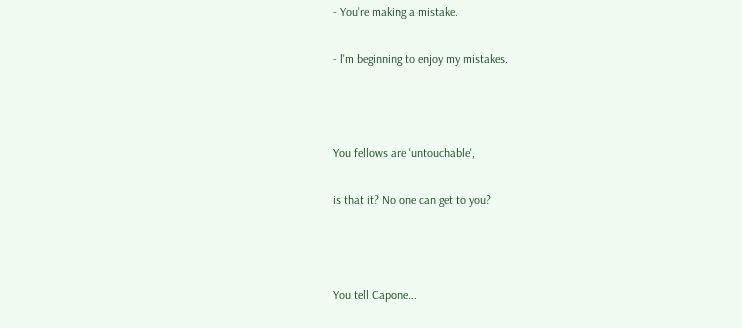- You're making a mistake.

- l'm beginning to enjoy my mistakes.



You fellows are 'untouchable',

is that it? No one can get to you?



You tell Capone...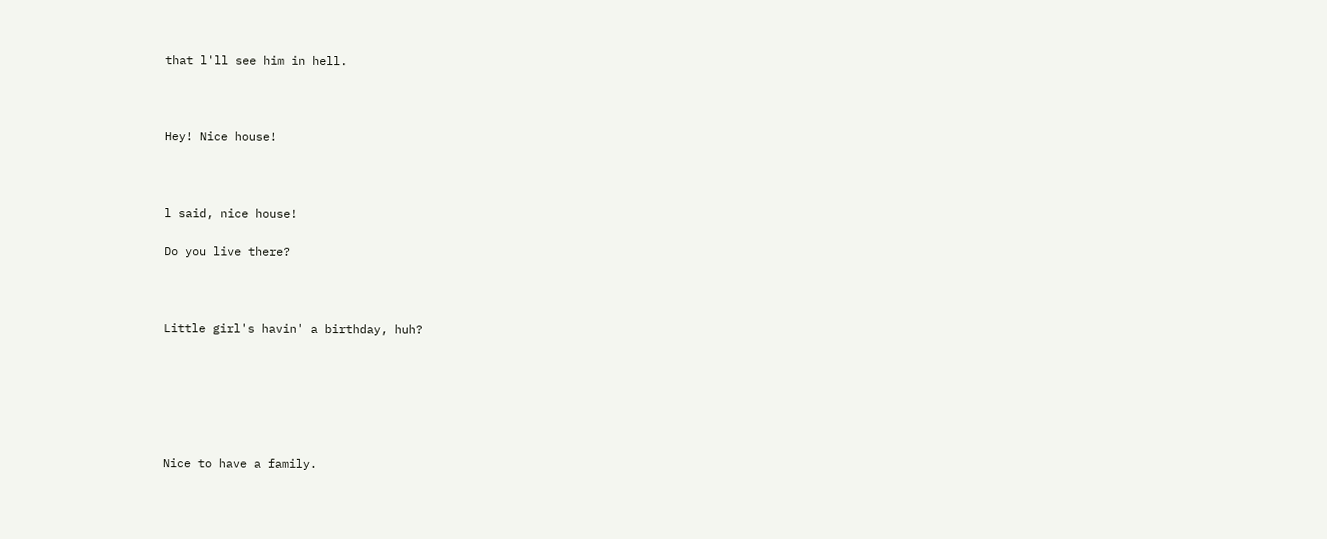that l'll see him in hell.



Hey! Nice house!



l said, nice house!

Do you live there?



Little girl's havin' a birthday, huh?






Nice to have a family.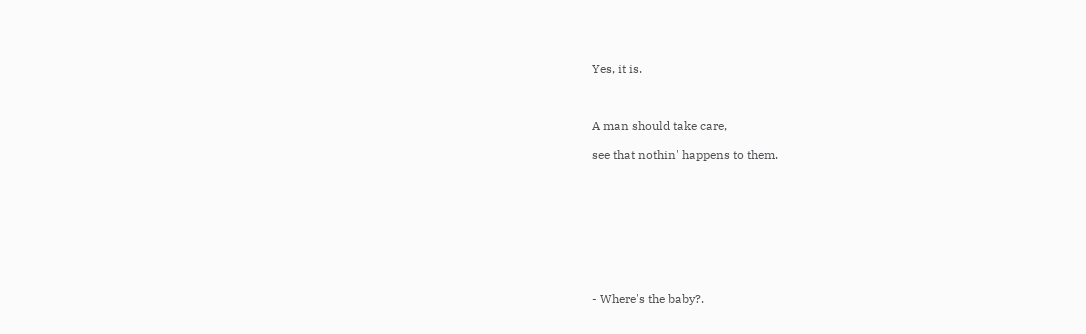Yes, it is.



A man should take care,

see that nothin' happens to them.









- Where's the baby?.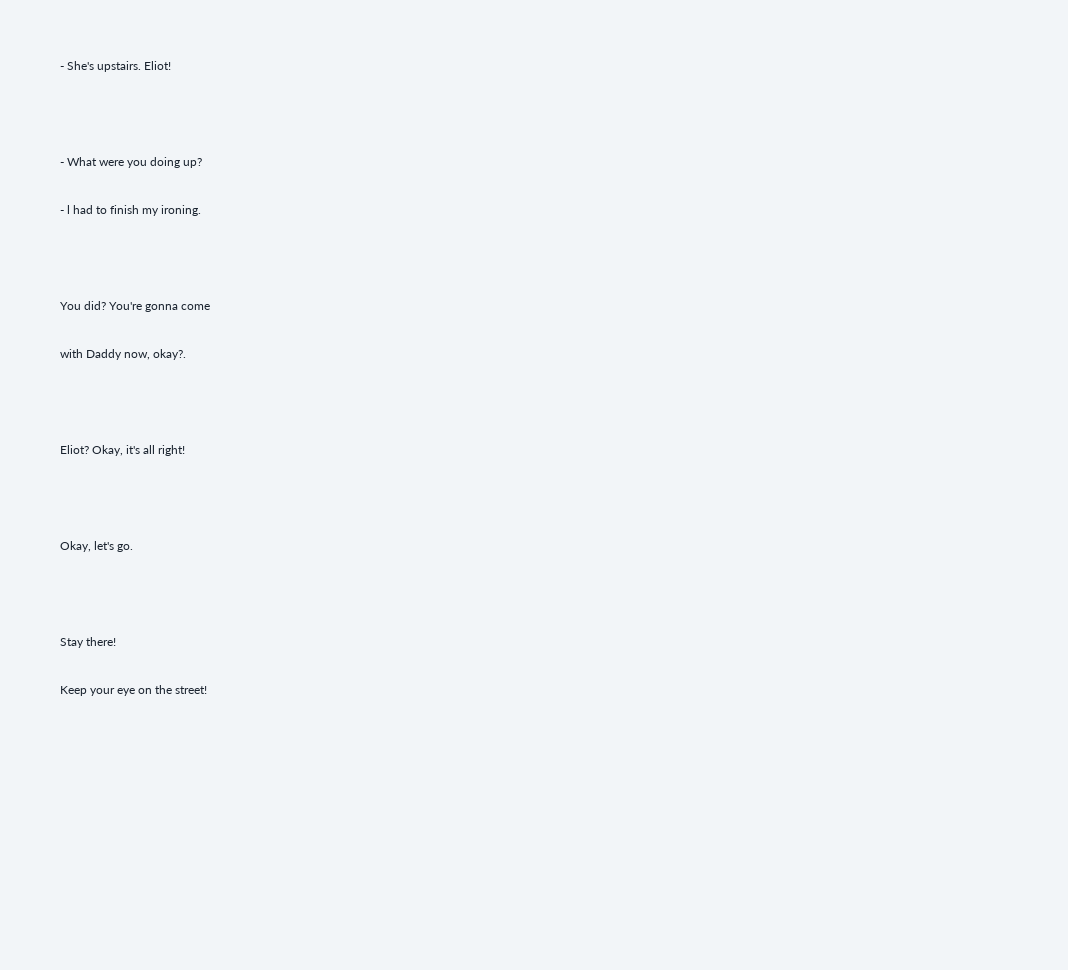- She's upstairs. Eliot!



- What were you doing up?

- l had to finish my ironing.



You did? You're gonna come

with Daddy now, okay?.



Eliot? Okay, it's all right!



Okay, let's go.



Stay there!

Keep your eye on the street!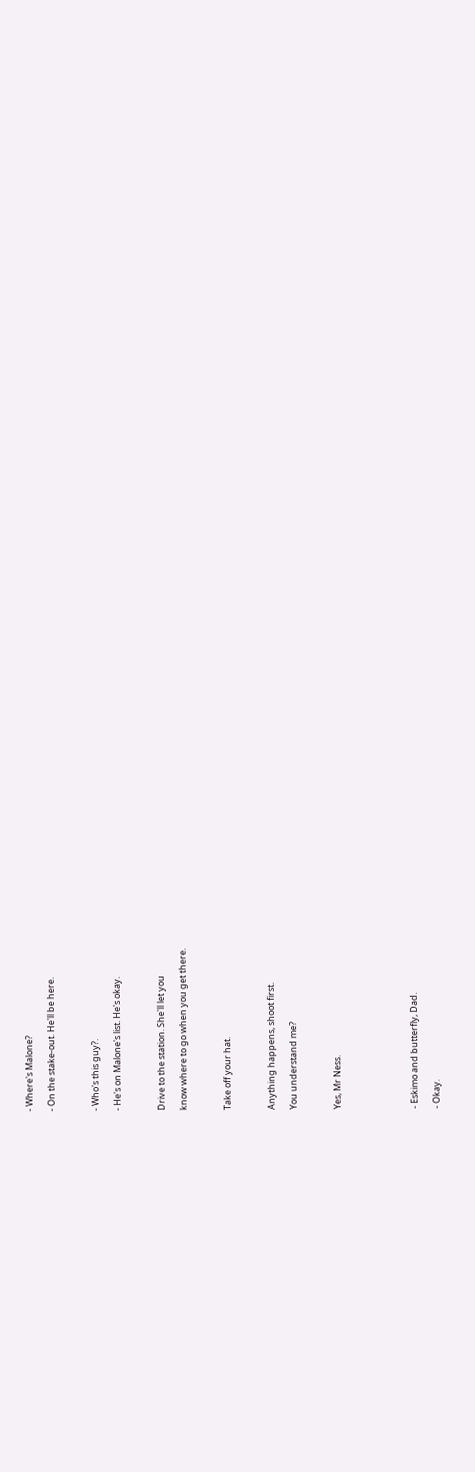- Where's Malone?

- On the stake-out. He'll be here.



- Who's this guy?.

- He's on Malone's list. He's okay.



Drive to the station. She'll let you

know where to go when you get there.



Take off your hat.



Anything happens, shoot first.

You understand me?



Yes, Mr Ness.






- Eskimo and butterfly, Dad.

- Okay.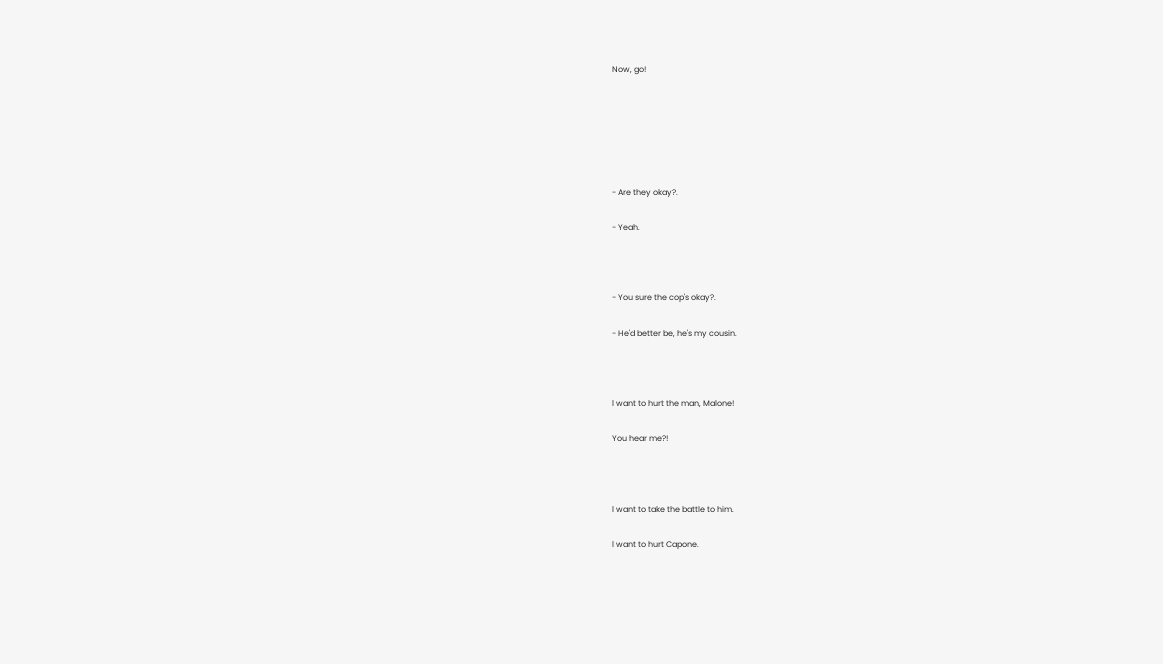Now, go!






- Are they okay?.

- Yeah.



- You sure the cop's okay?.

- He'd better be, he's my cousin.



l want to hurt the man, Malone!

You hear me?!



l want to take the battle to him.

l want to hurt Capone.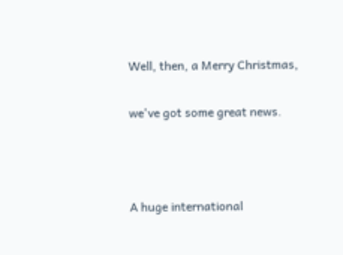Well, then, a Merry Christmas,

we've got some great news.



A huge international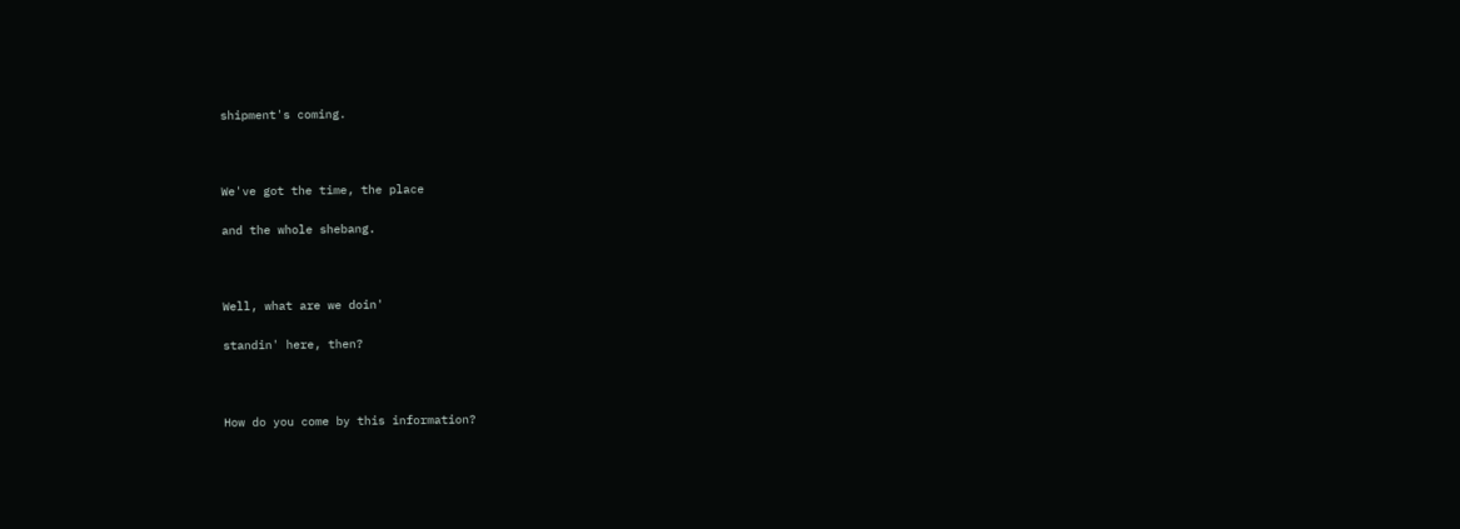shipment's coming.



We've got the time, the place

and the whole shebang.



Well, what are we doin'

standin' here, then?



How do you come by this information?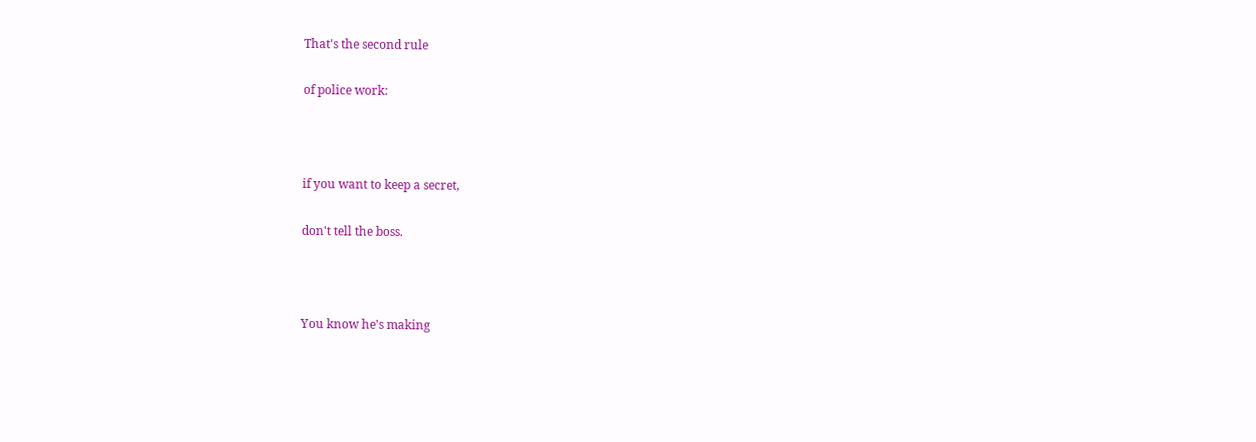That's the second rule

of police work:



if you want to keep a secret,

don't tell the boss.



You know he's making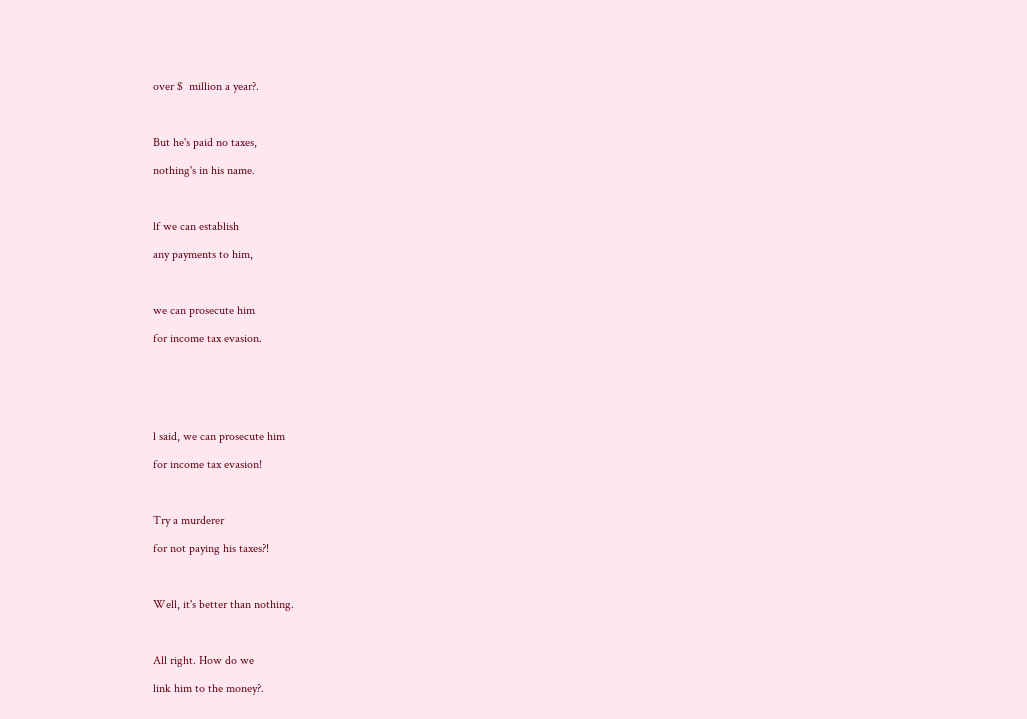over $  million a year?.



But he's paid no taxes,

nothing's in his name.



lf we can establish

any payments to him,



we can prosecute him

for income tax evasion.






l said, we can prosecute him

for income tax evasion!



Try a murderer

for not paying his taxes?!



Well, it's better than nothing.



All right. How do we

link him to the money?.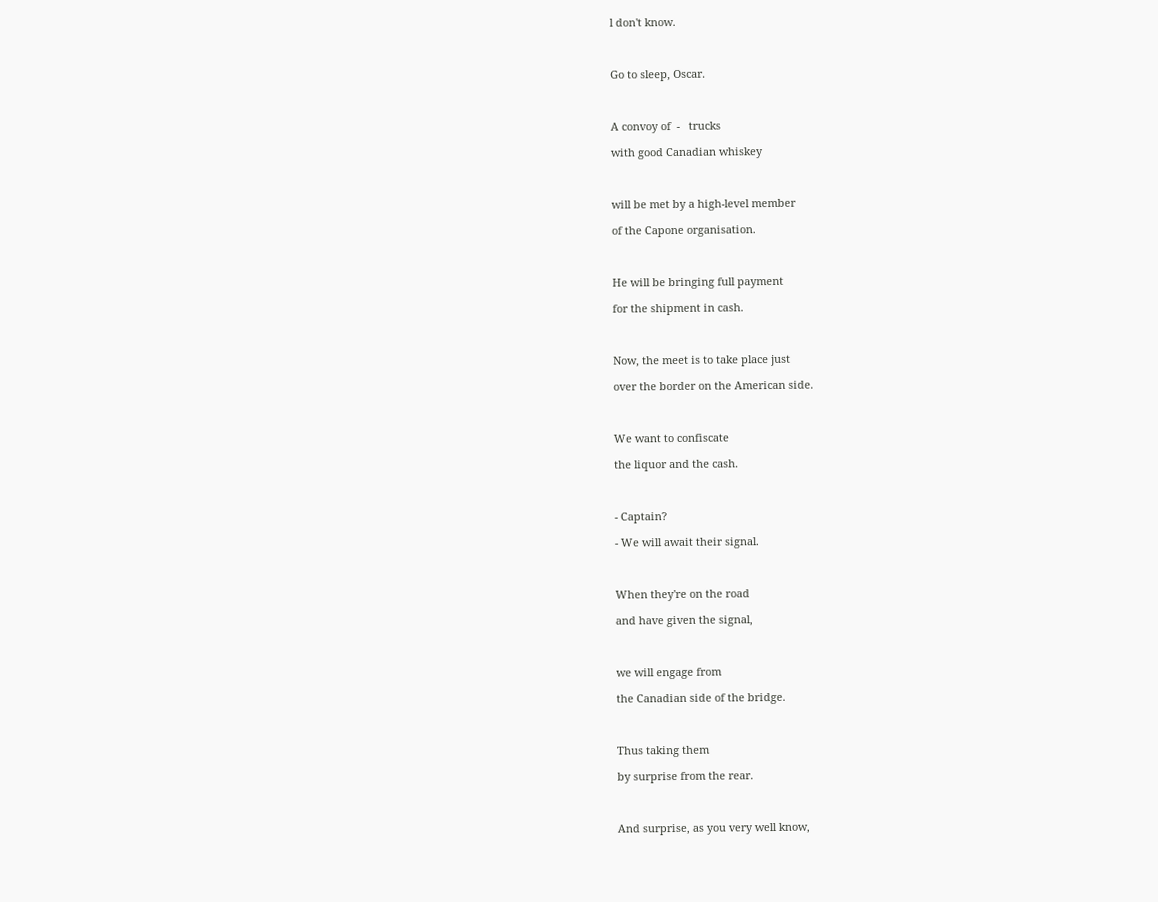l don't know.



Go to sleep, Oscar.



A convoy of  -   trucks

with good Canadian whiskey



will be met by a high-level member

of the Capone organisation.



He will be bringing full payment

for the shipment in cash.



Now, the meet is to take place just

over the border on the American side.



We want to confiscate

the liquor and the cash.



- Captain?

- We will await their signal.



When they're on the road

and have given the signal,



we will engage from

the Canadian side of the bridge.



Thus taking them

by surprise from the rear.



And surprise, as you very well know,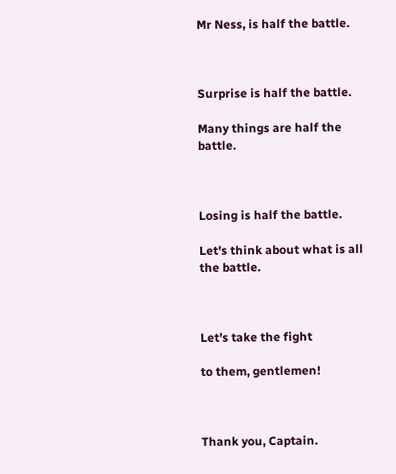Mr Ness, is half the battle.



Surprise is half the battle.

Many things are half the battle.



Losing is half the battle.

Let's think about what is all the battle.



Let's take the fight

to them, gentlemen!



Thank you, Captain.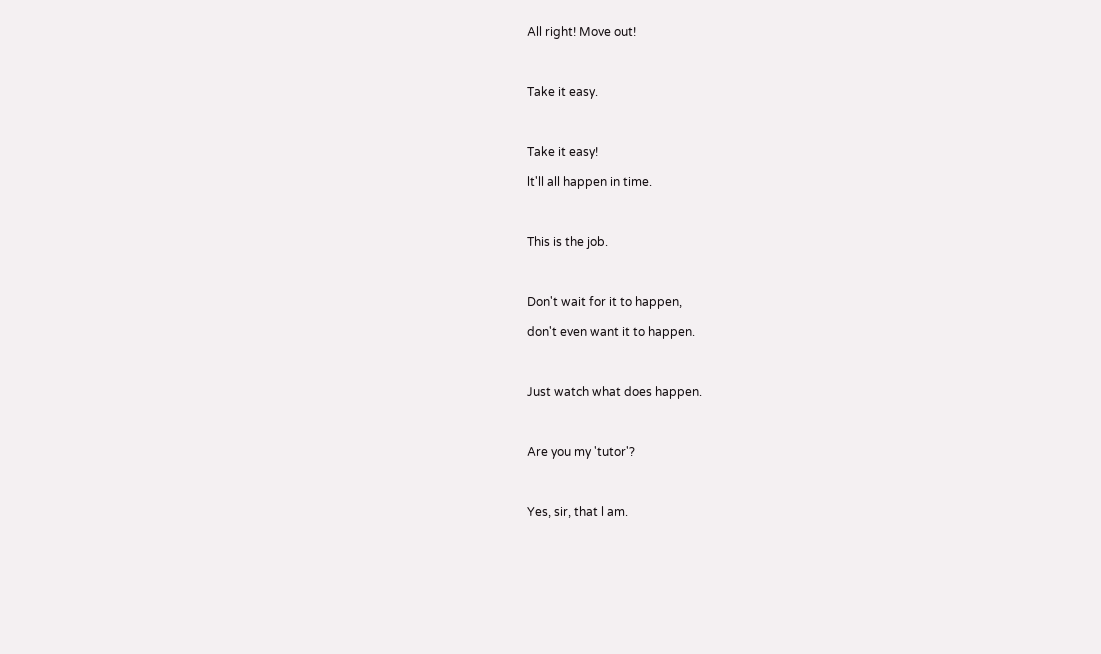All right! Move out!



Take it easy.



Take it easy!

lt'll all happen in time.



This is the job.



Don't wait for it to happen,

don't even want it to happen.



Just watch what does happen.



Are you my 'tutor'?



Yes, sir, that l am.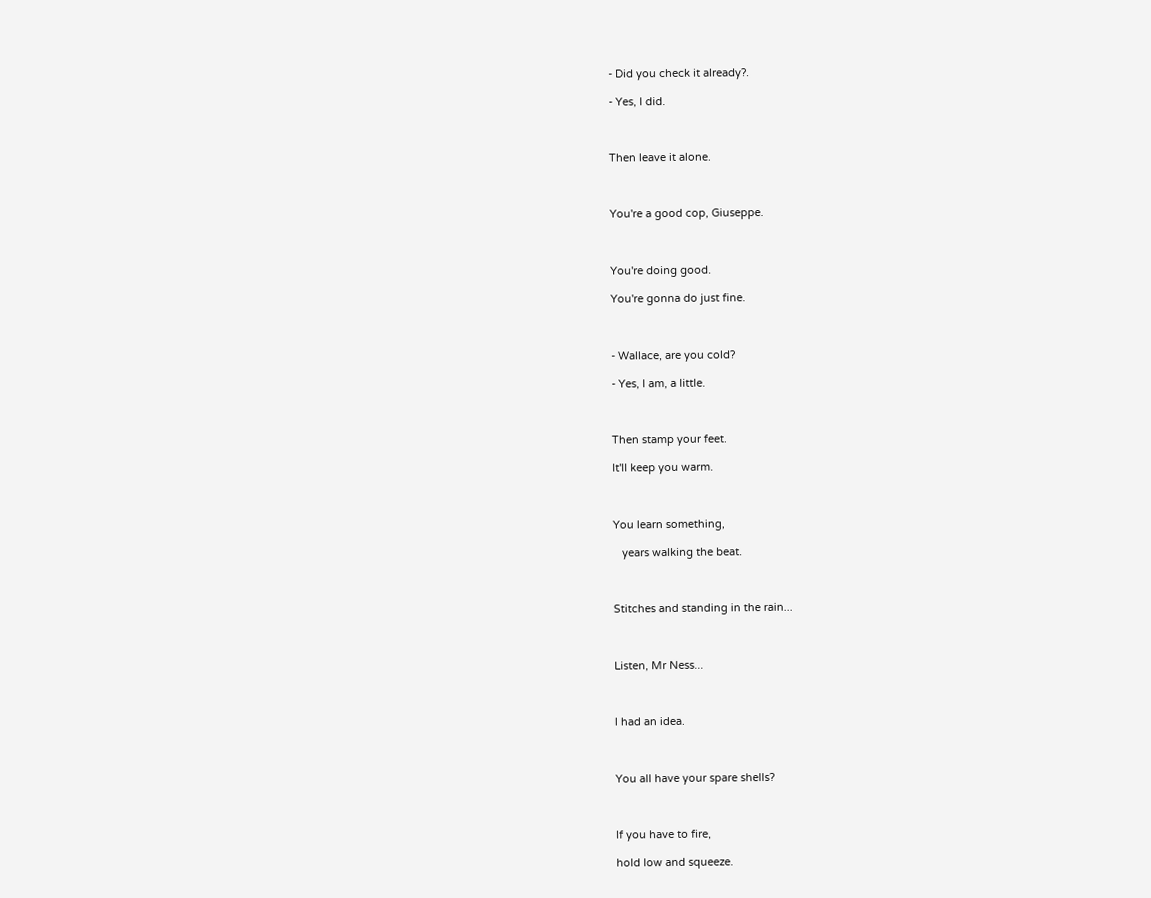- Did you check it already?.

- Yes, l did.



Then leave it alone.



You're a good cop, Giuseppe.



You're doing good.

You're gonna do just fine.



- Wallace, are you cold?

- Yes, l am, a little.



Then stamp your feet.

lt'll keep you warm.



You learn something,

   years walking the beat.



Stitches and standing in the rain...



Listen, Mr Ness...



l had an idea.



You all have your spare shells?



lf you have to fire,

hold low and squeeze.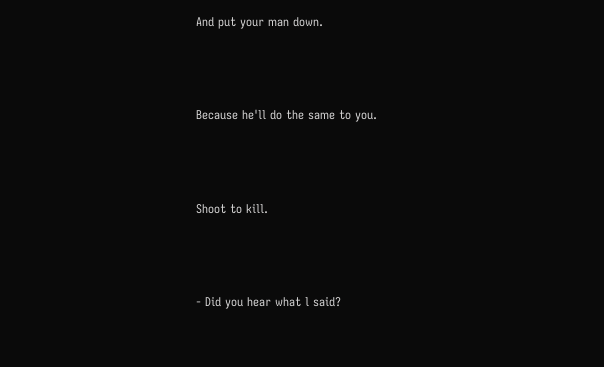And put your man down.



Because he'll do the same to you.



Shoot to kill.



- Did you hear what l said?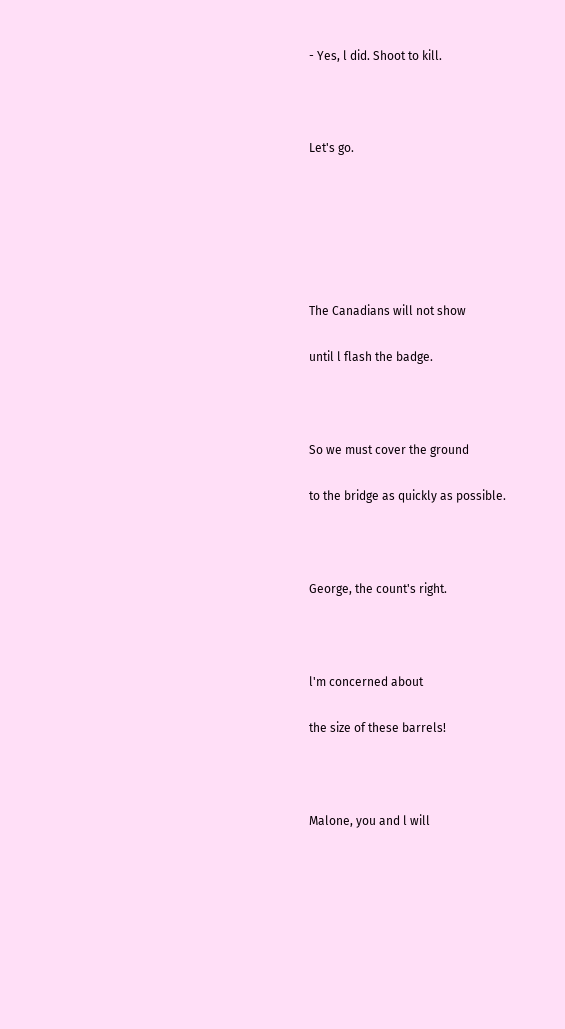- Yes, l did. Shoot to kill.



Let's go.






The Canadians will not show

until l flash the badge.



So we must cover the ground

to the bridge as quickly as possible.



George, the count's right.



l'm concerned about

the size of these barrels!



Malone, you and l will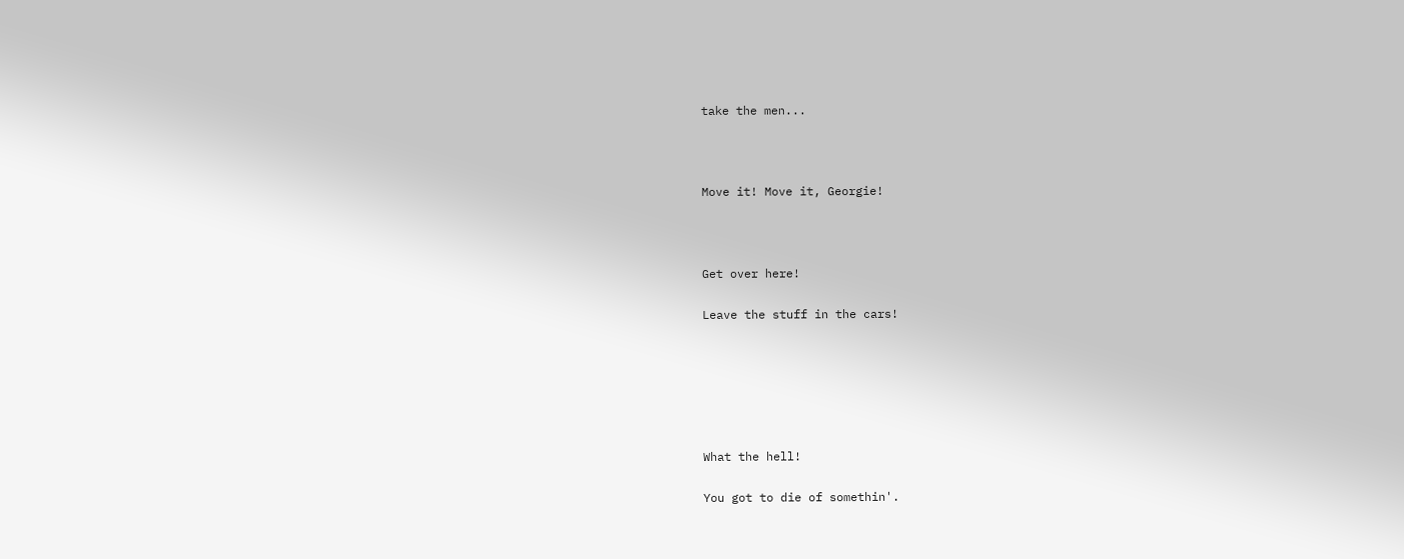take the men...



Move it! Move it, Georgie!



Get over here!

Leave the stuff in the cars!






What the hell!

You got to die of somethin'.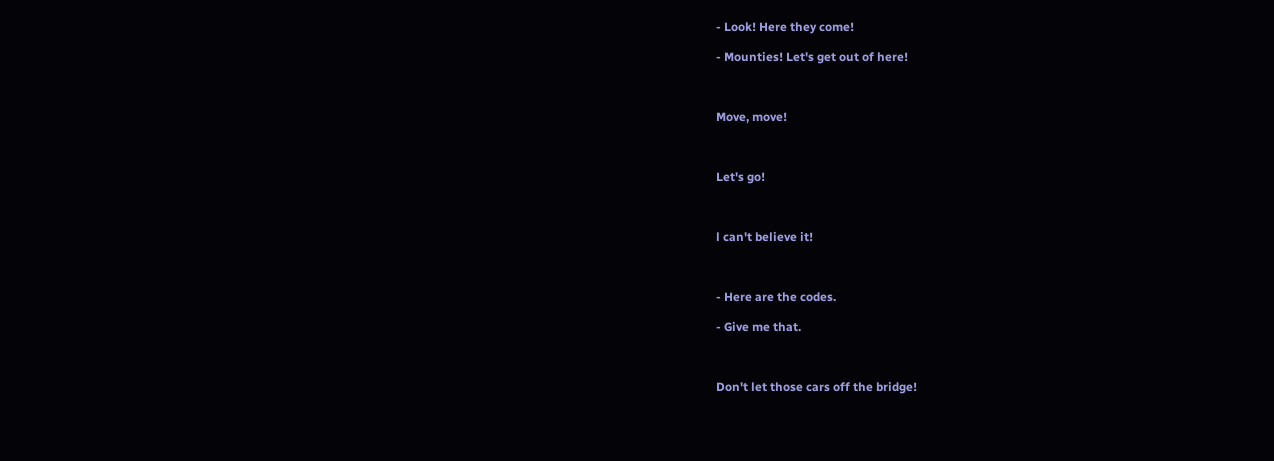- Look! Here they come!

- Mounties! Let's get out of here!



Move, move!



Let's go!



l can't believe it!



- Here are the codes.

- Give me that.



Don't let those cars off the bridge!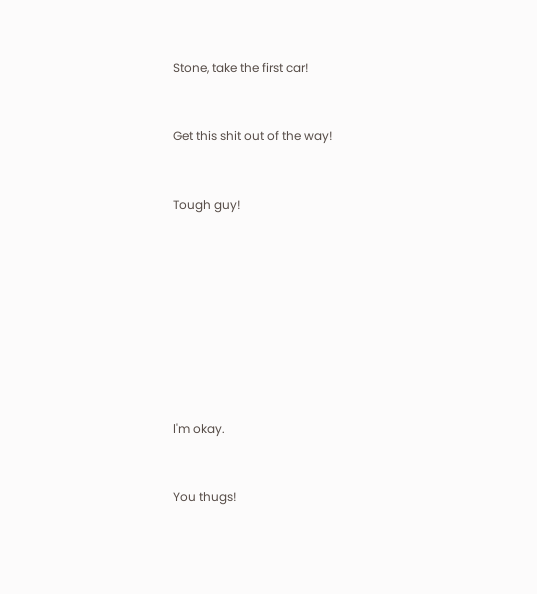Stone, take the first car!



Get this shit out of the way!



Tough guy!












l'm okay.



You thugs!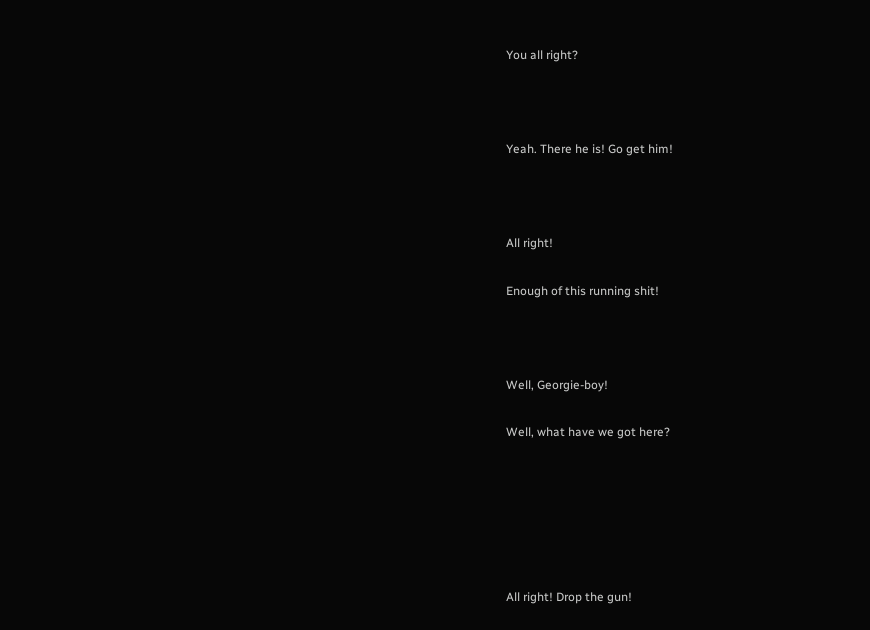You all right?



Yeah. There he is! Go get him!



All right!

Enough of this running shit!



Well, Georgie-boy!

Well, what have we got here?






All right! Drop the gun!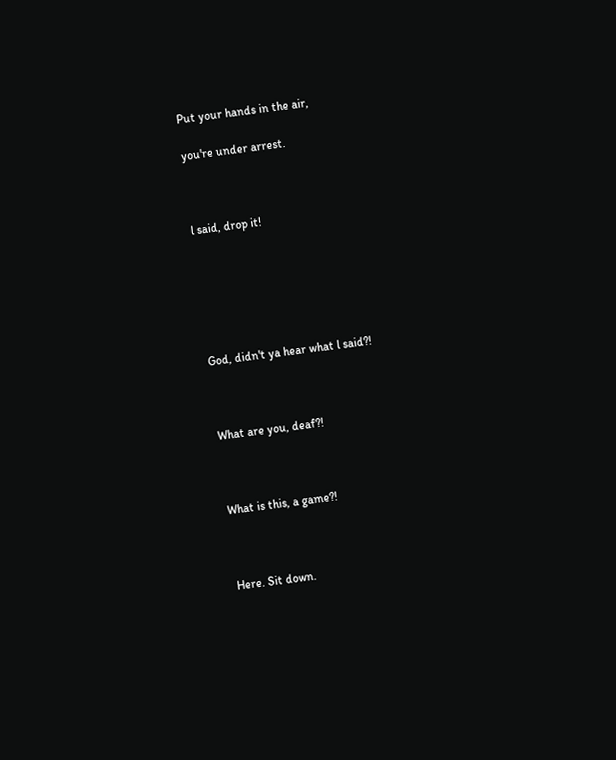Put your hands in the air,

you're under arrest.



l said, drop it!






God, didn't ya hear what l said?!



What are you, deaf?!



What is this, a game?!



Here. Sit down.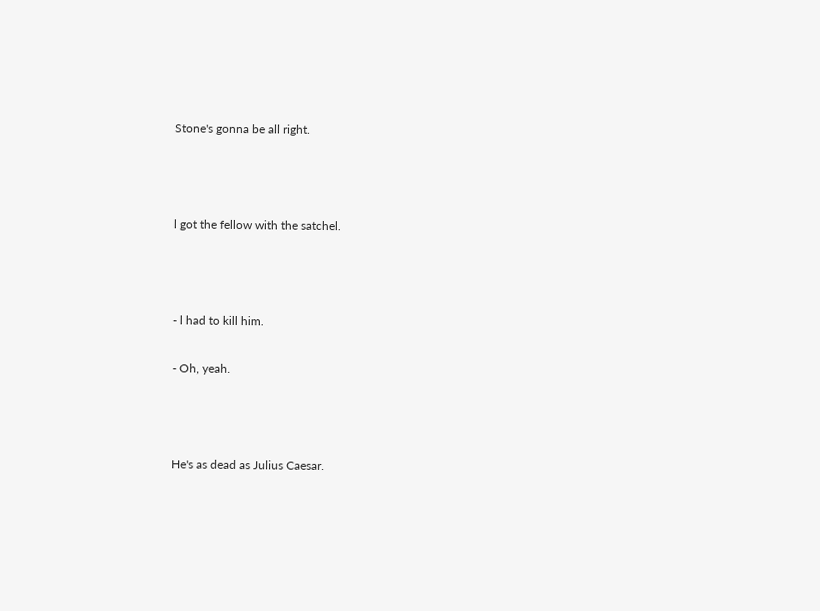Stone's gonna be all right.



l got the fellow with the satchel.



- l had to kill him.

- Oh, yeah.



He's as dead as Julius Caesar.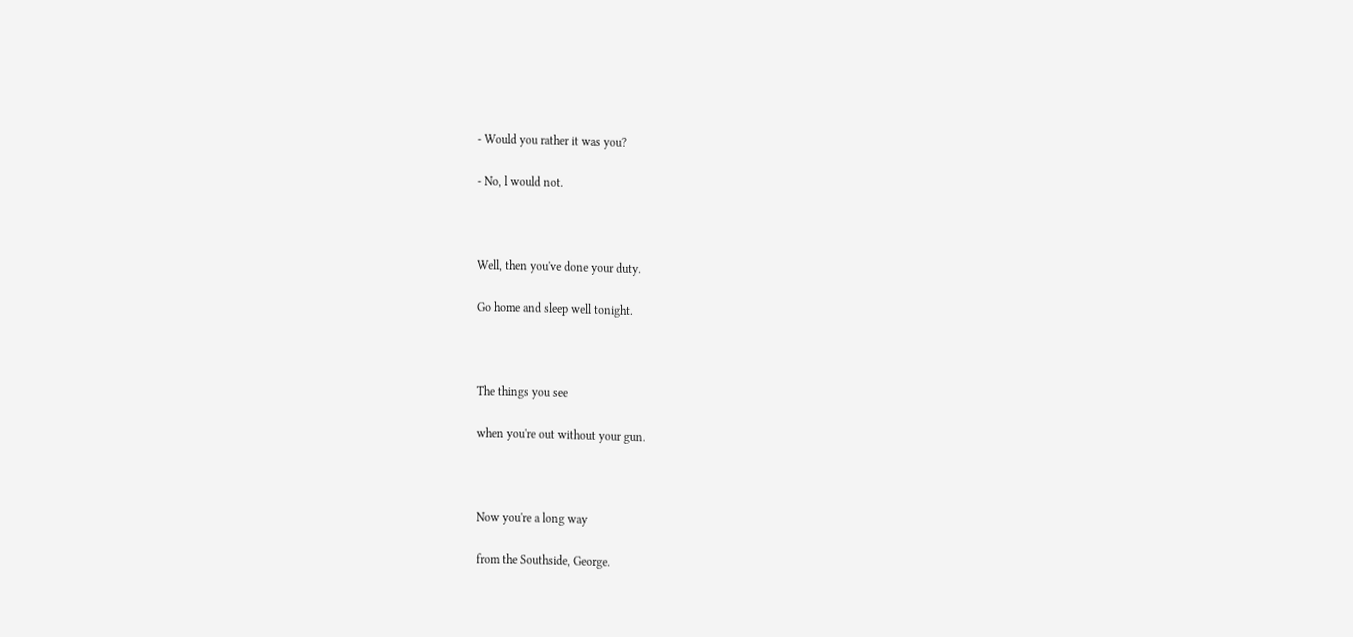- Would you rather it was you?

- No, l would not.



Well, then you've done your duty.

Go home and sleep well tonight.



The things you see

when you're out without your gun.



Now you're a long way

from the Southside, George.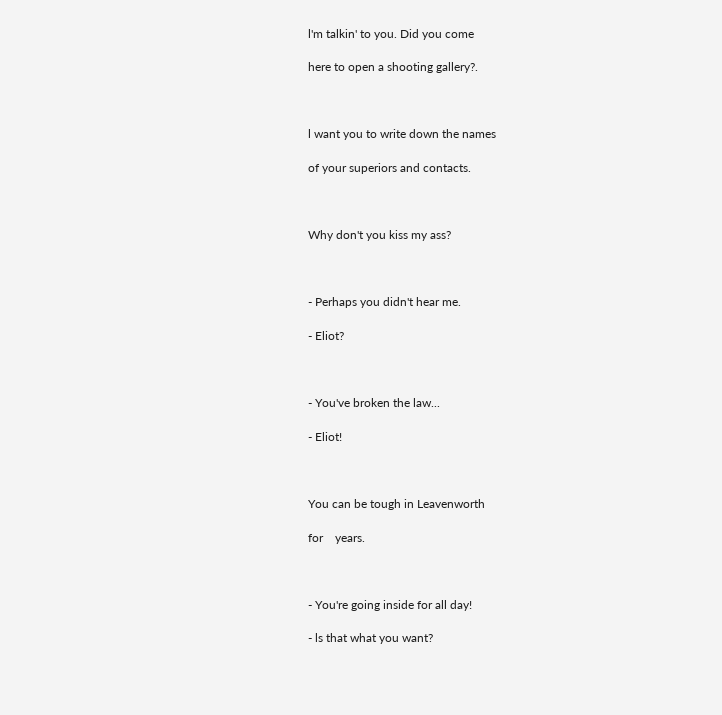l'm talkin' to you. Did you come

here to open a shooting gallery?.



l want you to write down the names

of your superiors and contacts.



Why don't you kiss my ass?



- Perhaps you didn't hear me.

- Eliot?



- You've broken the law...

- Eliot!



You can be tough in Leavenworth

for    years.



- You're going inside for all day!

- ls that what you want?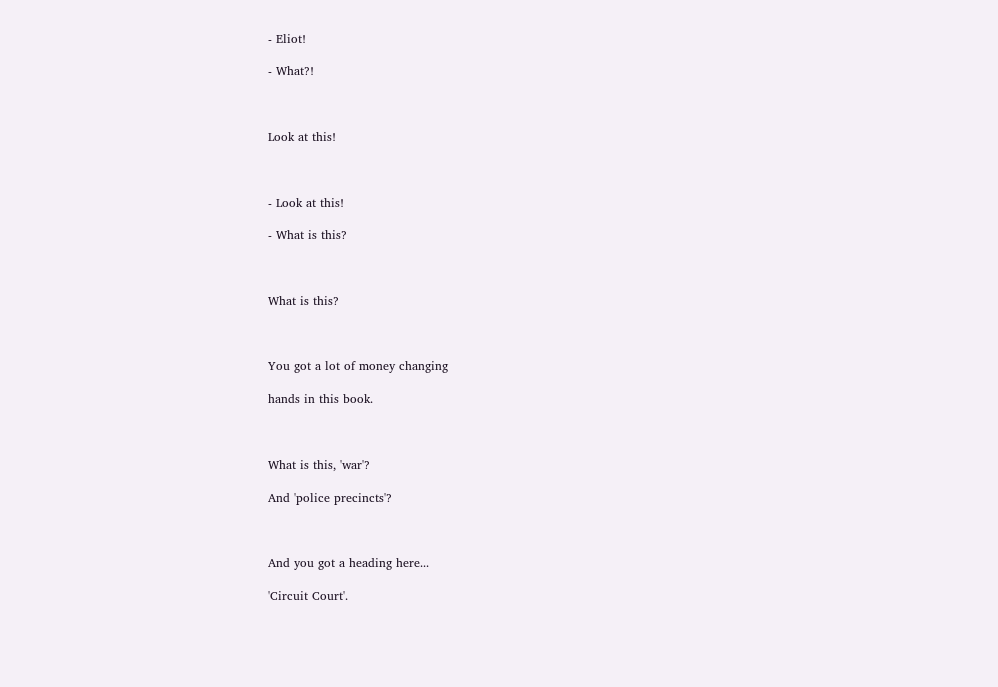- Eliot!

- What?!



Look at this!



- Look at this!

- What is this?



What is this?



You got a lot of money changing

hands in this book.



What is this, 'war'?

And 'police precincts'?



And you got a heading here...

'Circuit Court'.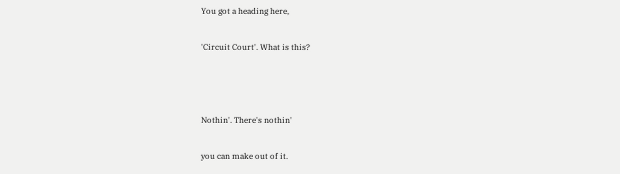You got a heading here,

'Circuit Court'. What is this?



Nothin'. There's nothin'

you can make out of it.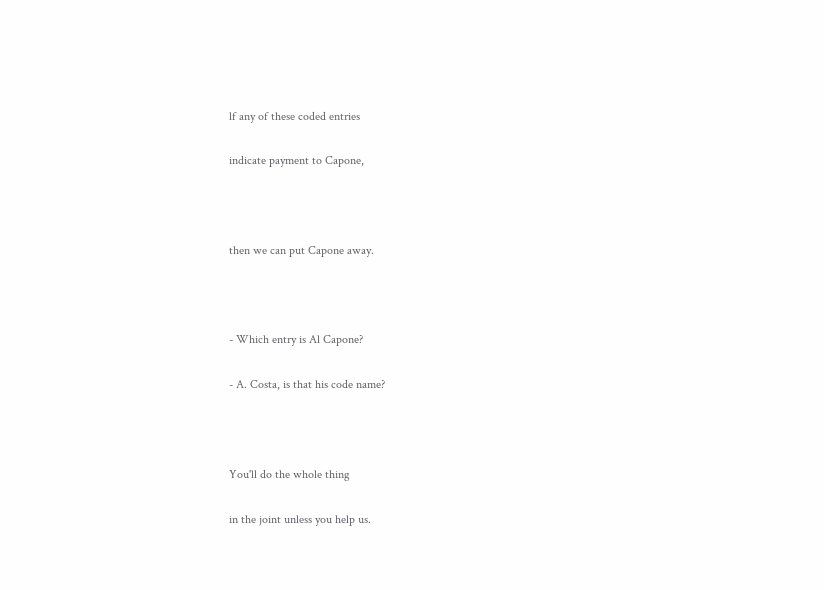lf any of these coded entries

indicate payment to Capone,



then we can put Capone away.



- Which entry is Al Capone?

- A. Costa, is that his code name?



You'll do the whole thing

in the joint unless you help us.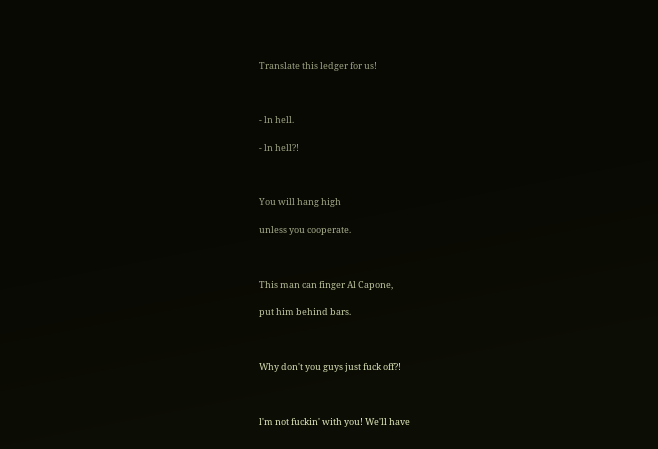Translate this ledger for us!



- ln hell.

- ln hell?!



You will hang high

unless you cooperate.



This man can finger Al Capone,

put him behind bars.



Why don't you guys just fuck off?!



l'm not fuckin' with you! We'll have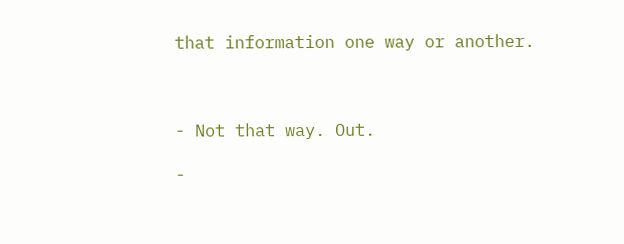that information one way or another.



- Not that way. Out.

-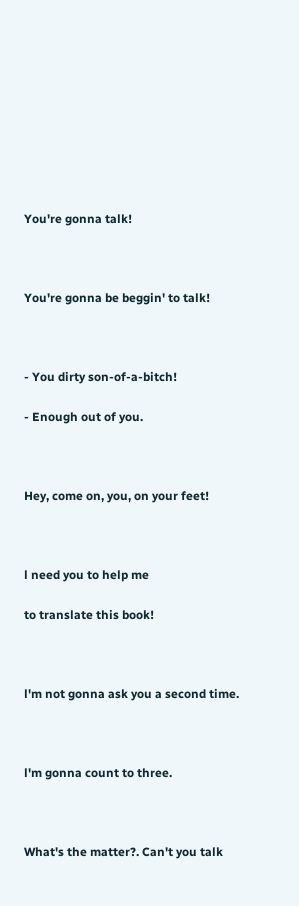You're gonna talk!



You're gonna be beggin' to talk!



- You dirty son-of-a-bitch!

- Enough out of you.



Hey, come on, you, on your feet!



l need you to help me

to translate this book!



l'm not gonna ask you a second time.



l'm gonna count to three.



What's the matter?. Can't you talk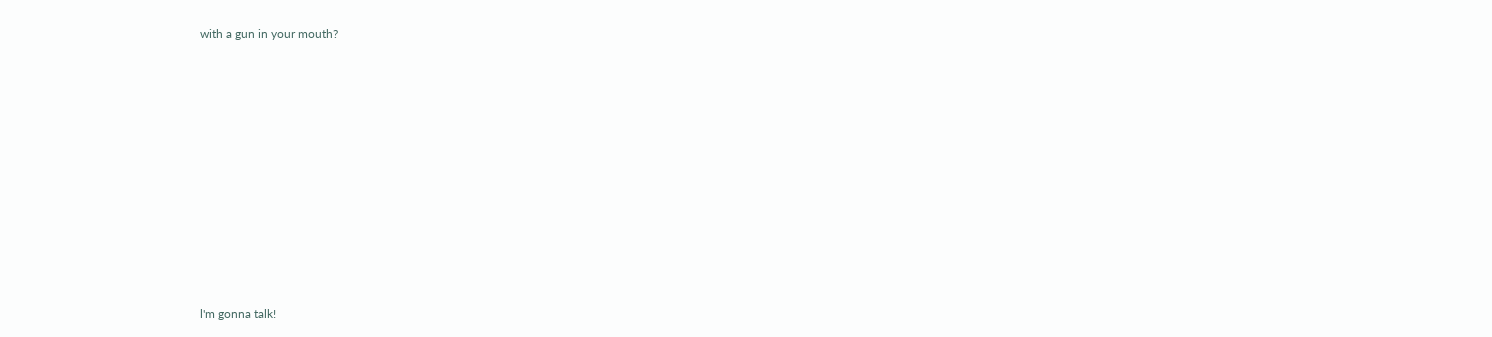with a gun in your mouth?












l'm gonna talk!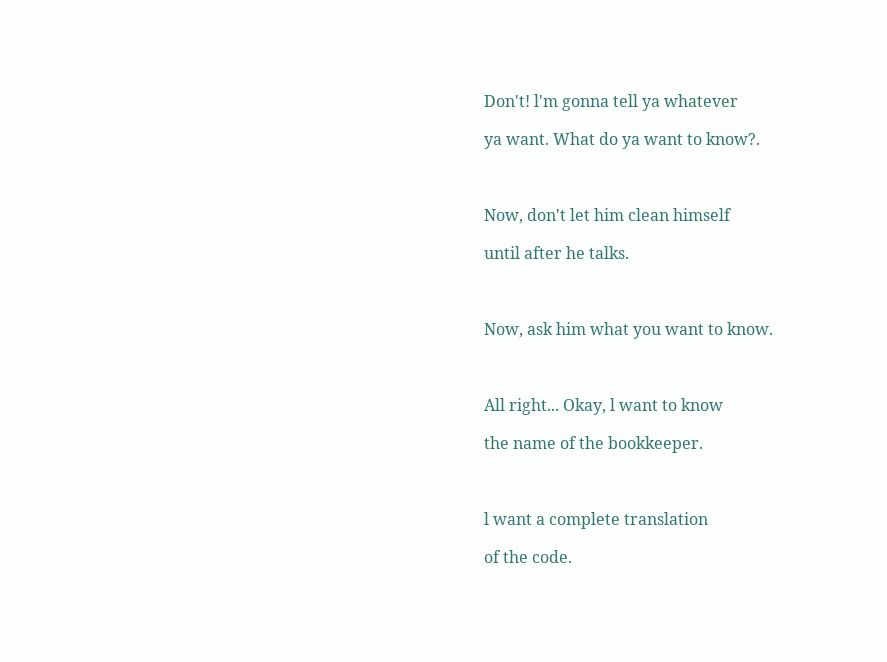Don't! l'm gonna tell ya whatever

ya want. What do ya want to know?.



Now, don't let him clean himself

until after he talks.



Now, ask him what you want to know.



All right... Okay, l want to know

the name of the bookkeeper.



l want a complete translation

of the code.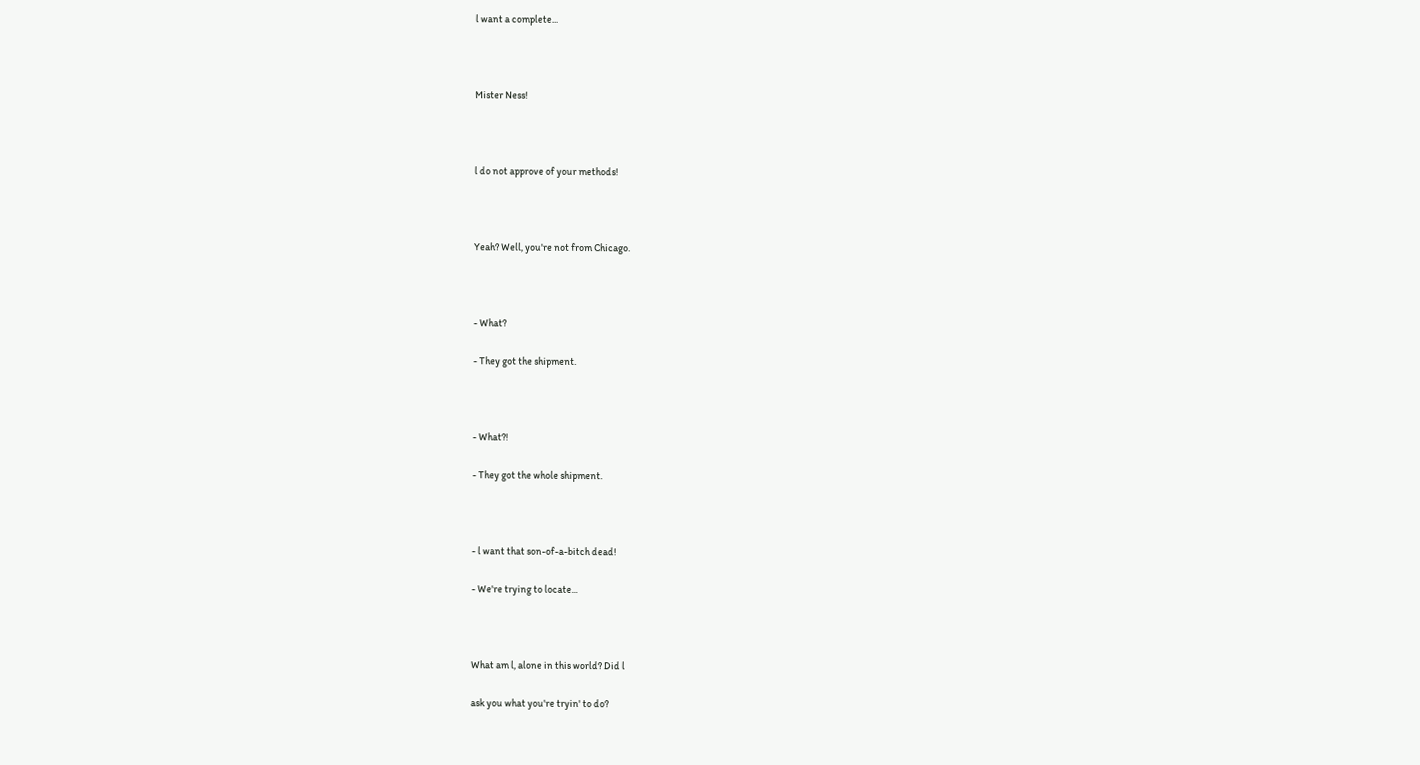l want a complete...



Mister Ness!



l do not approve of your methods!



Yeah? Well, you're not from Chicago.



- What?

- They got the shipment.



- What?!

- They got the whole shipment.



- l want that son-of-a-bitch dead!

- We're trying to locate...



What am l, alone in this world? Did l

ask you what you're tryin' to do?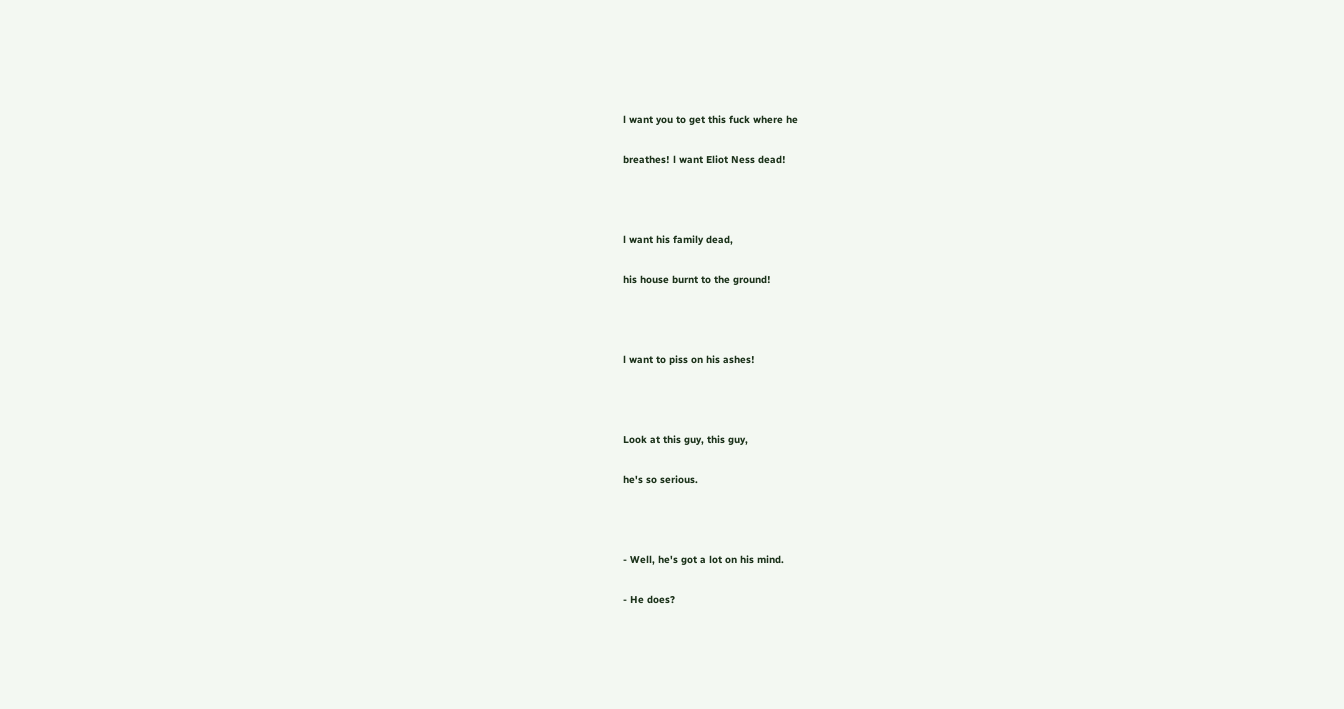l want you to get this fuck where he

breathes! l want Eliot Ness dead!



l want his family dead,

his house burnt to the ground!



l want to piss on his ashes!



Look at this guy, this guy,

he's so serious.



- Well, he's got a lot on his mind.

- He does?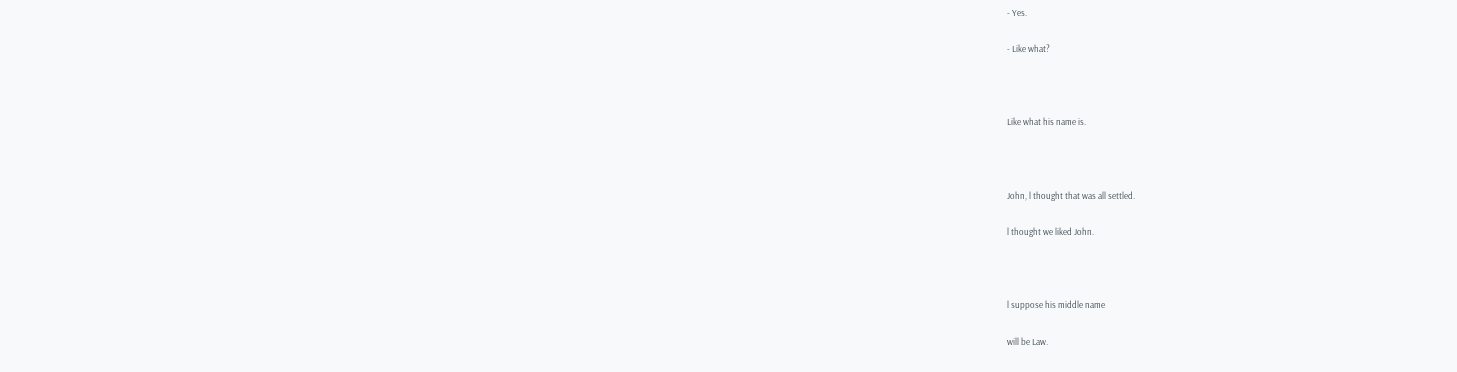- Yes.

- Like what?



Like what his name is.



John, l thought that was all settled.

l thought we liked John.



l suppose his middle name

will be Law.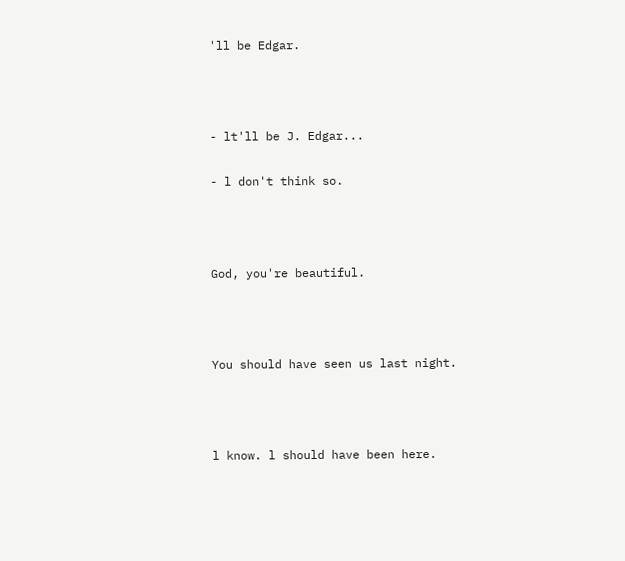'll be Edgar.



- lt'll be J. Edgar...

- l don't think so.



God, you're beautiful.



You should have seen us last night.



l know. l should have been here.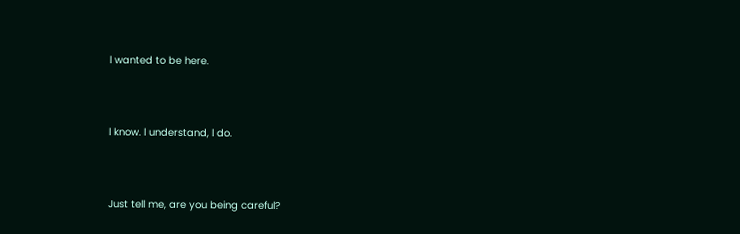l wanted to be here.



l know. l understand, l do.



Just tell me, are you being careful?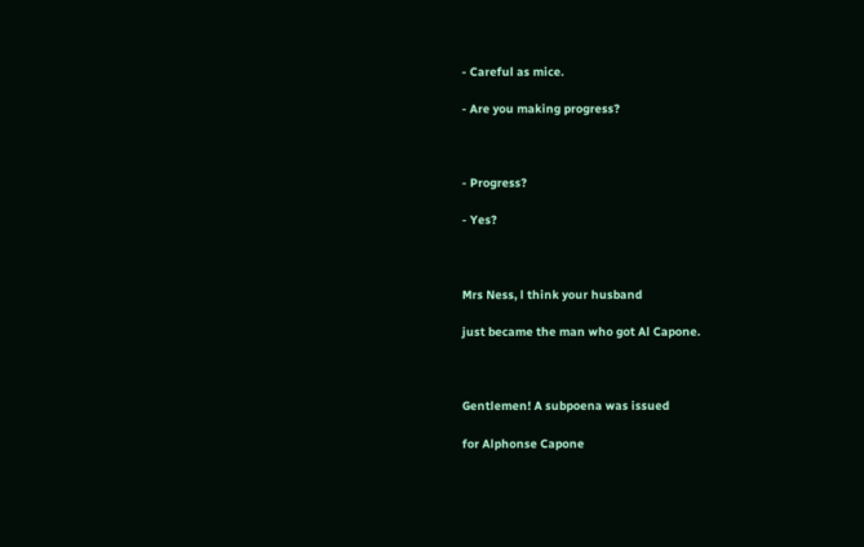- Careful as mice.

- Are you making progress?



- Progress?

- Yes?



Mrs Ness, l think your husband

just became the man who got Al Capone.



Gentlemen! A subpoena was issued

for Alphonse Capone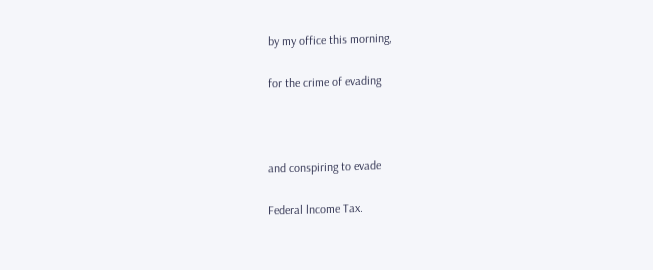by my office this morning,

for the crime of evading



and conspiring to evade

Federal lncome Tax.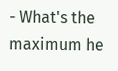- What's the maximum he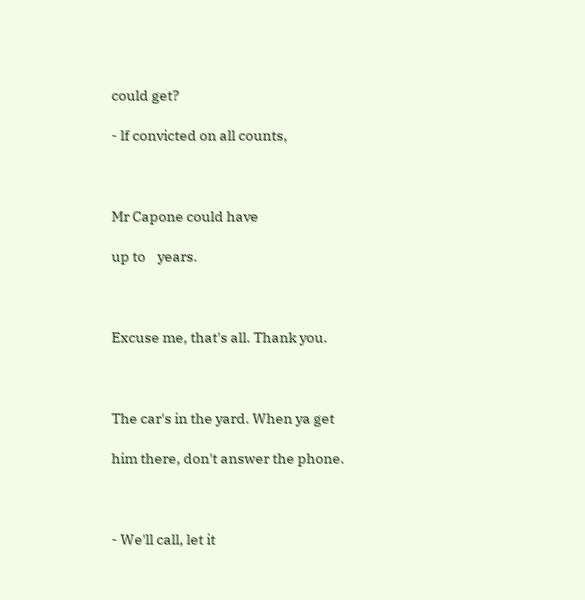could get?

- lf convicted on all counts,



Mr Capone could have

up to    years.



Excuse me, that's all. Thank you.



The car's in the yard. When ya get

him there, don't answer the phone.



- We'll call, let it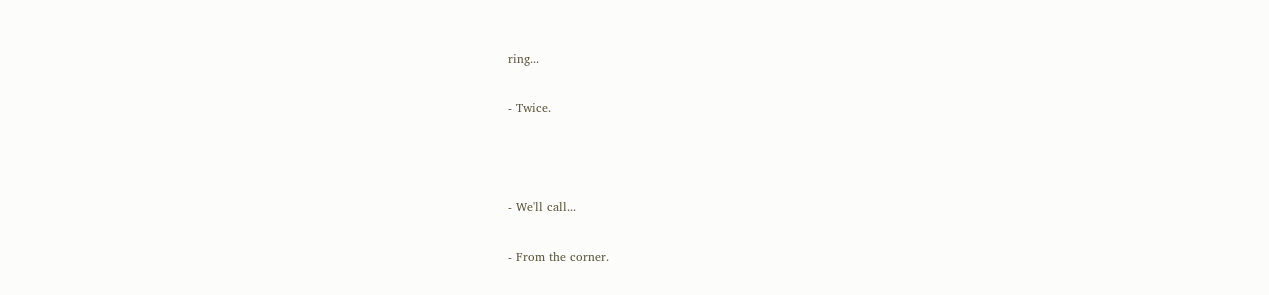ring...

- Twice.



- We'll call...

- From the corner.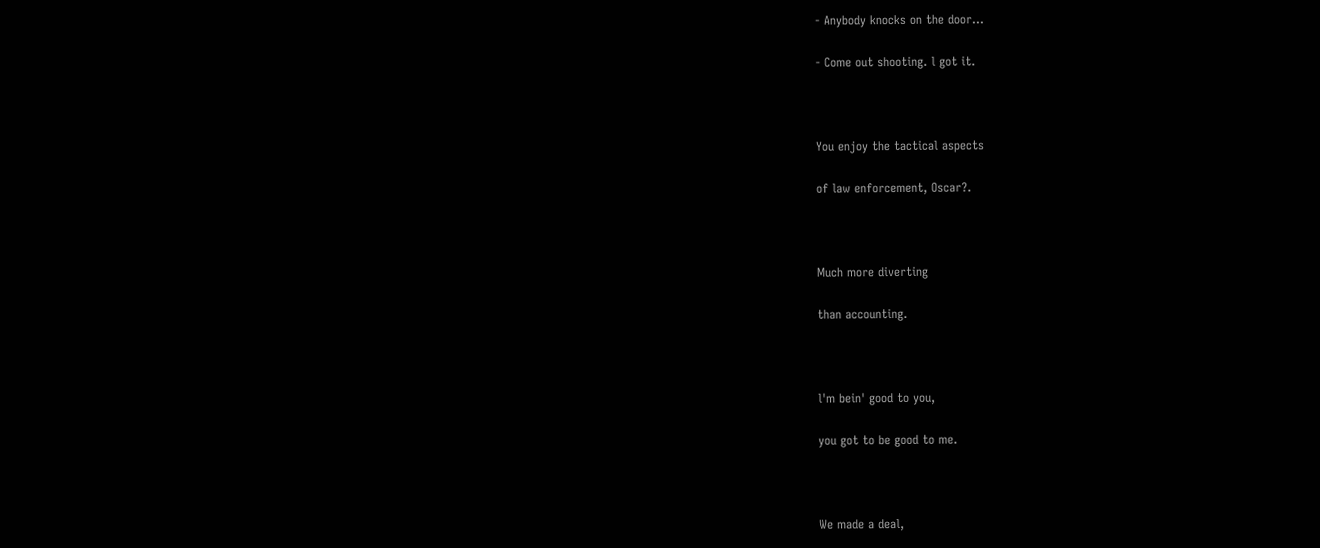- Anybody knocks on the door...

- Come out shooting. l got it.



You enjoy the tactical aspects

of law enforcement, Oscar?.



Much more diverting

than accounting.



l'm bein' good to you,

you got to be good to me.



We made a deal,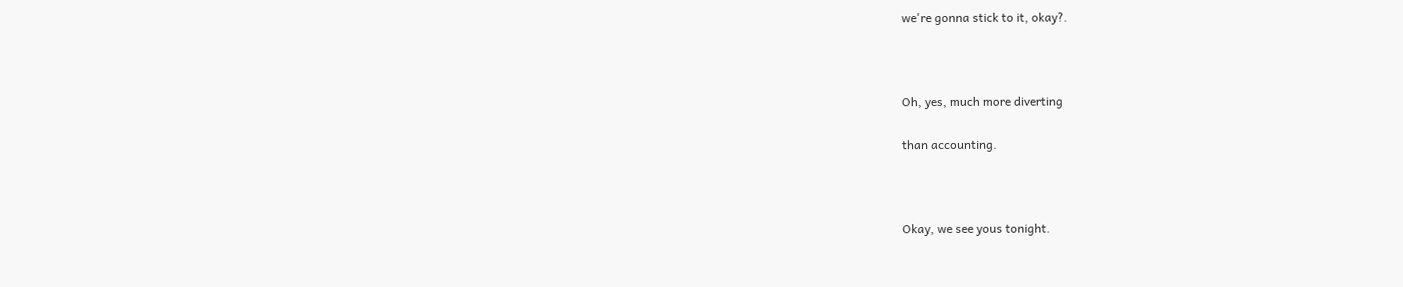we're gonna stick to it, okay?.



Oh, yes, much more diverting

than accounting.



Okay, we see yous tonight.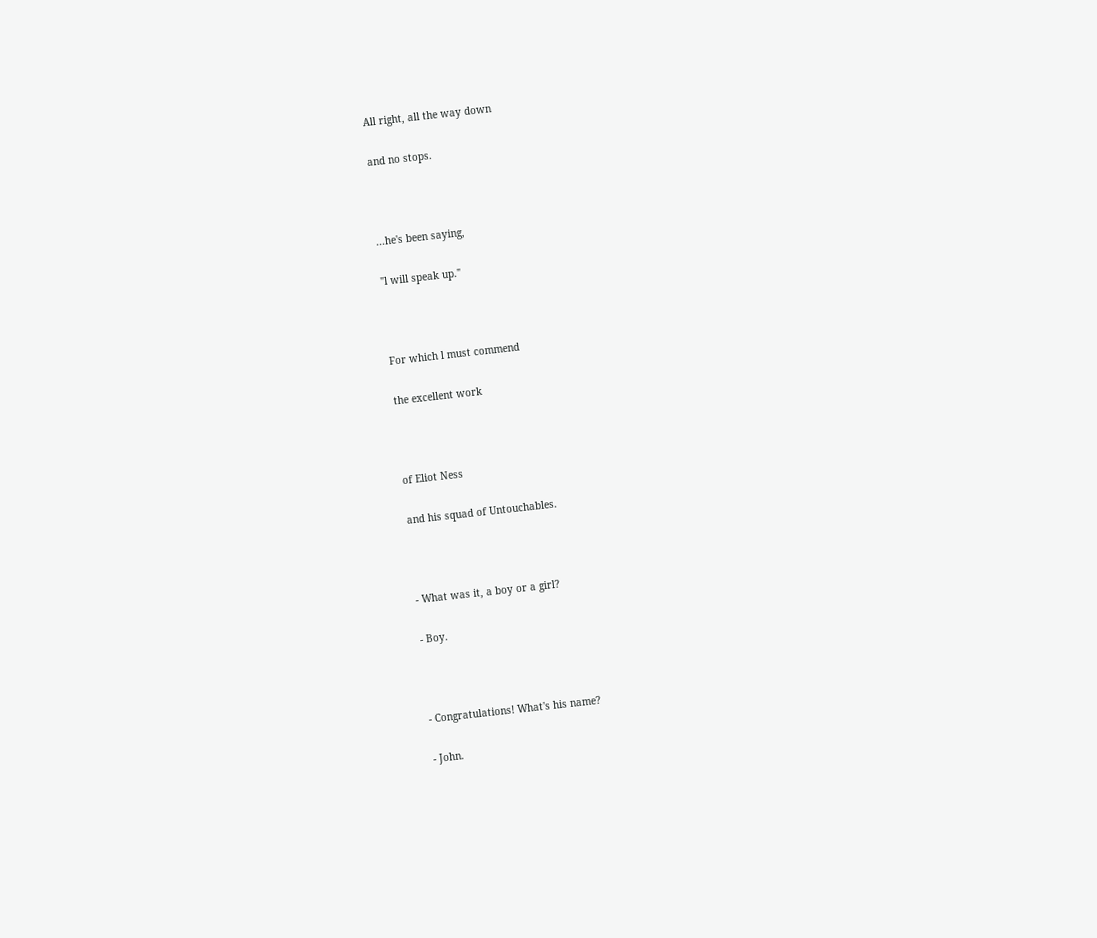All right, all the way down

and no stops.



...he's been saying,

"l will speak up."



For which l must commend

the excellent work



of Eliot Ness

and his squad of Untouchables.



- What was it, a boy or a girl?

- Boy.



- Congratulations! What's his name?

- John.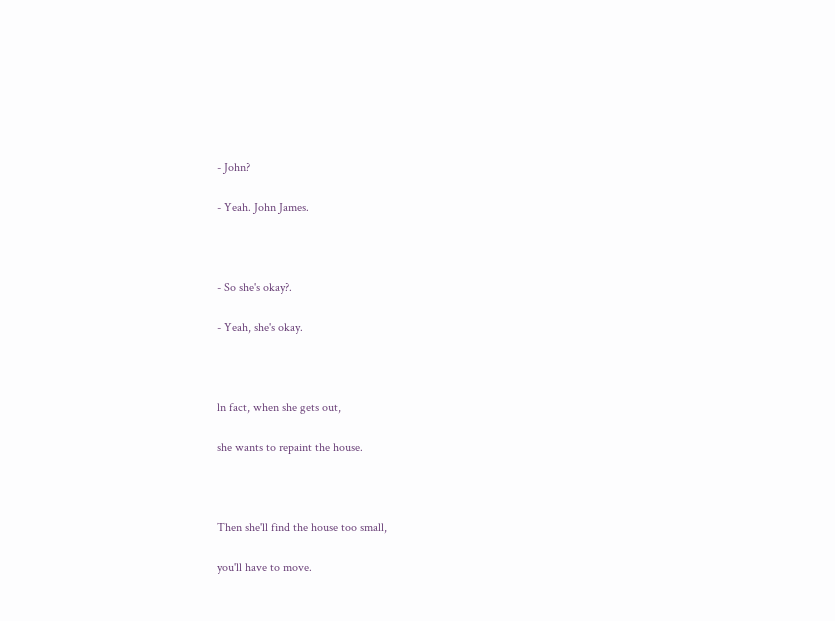- John?

- Yeah. John James.



- So she's okay?.

- Yeah, she's okay.



ln fact, when she gets out,

she wants to repaint the house.



Then she'll find the house too small,

you'll have to move.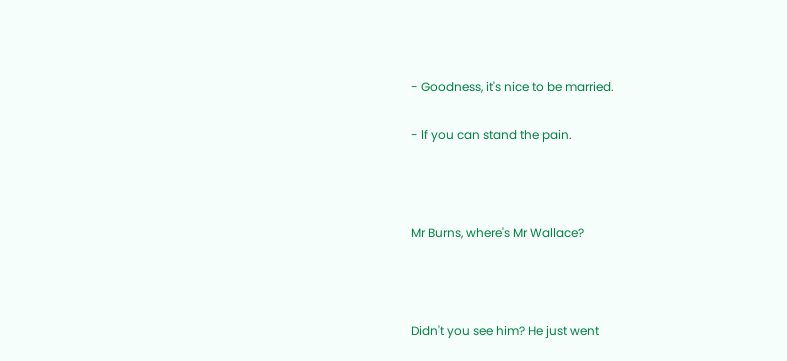- Goodness, it's nice to be married.

- lf you can stand the pain.



Mr Burns, where's Mr Wallace?



Didn't you see him? He just went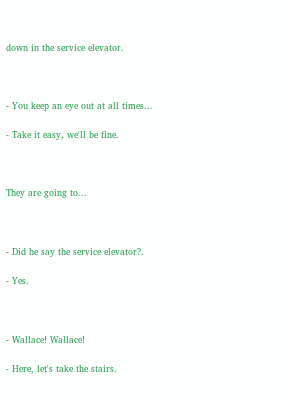down in the service elevator.



- You keep an eye out at all times...

- Take it easy, we'll be fine.



They are going to...



- Did he say the service elevator?.

- Yes.



- Wallace! Wallace!

- Here, let's take the stairs.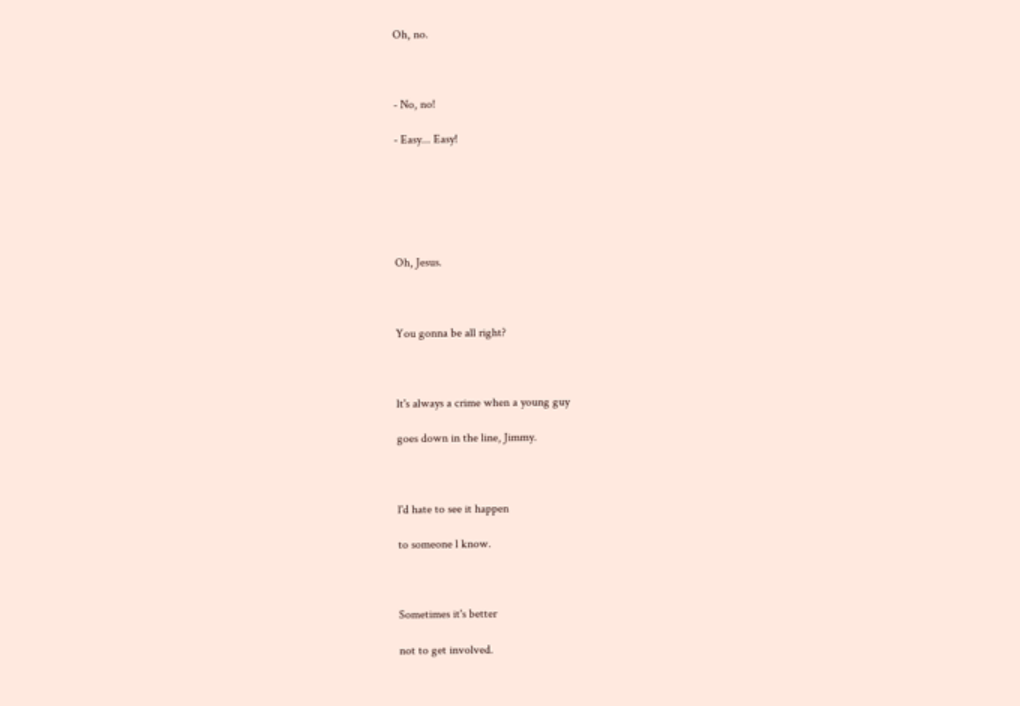Oh, no.



- No, no!

- Easy... Easy!






Oh, Jesus.



You gonna be all right?



lt's always a crime when a young guy

goes down in the line, Jimmy.



l'd hate to see it happen

to someone l know.



Sometimes it's better

not to get involved.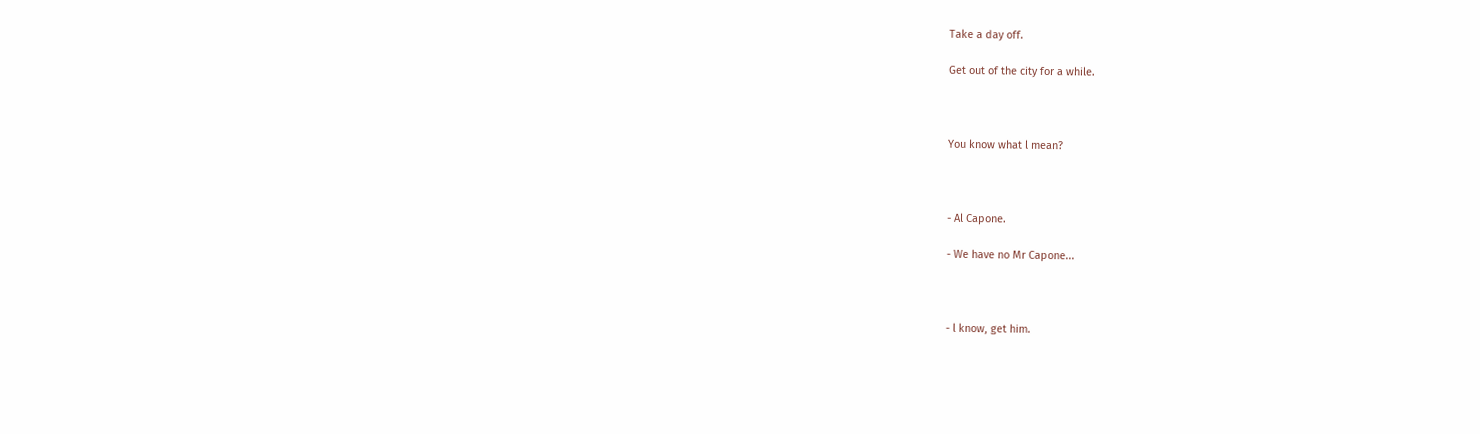Take a day off.

Get out of the city for a while.



You know what l mean?



- Al Capone.

- We have no Mr Capone...



- l know, get him.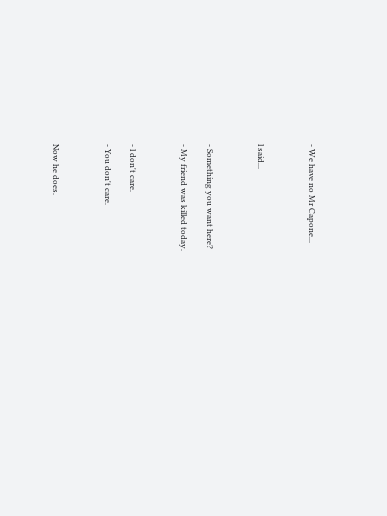- We have no Mr Capone...



l said...



- Something you want here?

- My friend was killed today.



- l don't care.

- You don't care.



Now he does.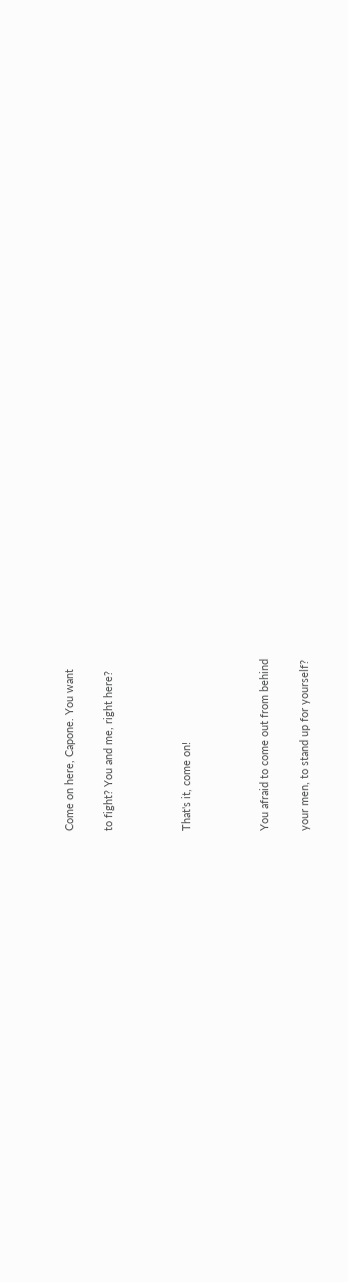Come on here, Capone. You want

to fight? You and me, right here?



That's it, come on!



You afraid to come out from behind

your men, to stand up for yourself?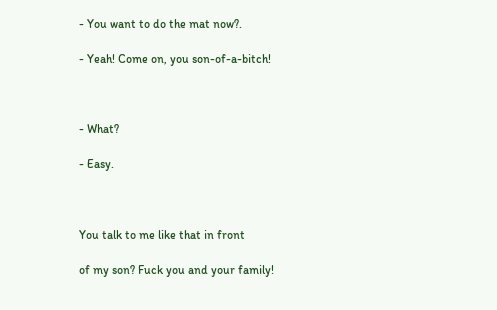- You want to do the mat now?.

- Yeah! Come on, you son-of-a-bitch!



- What?

- Easy.



You talk to me like that in front

of my son? Fuck you and your family!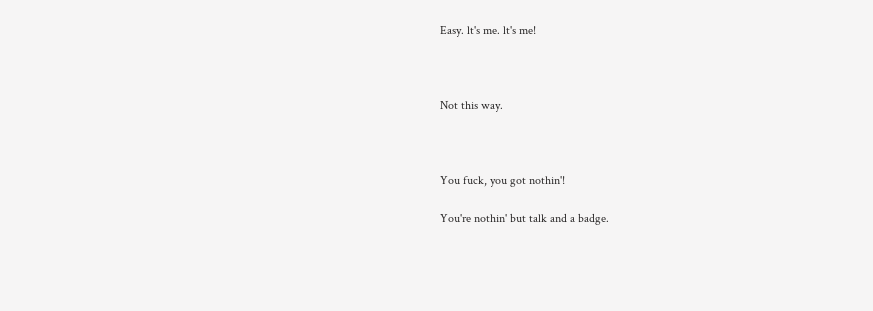Easy. lt's me. lt's me!



Not this way.



You fuck, you got nothin'!

You're nothin' but talk and a badge.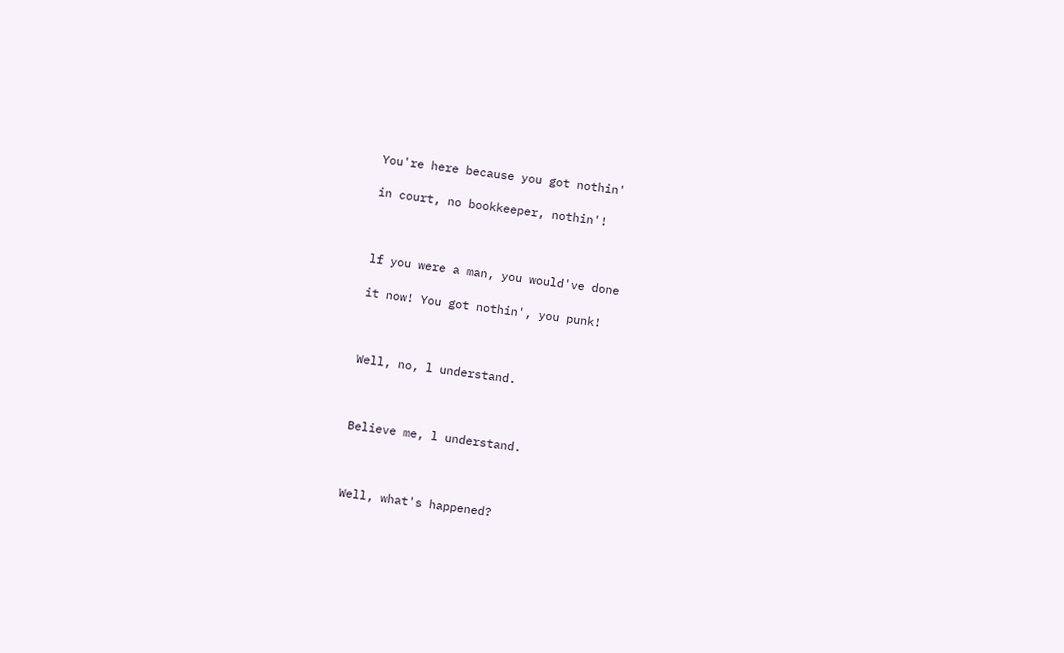You're here because you got nothin'

in court, no bookkeeper, nothin'!



lf you were a man, you would've done

it now! You got nothin', you punk!



Well, no, l understand.



Believe me, l understand.



Well, what's happened?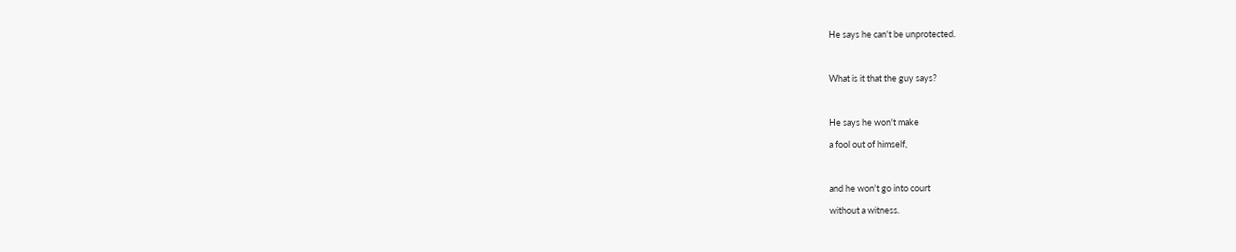He says he can't be unprotected.



What is it that the guy says?



He says he won't make

a fool out of himself,



and he won't go into court

without a witness.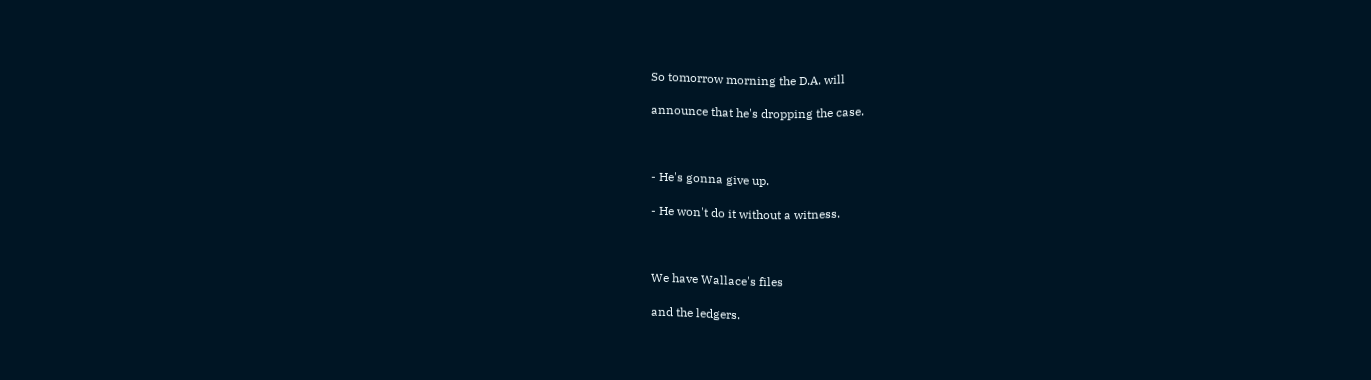So tomorrow morning the D.A. will

announce that he's dropping the case.



- He's gonna give up.

- He won't do it without a witness.



We have Wallace's files

and the ledgers.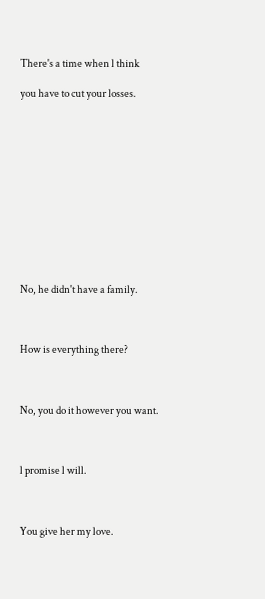There's a time when l think

you have to cut your losses.












No, he didn't have a family.



How is everything there?



No, you do it however you want.



l promise l will.



You give her my love.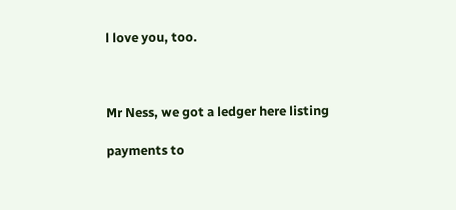l love you, too.



Mr Ness, we got a ledger here listing

payments to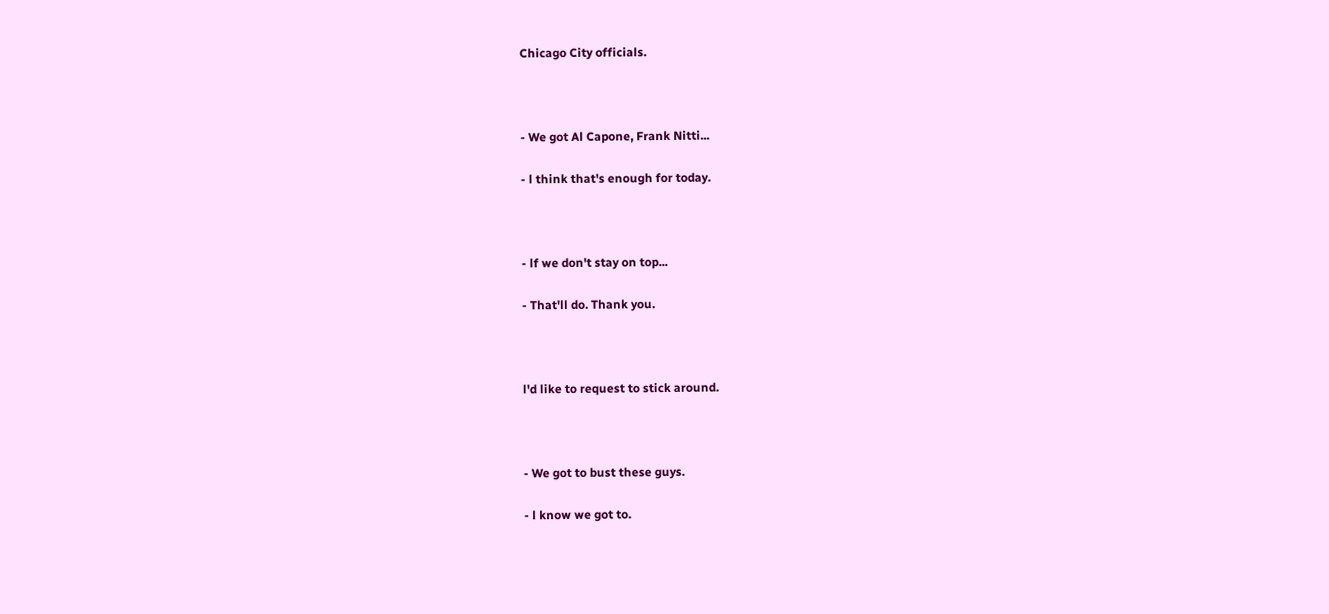Chicago City officials.



- We got Al Capone, Frank Nitti...

- l think that's enough for today.



- lf we don't stay on top...

- That'll do. Thank you.



l'd like to request to stick around.



- We got to bust these guys.

- l know we got to.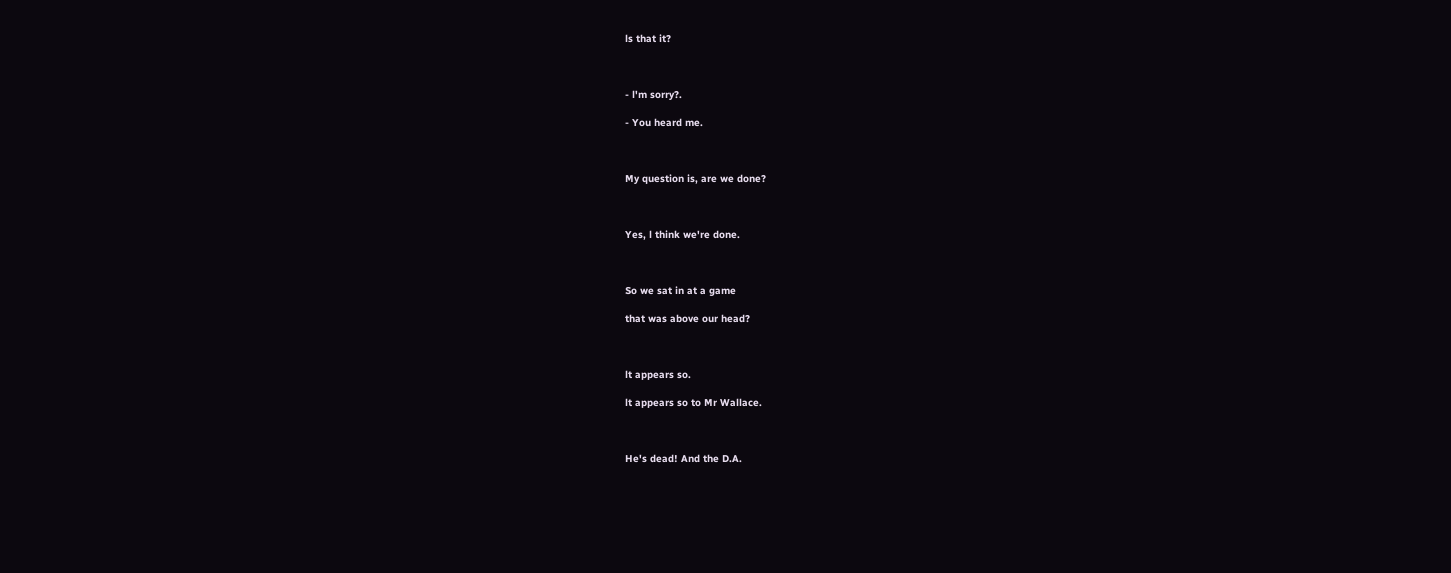ls that it?



- l'm sorry?.

- You heard me.



My question is, are we done?



Yes, l think we're done.



So we sat in at a game

that was above our head?



lt appears so.

lt appears so to Mr Wallace.



He's dead! And the D.A.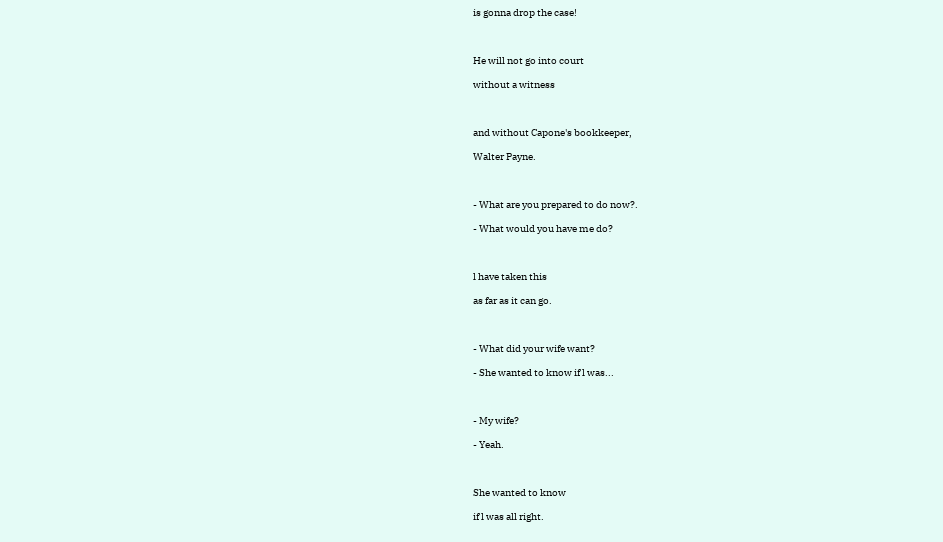is gonna drop the case!



He will not go into court

without a witness



and without Capone's bookkeeper,

Walter Payne.



- What are you prepared to do now?.

- What would you have me do?



l have taken this

as far as it can go.



- What did your wife want?

- She wanted to know if l was...



- My wife?

- Yeah.



She wanted to know

if l was all right.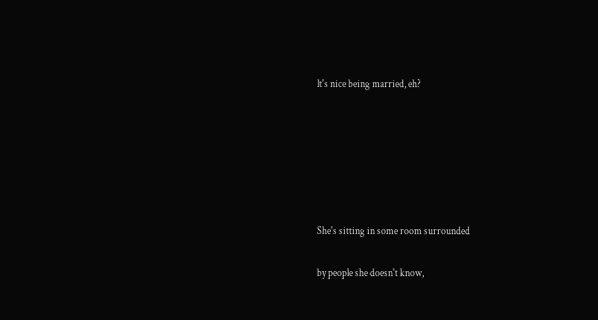lt's nice being married, eh?






She's sitting in some room surrounded

by people she doesn't know,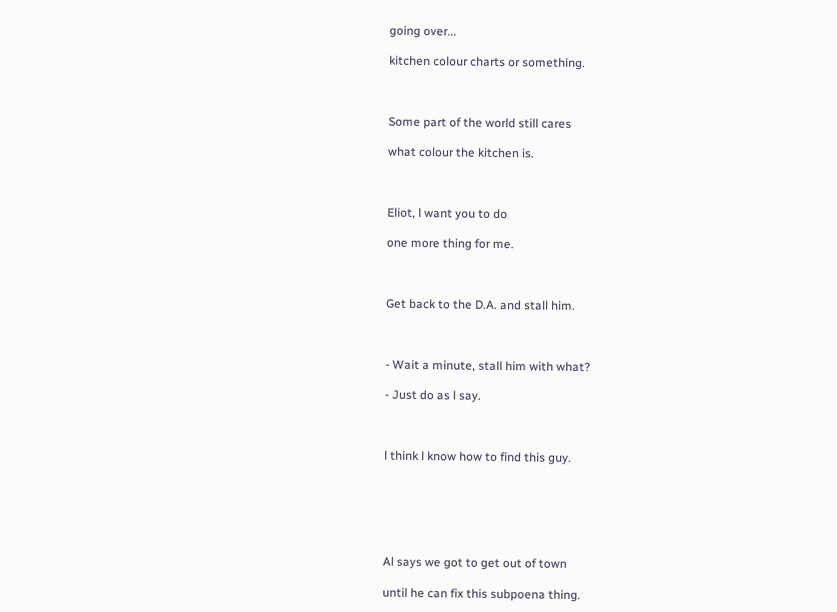going over...

kitchen colour charts or something.



Some part of the world still cares

what colour the kitchen is.



Eliot, l want you to do

one more thing for me.



Get back to the D.A. and stall him.



- Wait a minute, stall him with what?

- Just do as l say.



l think l know how to find this guy.






Al says we got to get out of town

until he can fix this subpoena thing.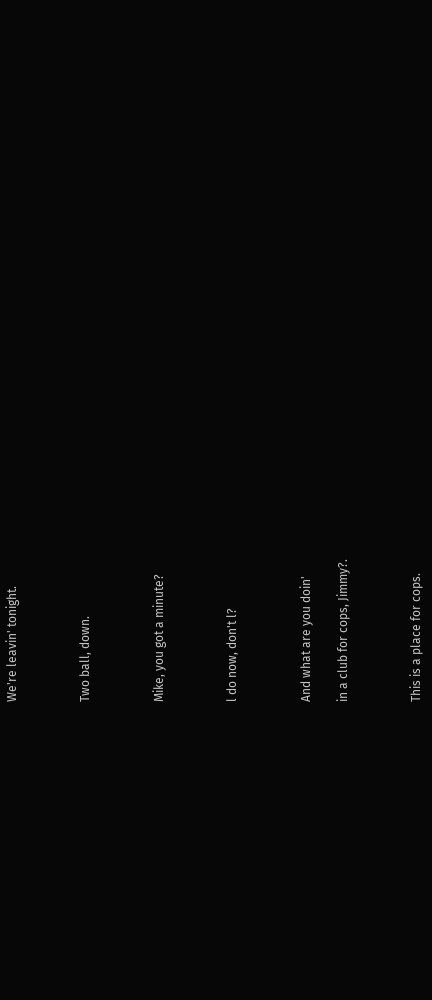We're leavin' tonight.



Two ball, down.



Mike, you got a minute?



l do now, don't l?



And what are you doin'

in a club for cops, Jimmy?.



This is a place for cops.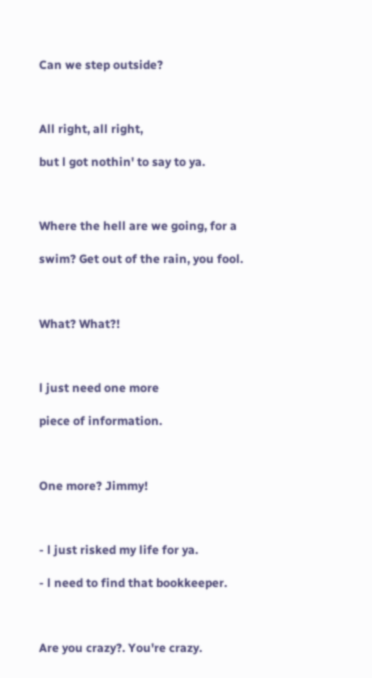Can we step outside?



All right, all right,

but l got nothin' to say to ya.



Where the hell are we going, for a

swim? Get out of the rain, you fool.



What? What?!



l just need one more

piece of information.



One more? Jimmy!



- l just risked my life for ya.

- l need to find that bookkeeper.



Are you crazy?. You're crazy.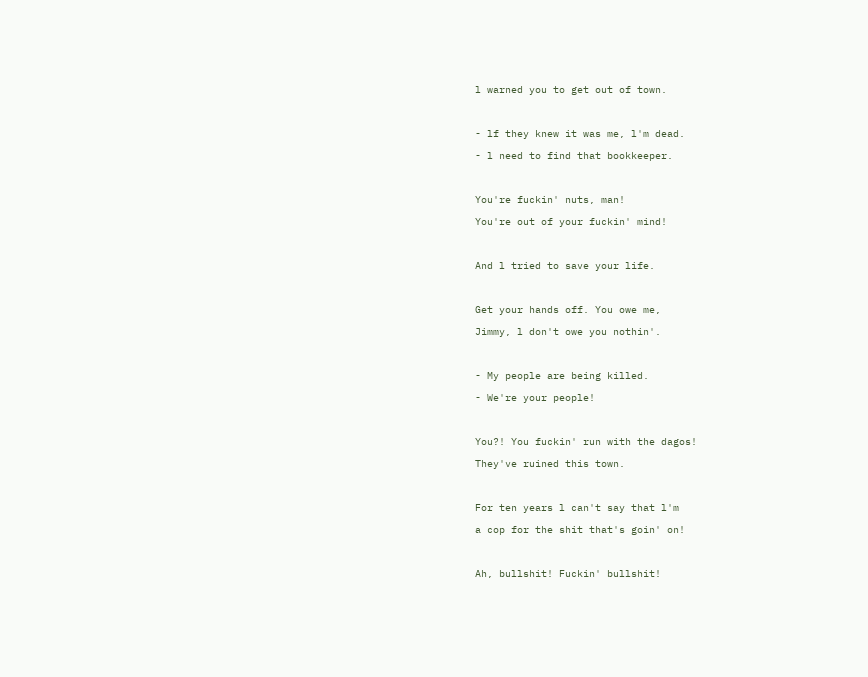l warned you to get out of town.



- lf they knew it was me, l'm dead.

- l need to find that bookkeeper.



You're fuckin' nuts, man!

You're out of your fuckin' mind!



And l tried to save your life.



Get your hands off. You owe me,

Jimmy, l don't owe you nothin'.



- My people are being killed.

- We're your people!



You?! You fuckin' run with the dagos!

They've ruined this town.



For ten years l can't say that l'm

a cop for the shit that's goin' on!



Ah, bullshit! Fuckin' bullshit!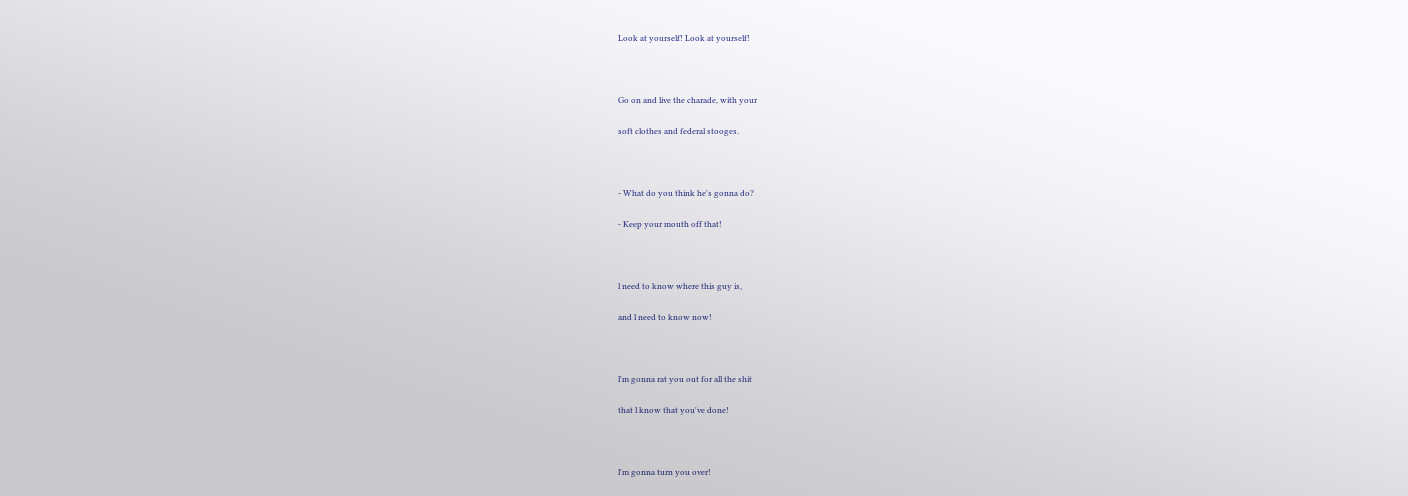Look at yourself! Look at yourself!



Go on and live the charade, with your

soft clothes and federal stooges.



- What do you think he's gonna do?

- Keep your mouth off that!



l need to know where this guy is,

and l need to know now!



l'm gonna rat you out for all the shit

that l know that you've done!



l'm gonna turn you over!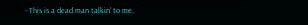- This is a dead man talkin' to me.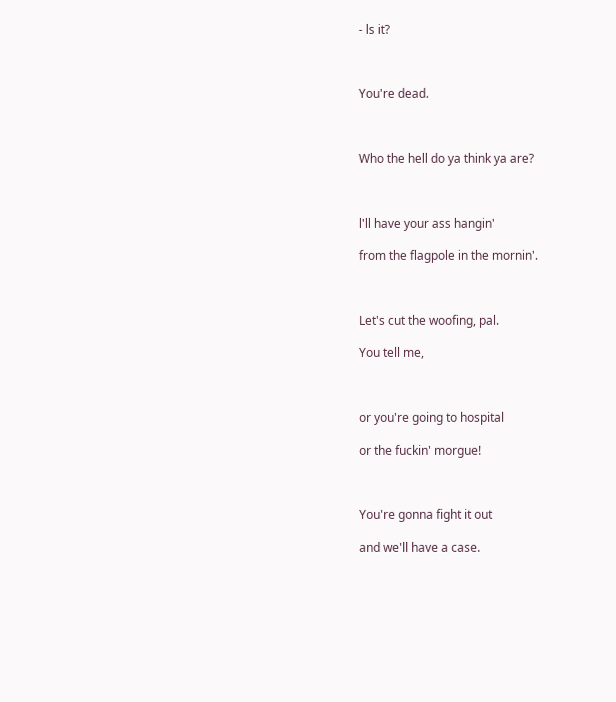- ls it?



You're dead.



Who the hell do ya think ya are?



l'll have your ass hangin'

from the flagpole in the mornin'.



Let's cut the woofing, pal.

You tell me,



or you're going to hospital

or the fuckin' morgue!



You're gonna fight it out

and we'll have a case.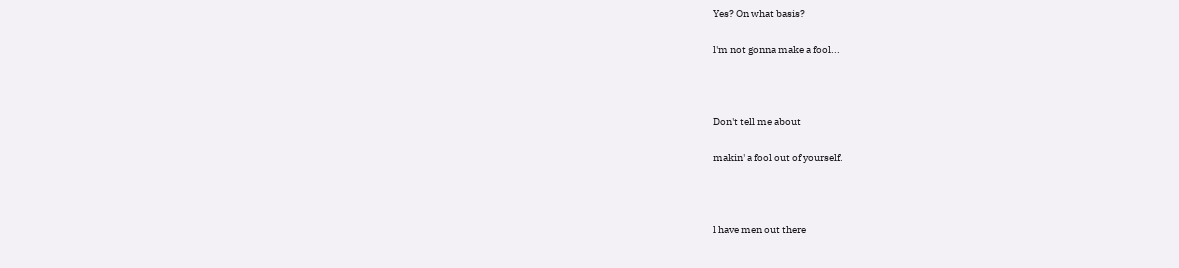Yes? On what basis?

l'm not gonna make a fool...



Don't tell me about

makin' a fool out of yourself.



l have men out there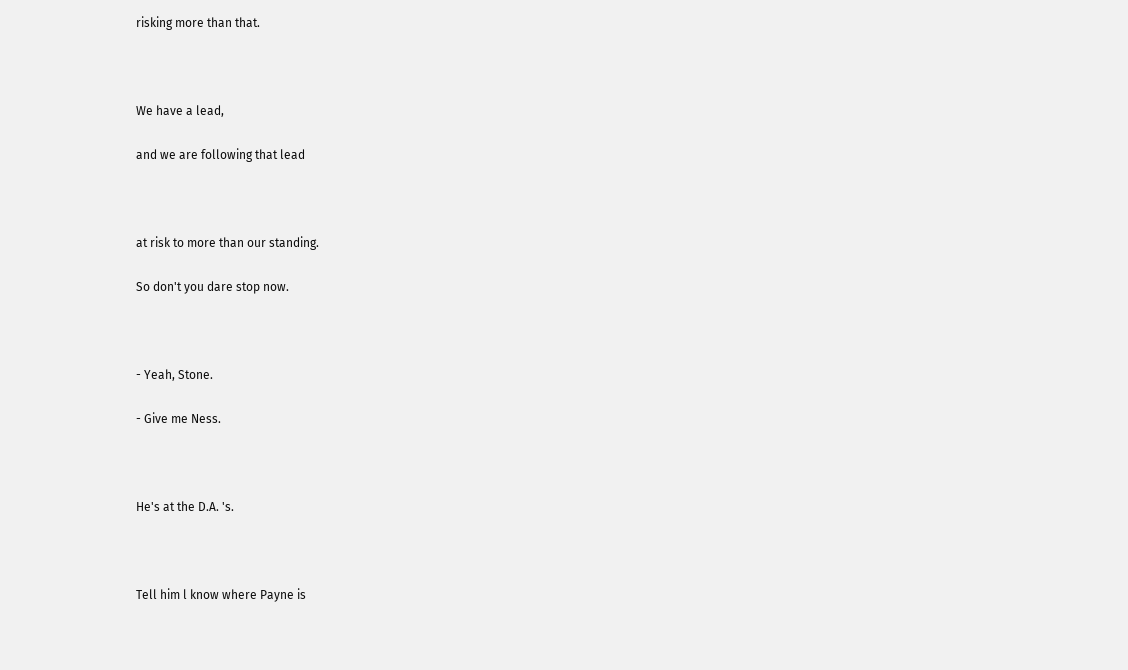risking more than that.



We have a lead,

and we are following that lead



at risk to more than our standing.

So don't you dare stop now.



- Yeah, Stone.

- Give me Ness.



He's at the D.A. 's.



Tell him l know where Payne is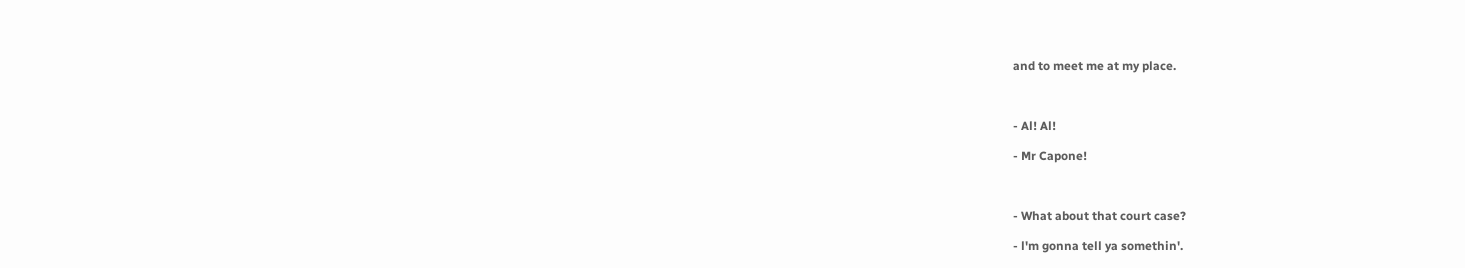and to meet me at my place.



- Al! Al!

- Mr Capone!



- What about that court case?

- l'm gonna tell ya somethin'.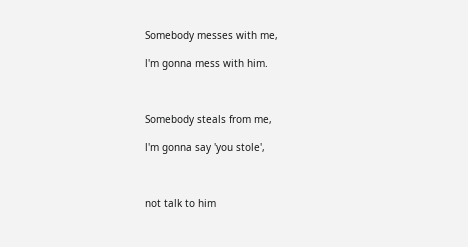Somebody messes with me,

l'm gonna mess with him.



Somebody steals from me,

l'm gonna say 'you stole',



not talk to him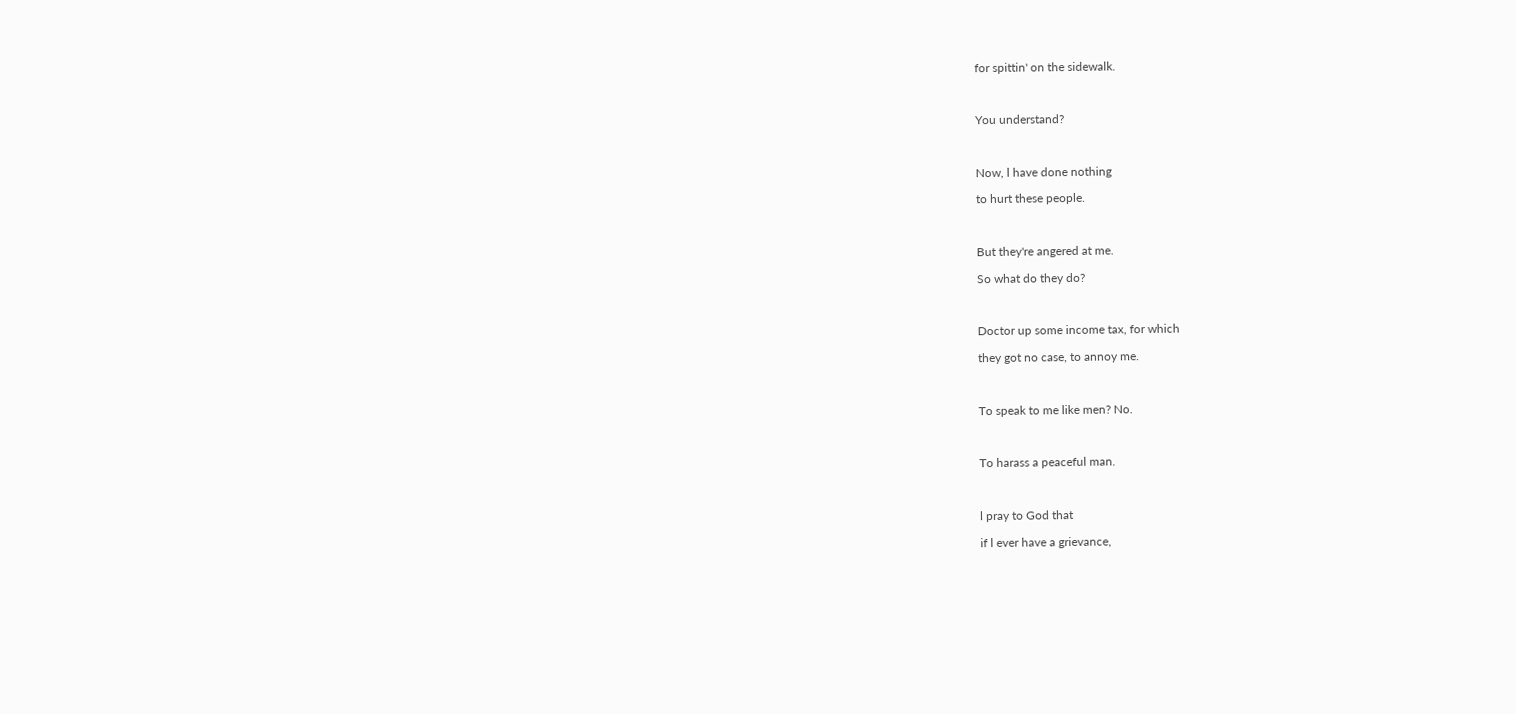for spittin' on the sidewalk.



You understand?



Now, l have done nothing

to hurt these people.



But they're angered at me.

So what do they do?



Doctor up some income tax, for which

they got no case, to annoy me.



To speak to me like men? No.



To harass a peaceful man.



l pray to God that

if l ever have a grievance,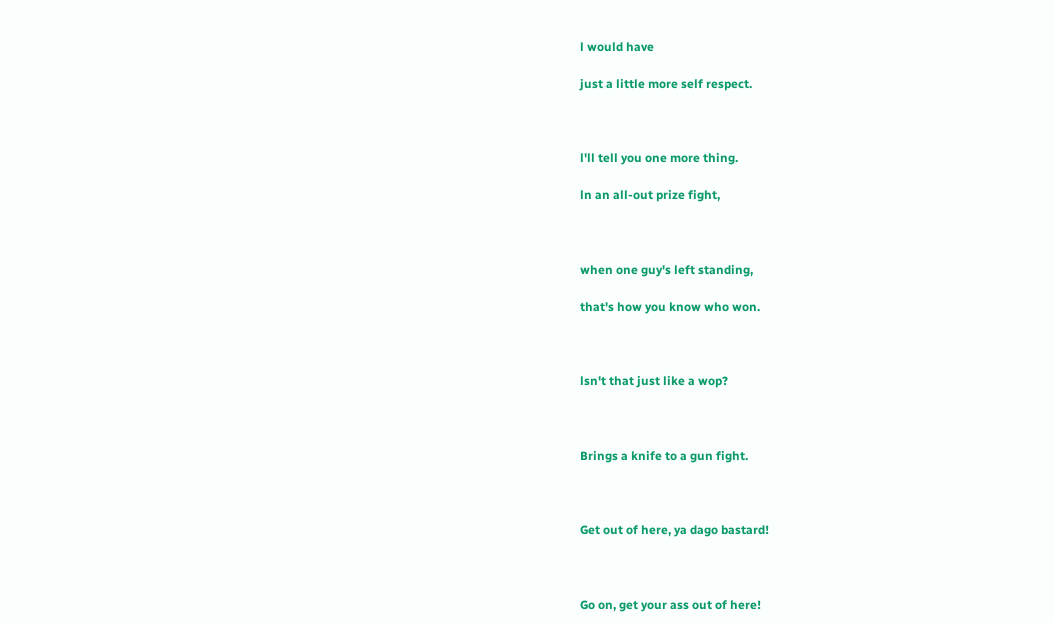l would have

just a little more self respect.



l'll tell you one more thing.

ln an all-out prize fight,



when one guy's left standing,

that's how you know who won.



lsn't that just like a wop?



Brings a knife to a gun fight.



Get out of here, ya dago bastard!



Go on, get your ass out of here!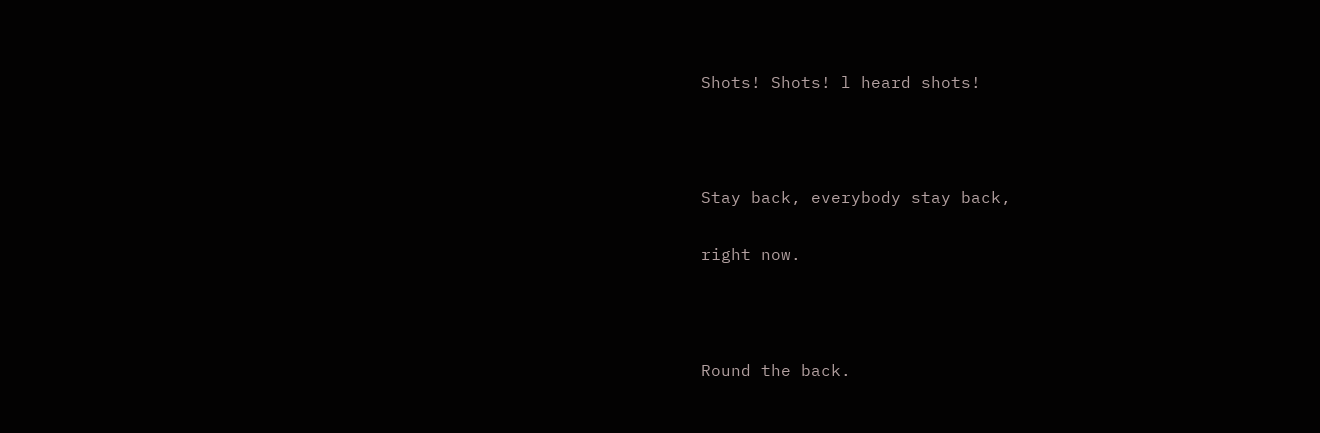Shots! Shots! l heard shots!



Stay back, everybody stay back,

right now.



Round the back.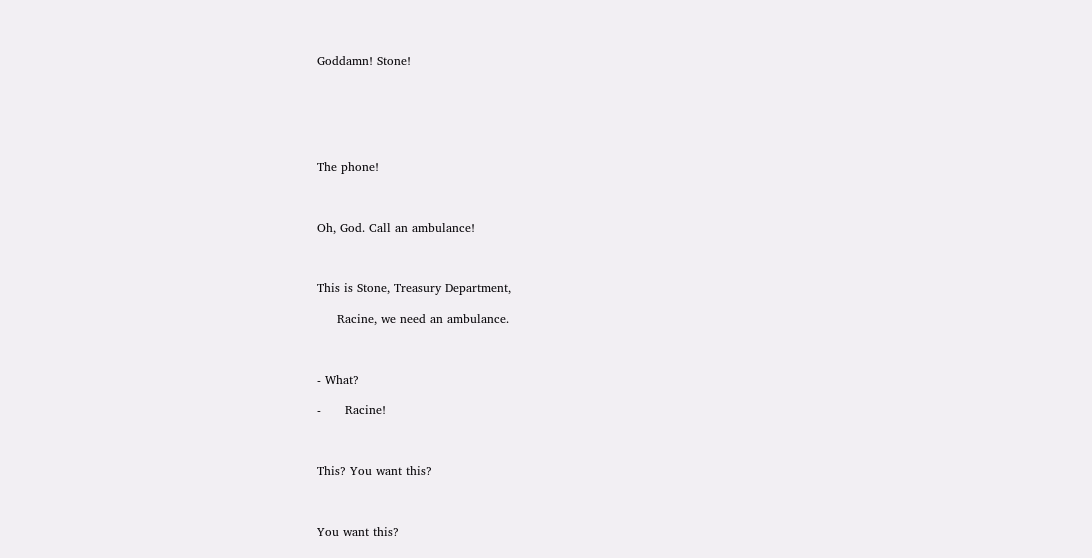Goddamn! Stone!






The phone!



Oh, God. Call an ambulance!



This is Stone, Treasury Department,

     Racine, we need an ambulance.



- What?

-      Racine!



This? You want this?



You want this?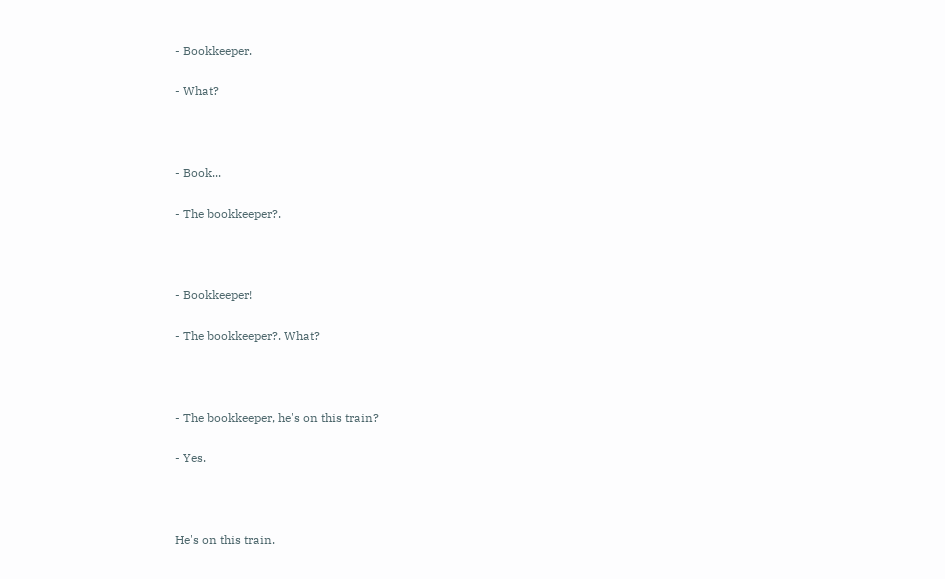- Bookkeeper.

- What?



- Book...

- The bookkeeper?.



- Bookkeeper!

- The bookkeeper?. What?



- The bookkeeper, he's on this train?

- Yes.



He's on this train.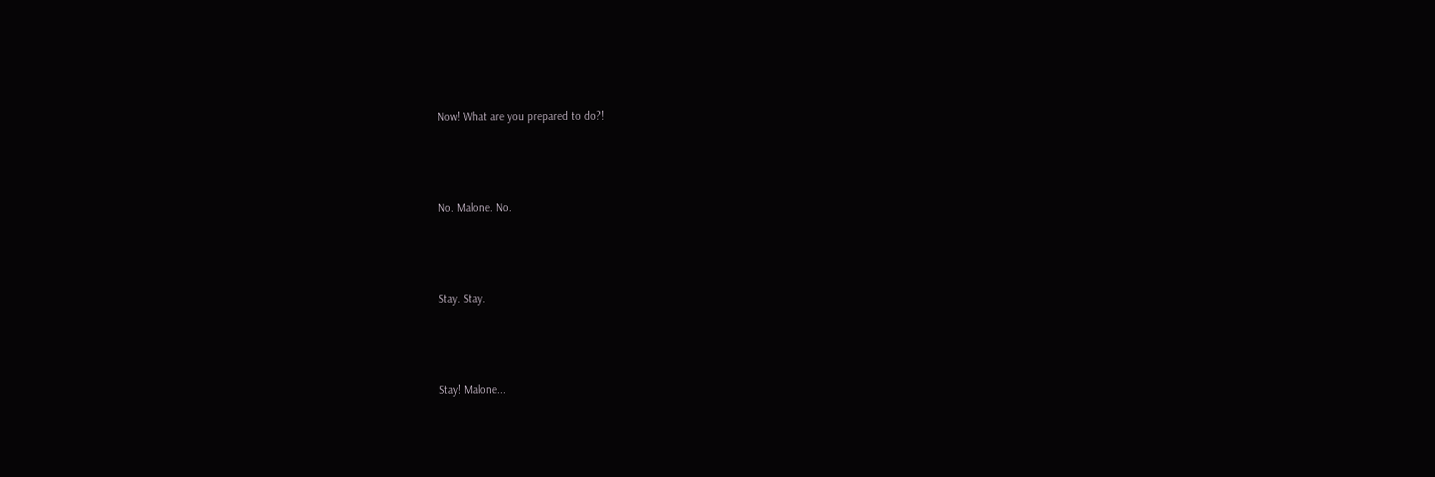Now! What are you prepared to do?!



No. Malone. No.



Stay. Stay.



Stay! Malone...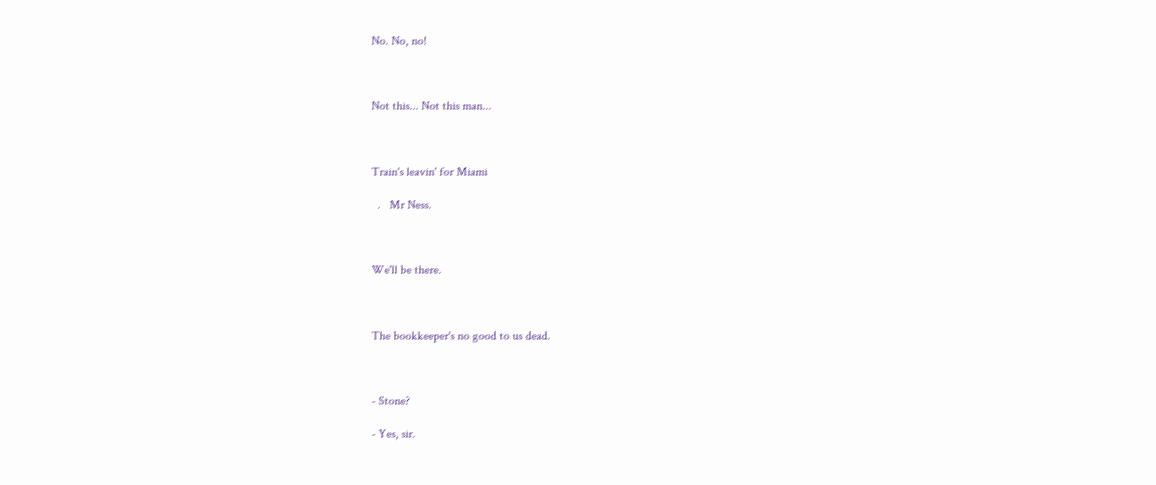No. No, no!



Not this... Not this man...



Train's leavin' for Miami

  .   Mr Ness.



We'll be there.



The bookkeeper's no good to us dead.



- Stone?

- Yes, sir.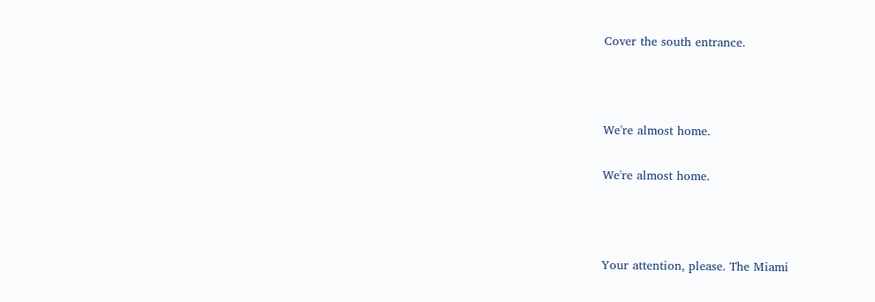Cover the south entrance.



We're almost home.

We're almost home.



Your attention, please. The Miami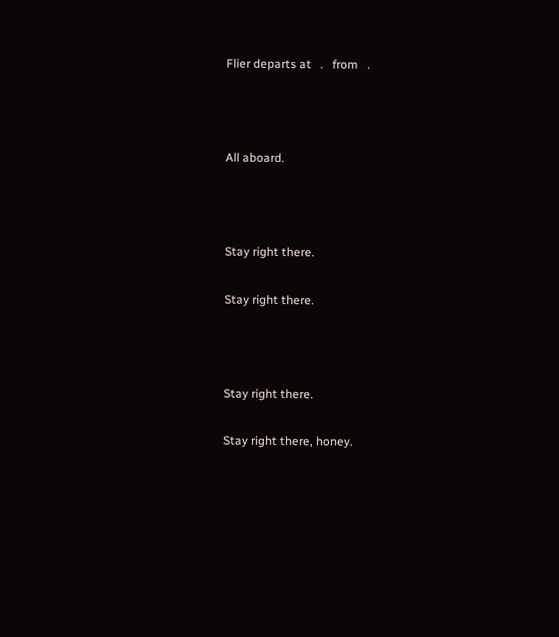Flier departs at   .   from   .



All aboard.



Stay right there.

Stay right there.



Stay right there.

Stay right there, honey.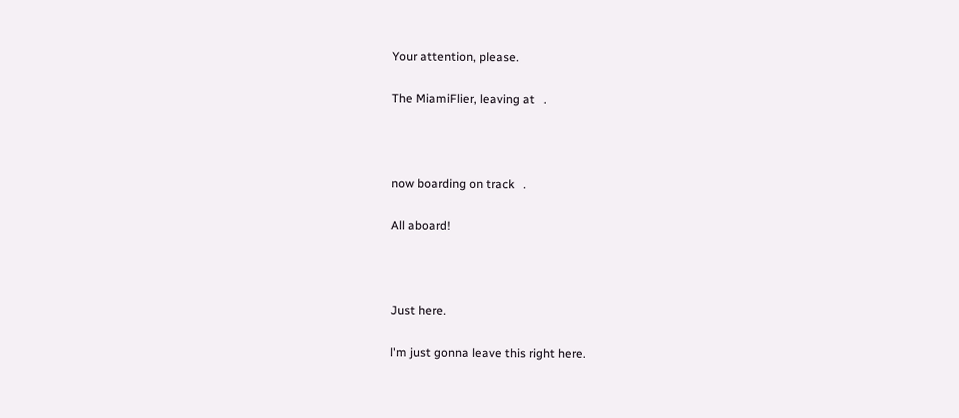Your attention, please.

The MiamiFlier, leaving at   .



now boarding on track   .

All aboard!



Just here.

l'm just gonna leave this right here.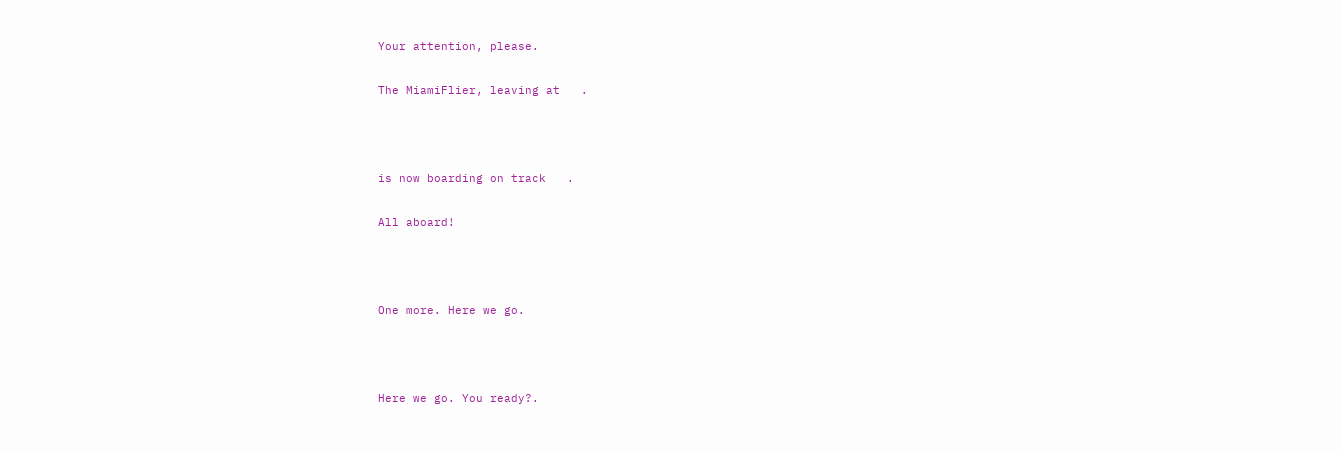Your attention, please.

The MiamiFlier, leaving at   .



is now boarding on track   .

All aboard!



One more. Here we go.



Here we go. You ready?.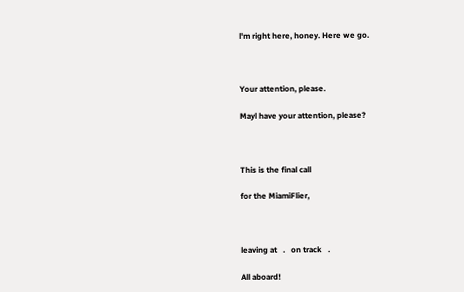l'm right here, honey. Here we go.



Your attention, please.

Mayl have your attention, please?



This is the final call

for the MiamiFlier,



leaving at   .   on track   .

All aboard!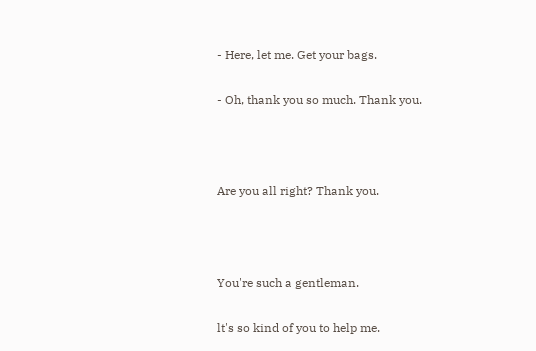- Here, let me. Get your bags.

- Oh, thank you so much. Thank you.



Are you all right? Thank you.



You're such a gentleman.

lt's so kind of you to help me.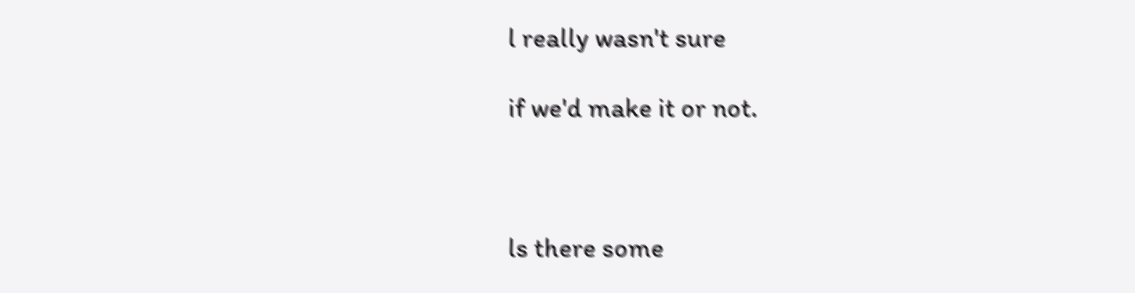l really wasn't sure

if we'd make it or not.



ls there some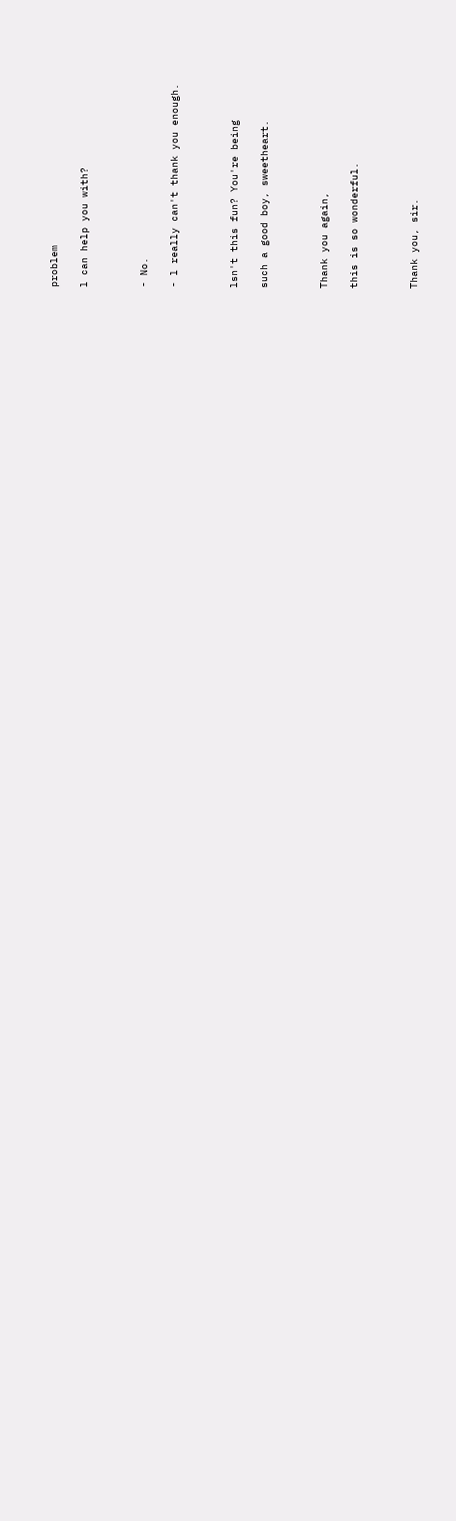problem

l can help you with?



- No.

- l really can't thank you enough.



lsn't this fun? You're being

such a good boy, sweetheart.



Thank you again,

this is so wonderful.



Thank you, sir.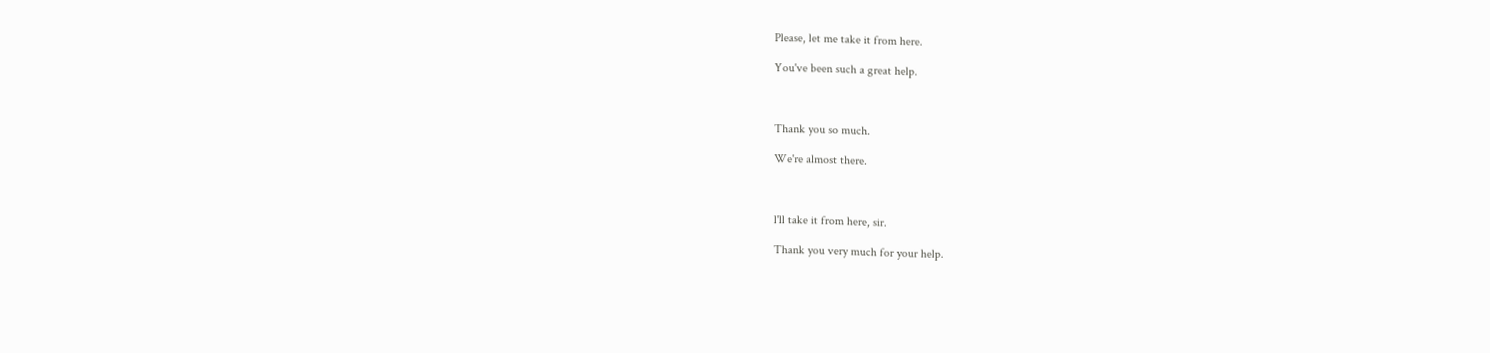Please, let me take it from here.

You've been such a great help.



Thank you so much.

We're almost there.



l'll take it from here, sir.

Thank you very much for your help.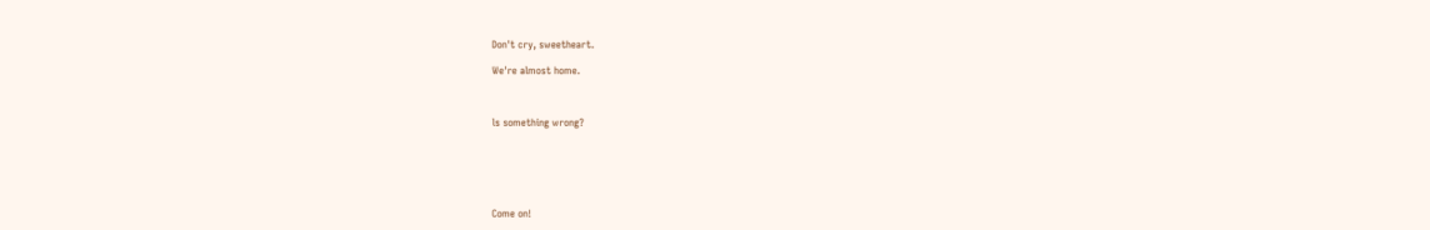Don't cry, sweetheart.

We're almost home.



ls something wrong?






Come on!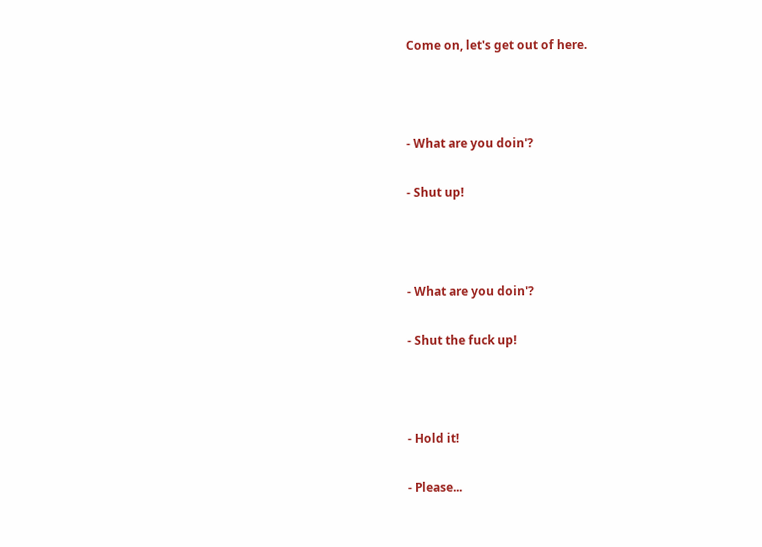Come on, let's get out of here.



- What are you doin'?

- Shut up!



- What are you doin'?

- Shut the fuck up!



- Hold it!

- Please...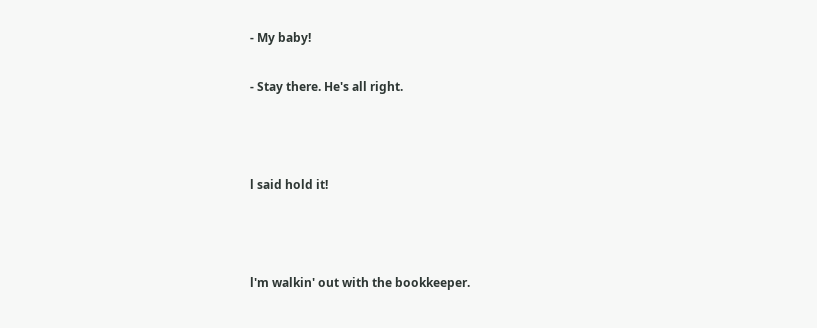- My baby!

- Stay there. He's all right.



l said hold it!



l'm walkin' out with the bookkeeper.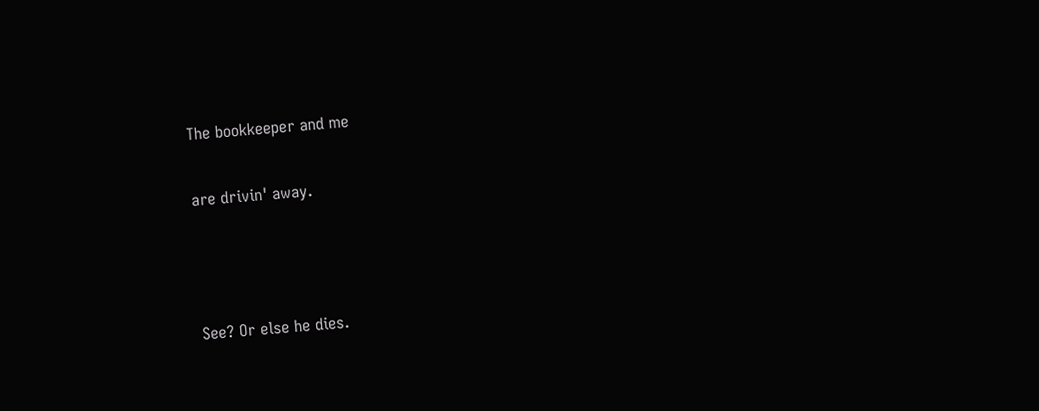The bookkeeper and me

are drivin' away.



See? Or else he dies.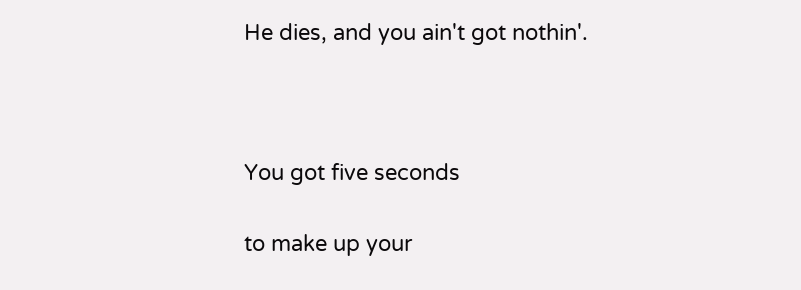He dies, and you ain't got nothin'.



You got five seconds

to make up your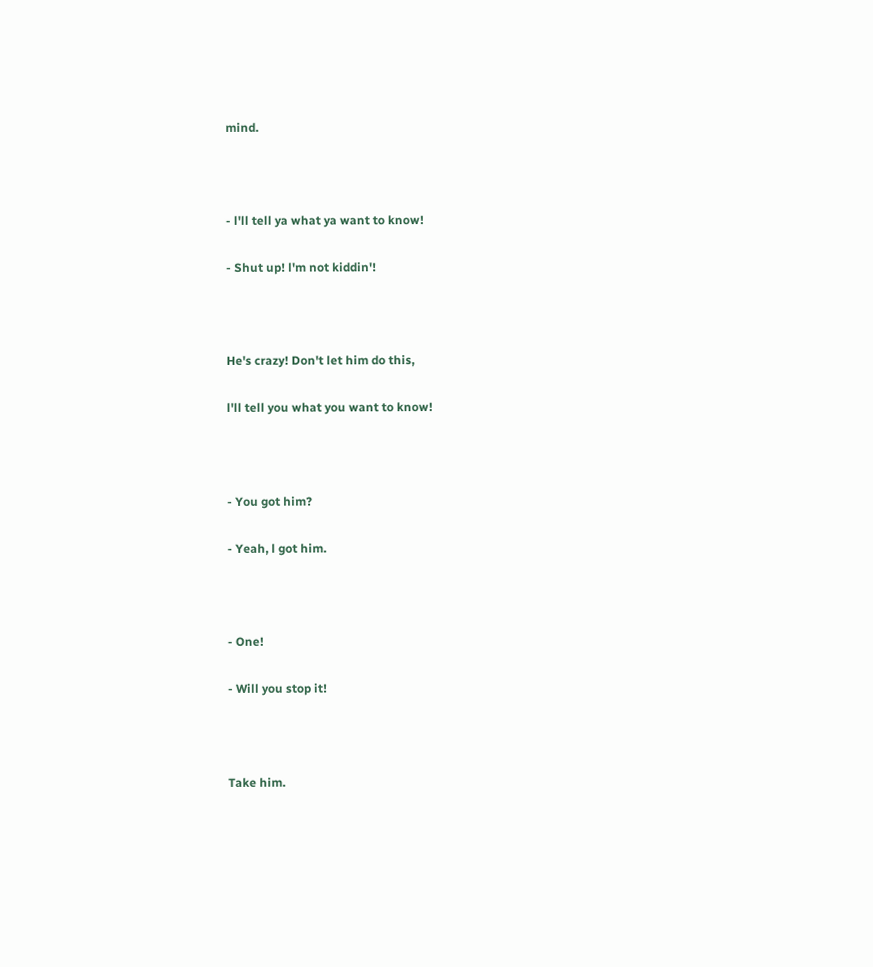mind.



- l'll tell ya what ya want to know!

- Shut up! l'm not kiddin'!



He's crazy! Don't let him do this,

l'll tell you what you want to know!



- You got him?

- Yeah, l got him.



- One!

- Will you stop it!



Take him.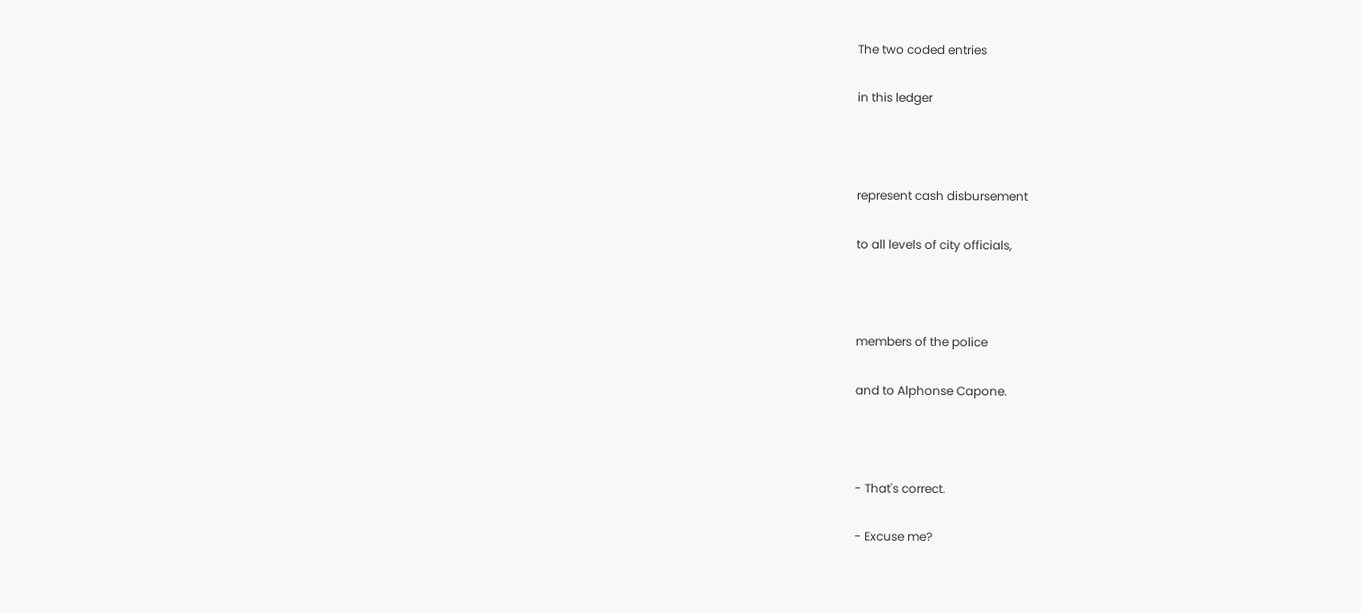The two coded entries

in this ledger



represent cash disbursement

to all levels of city officials,



members of the police

and to Alphonse Capone.



- That's correct.

- Excuse me?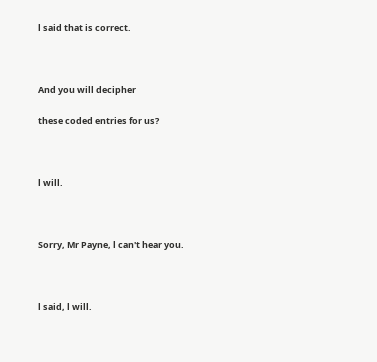l said that is correct.



And you will decipher

these coded entries for us?



l will.



Sorry, Mr Payne, l can't hear you.



l said, l will.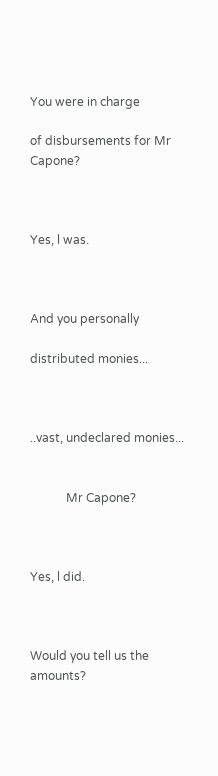You were in charge

of disbursements for Mr Capone?



Yes, l was.



And you personally

distributed monies...



..vast, undeclared monies...


            Mr Capone?



Yes, l did.



Would you tell us the amounts?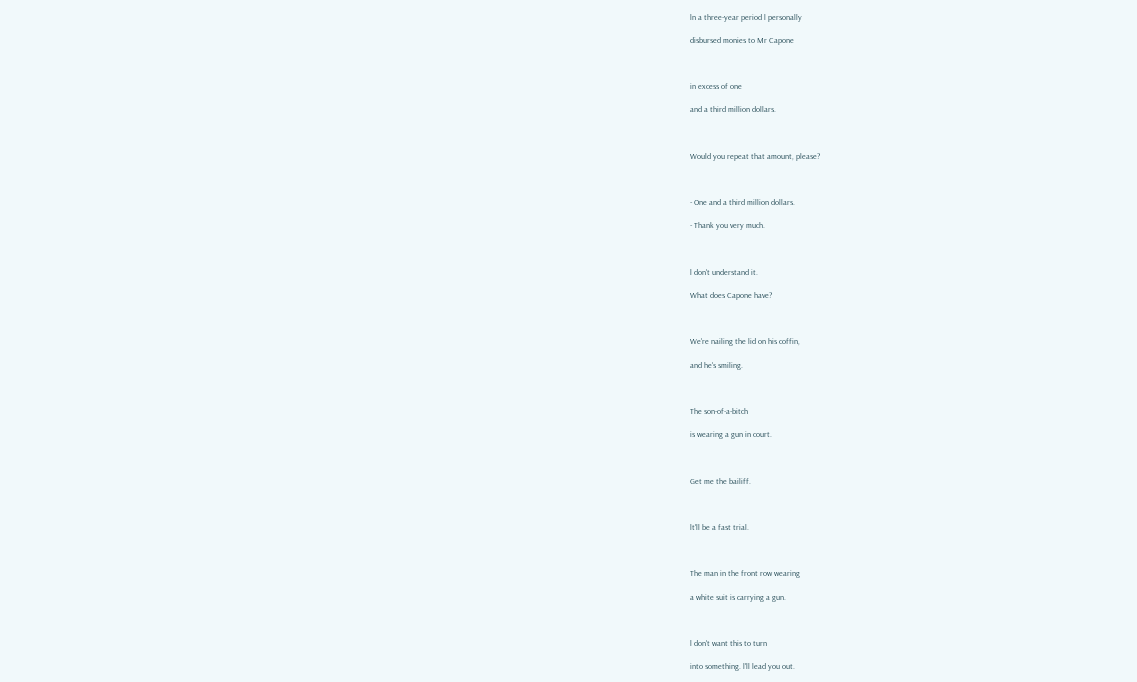ln a three-year period l personally

disbursed monies to Mr Capone



in excess of one

and a third million dollars.



Would you repeat that amount, please?



- One and a third million dollars.

- Thank you very much.



l don't understand it.

What does Capone have?



We're nailing the lid on his coffin,

and he's smiling.



The son-of-a-bitch

is wearing a gun in court.



Get me the bailiff.



lt'll be a fast trial.



The man in the front row wearing

a white suit is carrying a gun.



l don't want this to turn

into something. l'll lead you out.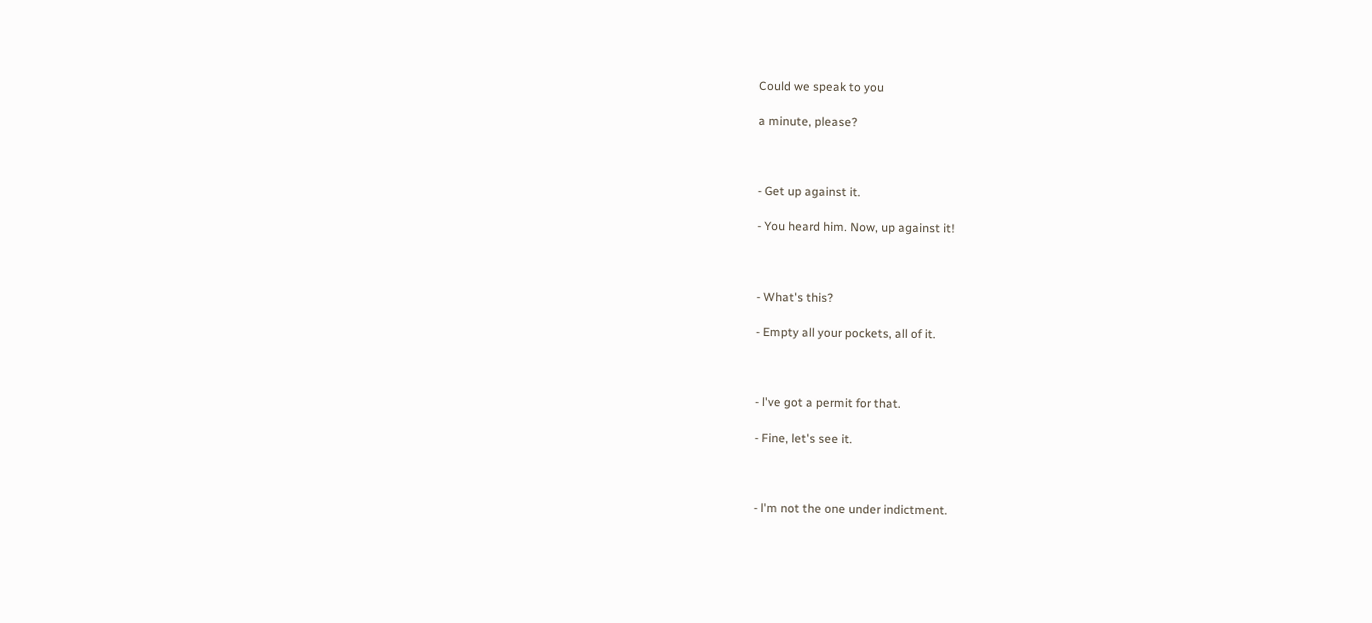Could we speak to you

a minute, please?



- Get up against it.

- You heard him. Now, up against it!



- What's this?

- Empty all your pockets, all of it.



- l've got a permit for that.

- Fine, let's see it.



- l'm not the one under indictment.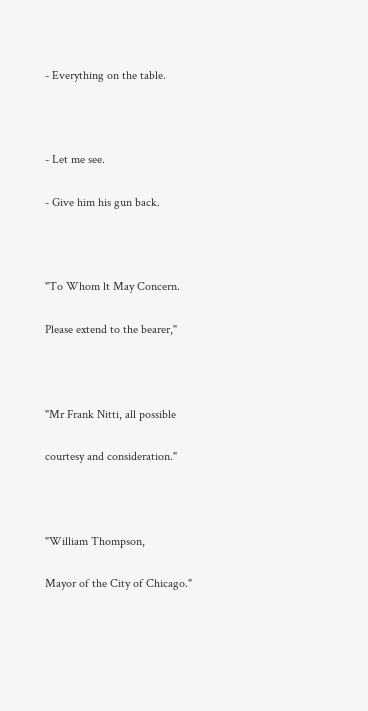- Everything on the table.



- Let me see.

- Give him his gun back.



"To Whom lt May Concern.

Please extend to the bearer,"



"Mr Frank Nitti, all possible

courtesy and consideration."



"William Thompson,

Mayor of the City of Chicago."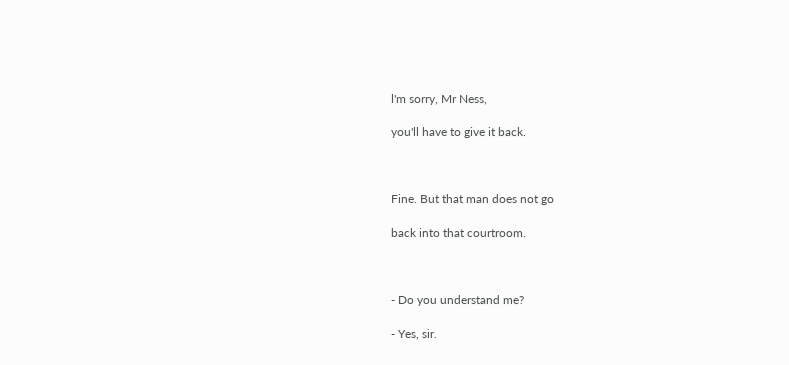l'm sorry, Mr Ness,

you'll have to give it back.



Fine. But that man does not go

back into that courtroom.



- Do you understand me?

- Yes, sir.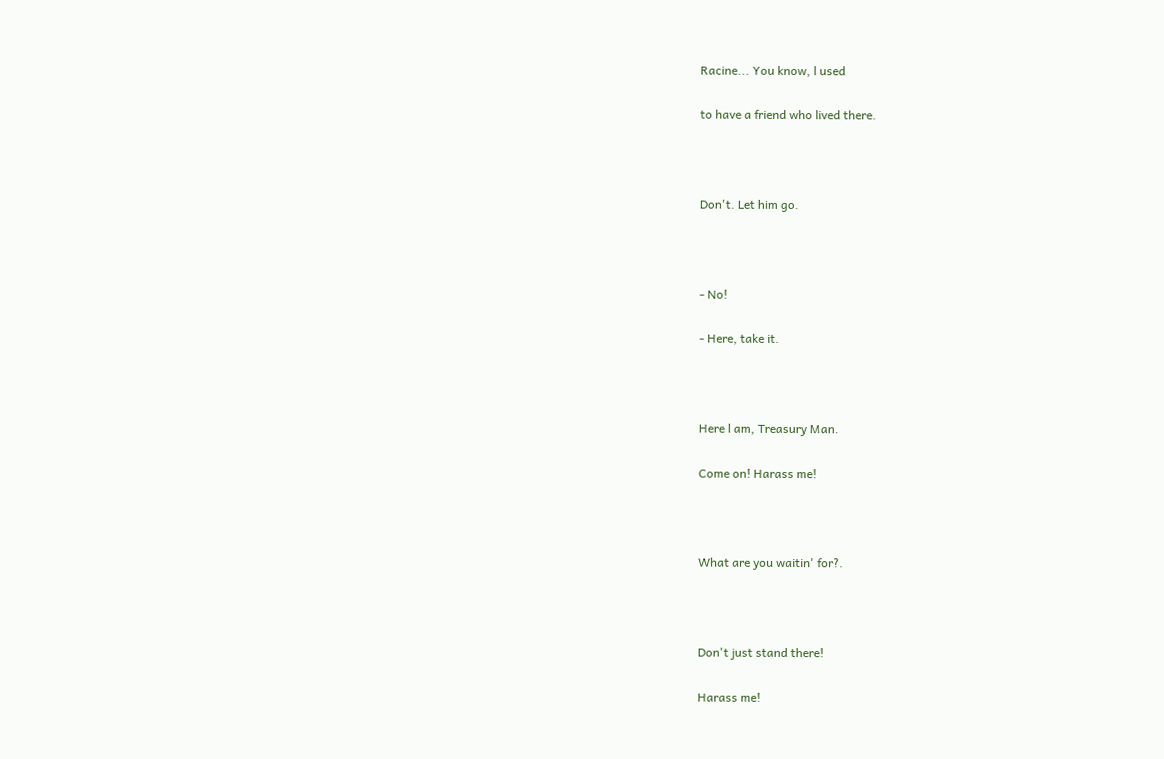Racine... You know, l used

to have a friend who lived there.



Don't. Let him go.



- No!

- Here, take it.



Here l am, Treasury Man.

Come on! Harass me!



What are you waitin' for?.



Don't just stand there!

Harass me!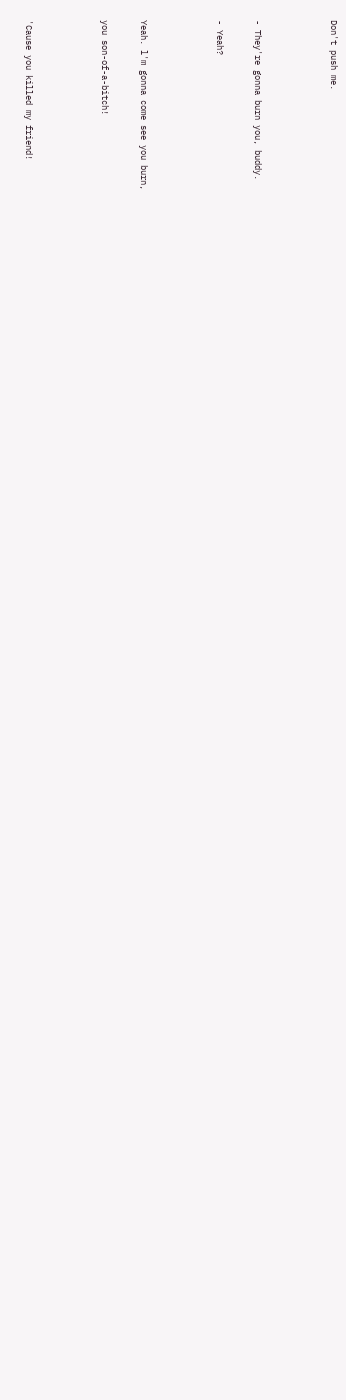Don't push me.



- They're gonna burn you, buddy.

- Yeah?



Yeah. l'm gonna come see you burn,

you son-of-a-bitch!



'Cause you killed my friend!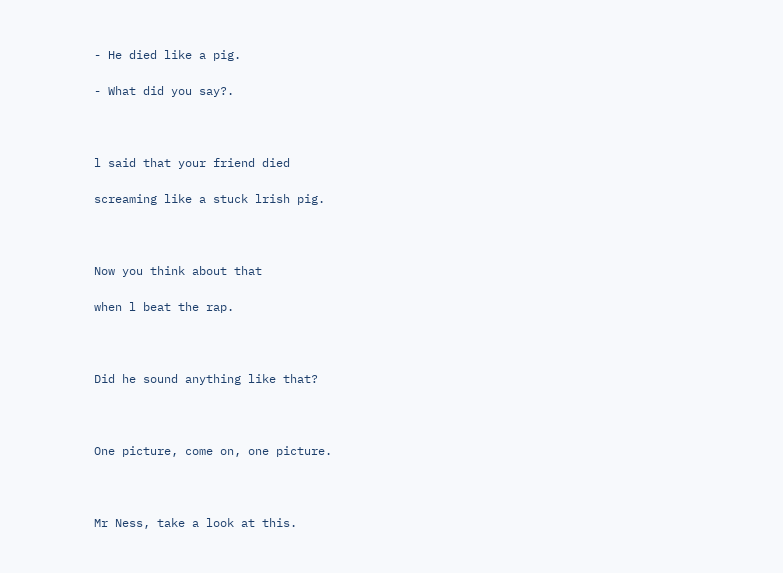- He died like a pig.

- What did you say?.



l said that your friend died

screaming like a stuck lrish pig.



Now you think about that

when l beat the rap.



Did he sound anything like that?



One picture, come on, one picture.



Mr Ness, take a look at this.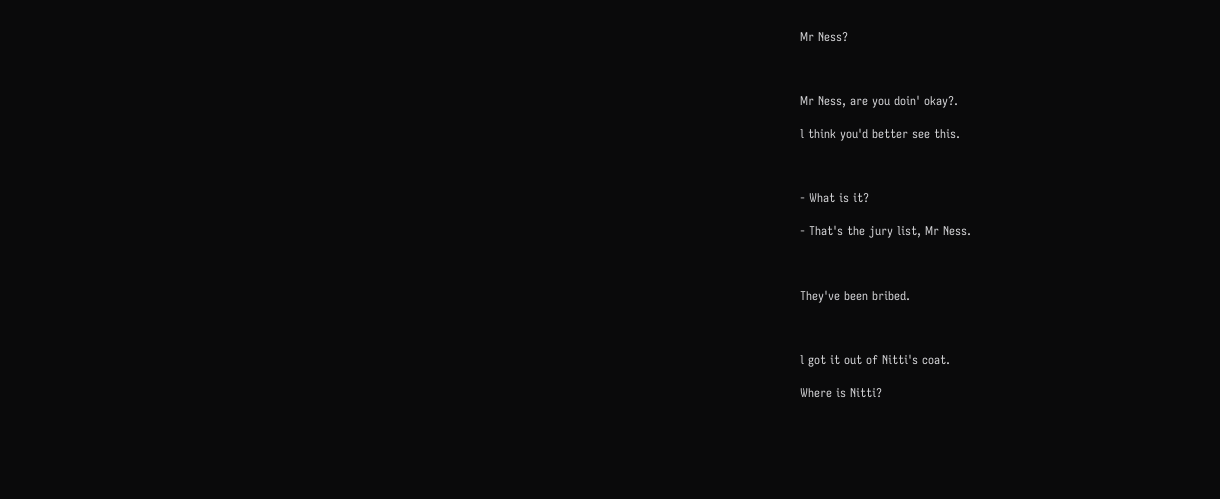Mr Ness?



Mr Ness, are you doin' okay?.

l think you'd better see this.



- What is it?

- That's the jury list, Mr Ness.



They've been bribed.



l got it out of Nitti's coat.

Where is Nitti?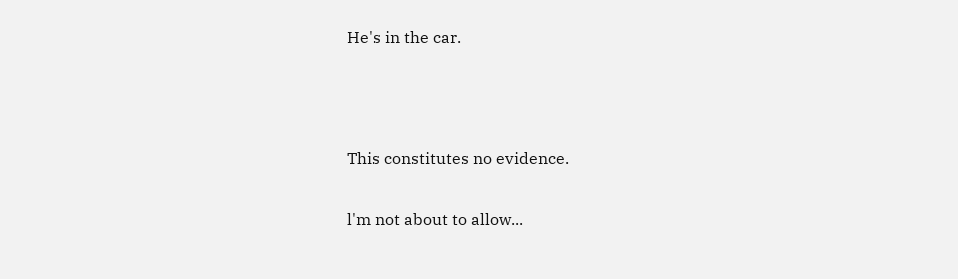He's in the car.



This constitutes no evidence.

l'm not about to allow...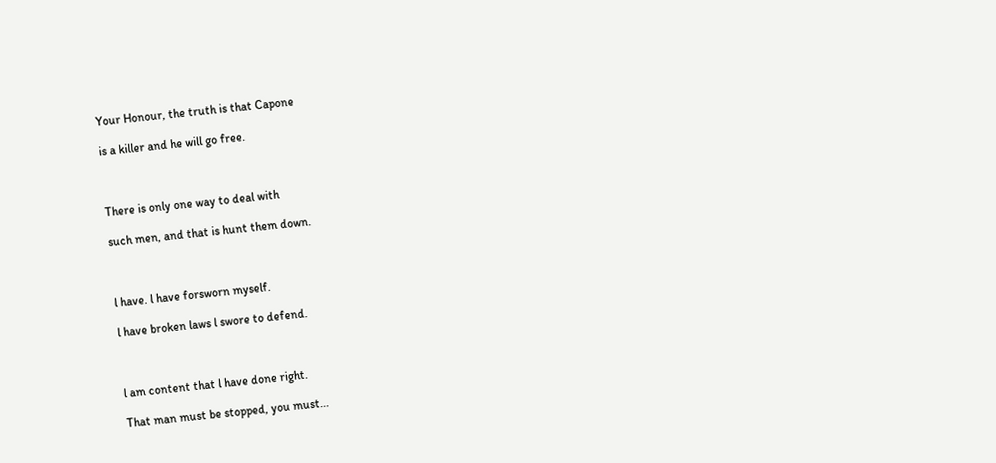Your Honour, the truth is that Capone

is a killer and he will go free.



There is only one way to deal with

such men, and that is hunt them down.



l have. l have forsworn myself.

l have broken laws l swore to defend.



l am content that l have done right.

That man must be stopped, you must...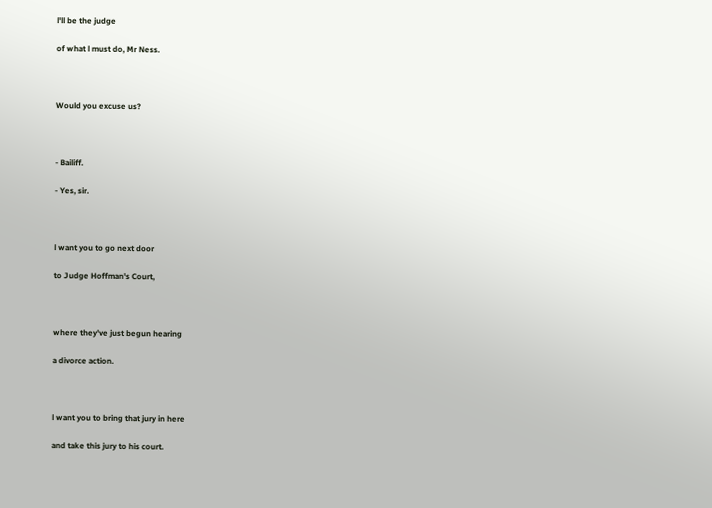l'll be the judge

of what l must do, Mr Ness.



Would you excuse us?



- Bailiff.

- Yes, sir.



l want you to go next door

to Judge Hoffman's Court,



where they've just begun hearing

a divorce action.



l want you to bring that jury in here

and take this jury to his court.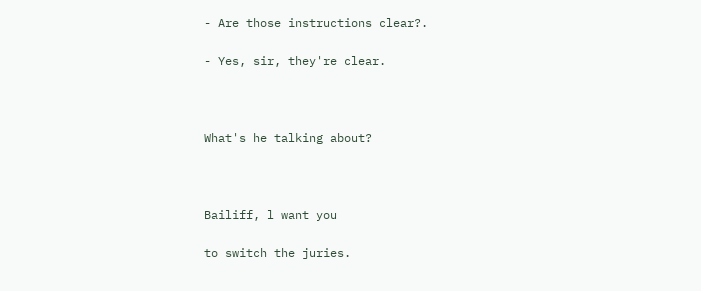- Are those instructions clear?.

- Yes, sir, they're clear.



What's he talking about?



Bailiff, l want you

to switch the juries.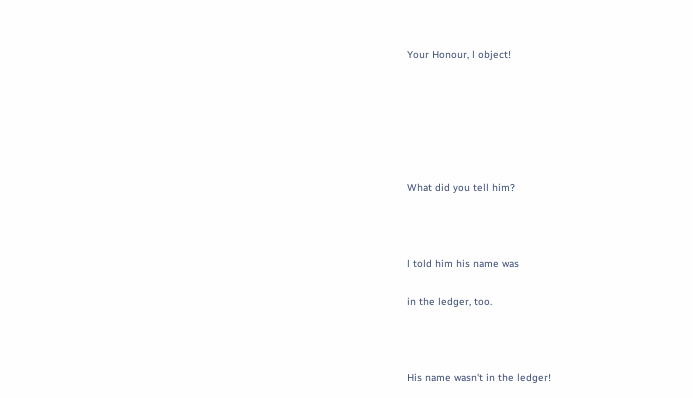Your Honour, l object!






What did you tell him?



l told him his name was

in the ledger, too.



His name wasn't in the ledger!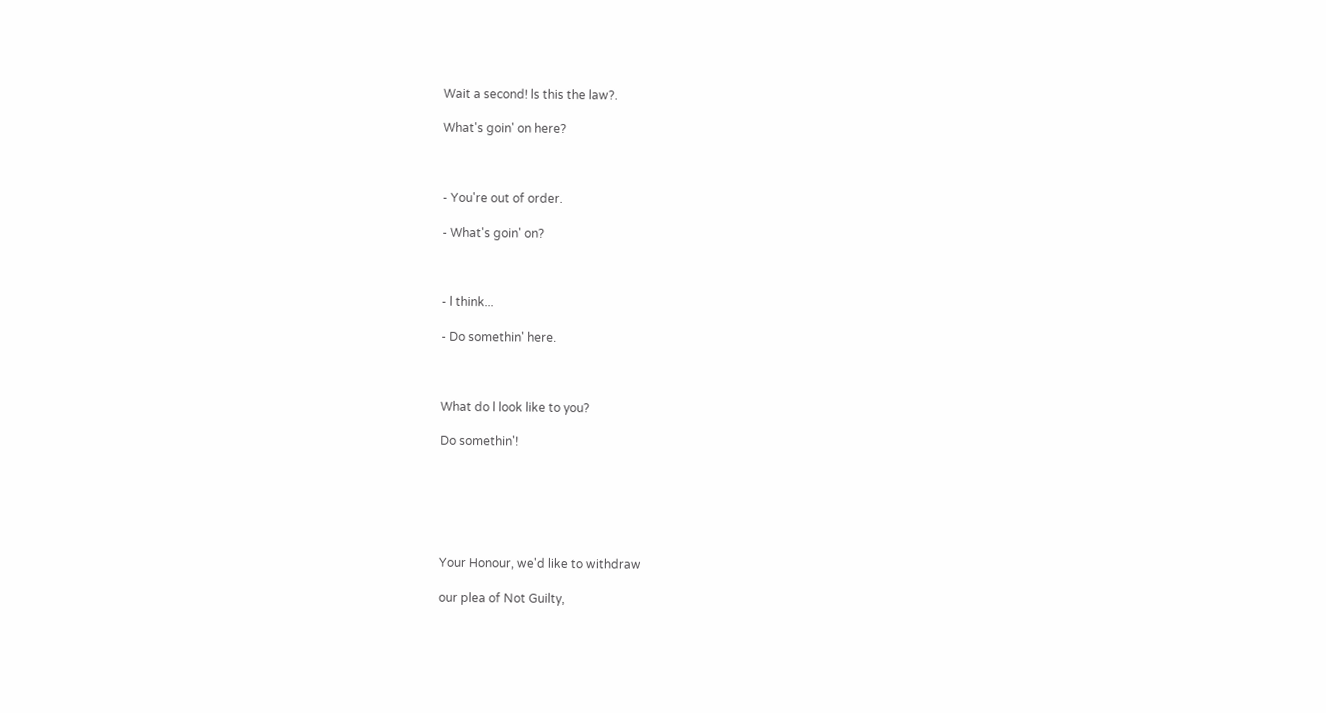Wait a second! ls this the law?.

What's goin' on here?



- You're out of order.

- What's goin' on?



- l think...

- Do somethin' here.



What do l look like to you?

Do somethin'!






Your Honour, we'd like to withdraw

our plea of Not Guilty,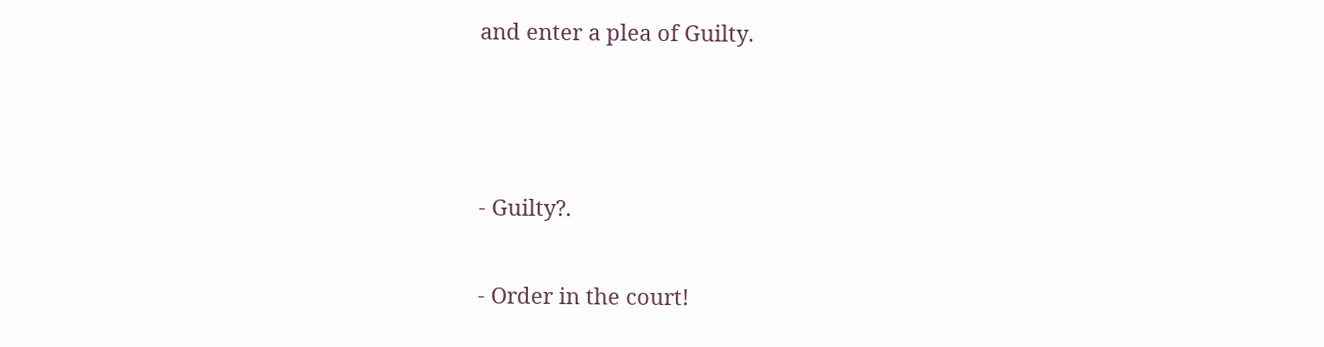and enter a plea of Guilty.



- Guilty?.

- Order in the court!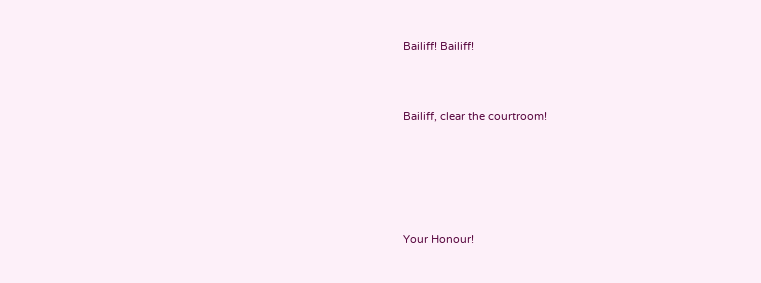Bailiff! Bailiff!



Bailiff, clear the courtroom!






Your Honour!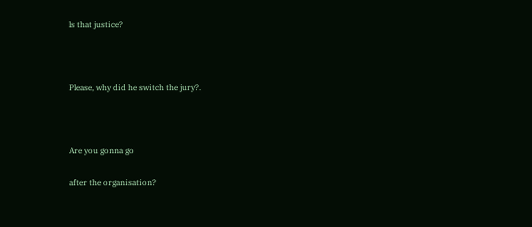ls that justice?



Please, why did he switch the jury?.



Are you gonna go

after the organisation?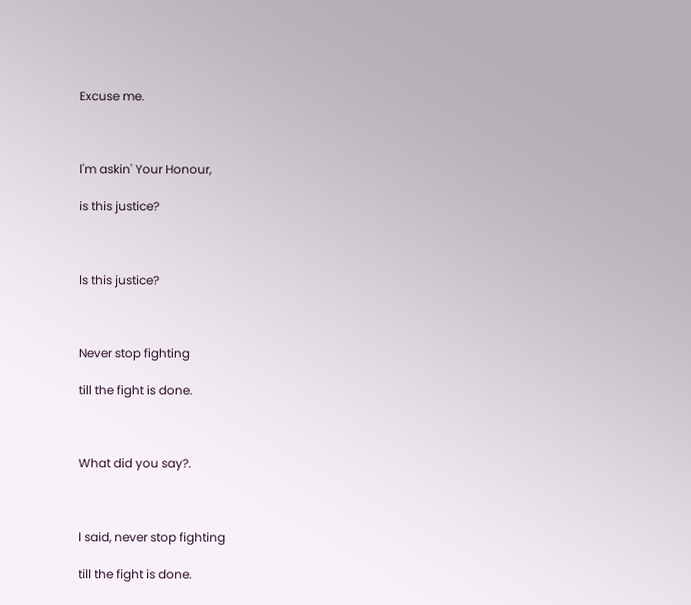Excuse me.



l'm askin' Your Honour,

is this justice?



ls this justice?



Never stop fighting

till the fight is done.



What did you say?.



l said, never stop fighting

till the fight is done.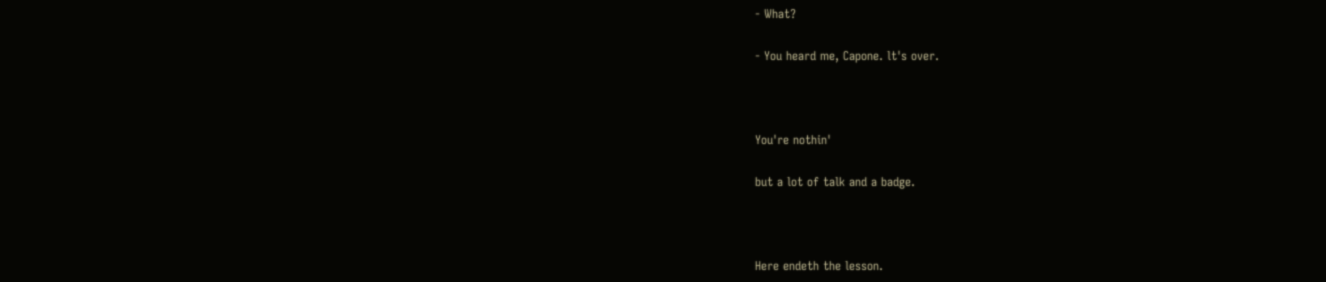- What?

- You heard me, Capone. lt's over.



You're nothin'

but a lot of talk and a badge.



Here endeth the lesson.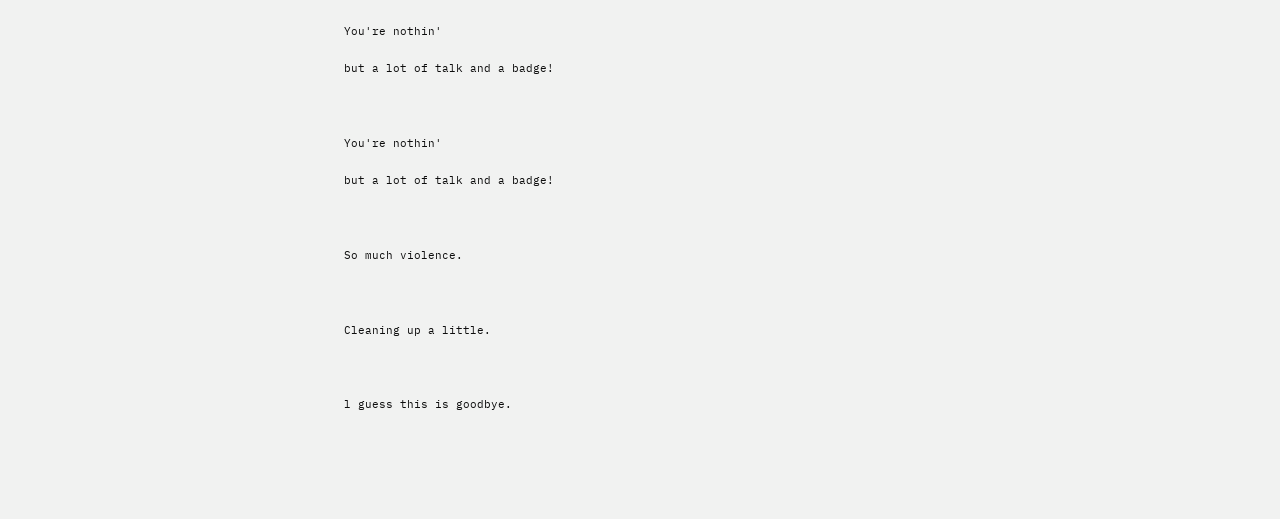You're nothin'

but a lot of talk and a badge!



You're nothin'

but a lot of talk and a badge!



So much violence.



Cleaning up a little.



l guess this is goodbye.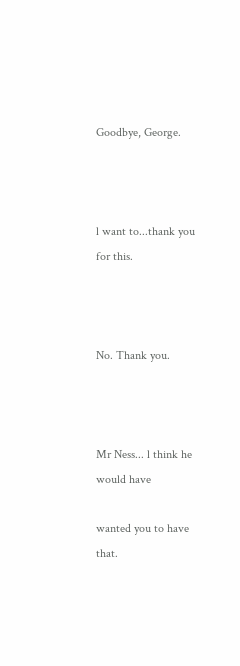Goodbye, George.



l want to...thank you for this.



No. Thank you.



Mr Ness... l think he would have

wanted you to have that.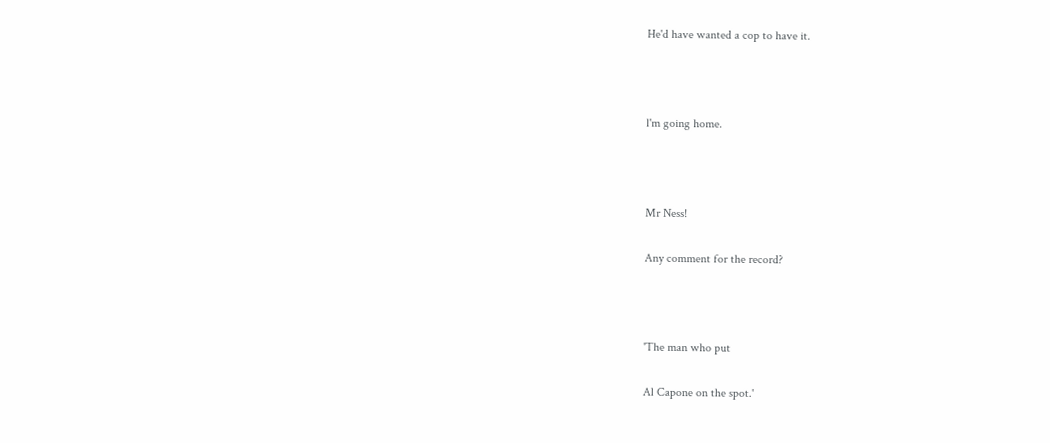He'd have wanted a cop to have it.



l'm going home.



Mr Ness!

Any comment for the record?



'The man who put

Al Capone on the spot.'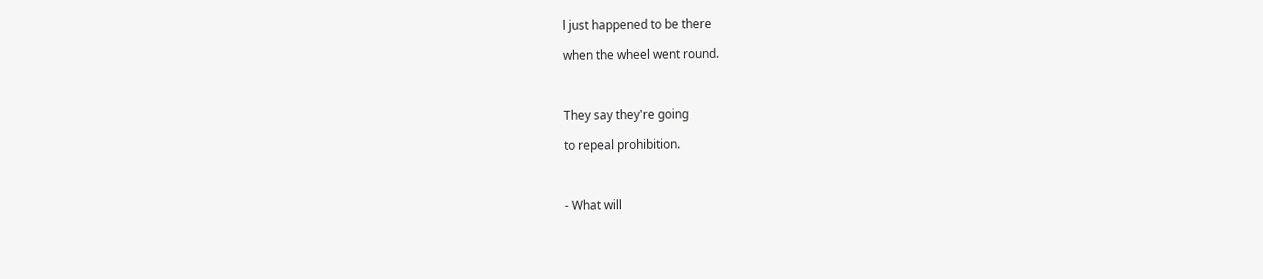l just happened to be there

when the wheel went round.



They say they're going

to repeal prohibition.



- What will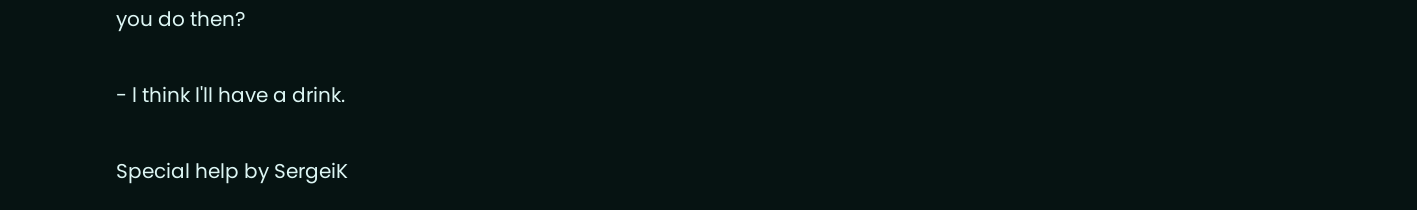you do then?

- l think l'll have a drink.

Special help by SergeiK